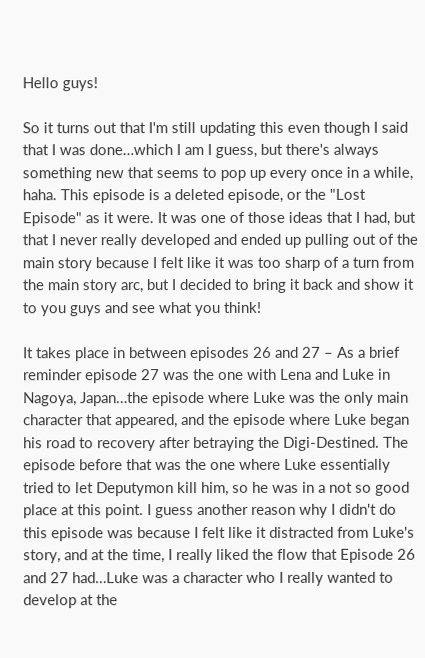Hello guys!

So it turns out that I'm still updating this even though I said that I was done…which I am I guess, but there's always something new that seems to pop up every once in a while, haha. This episode is a deleted episode, or the "Lost Episode" as it were. It was one of those ideas that I had, but that I never really developed and ended up pulling out of the main story because I felt like it was too sharp of a turn from the main story arc, but I decided to bring it back and show it to you guys and see what you think!

It takes place in between episodes 26 and 27 – As a brief reminder episode 27 was the one with Lena and Luke in Nagoya, Japan…the episode where Luke was the only main character that appeared, and the episode where Luke began his road to recovery after betraying the Digi-Destined. The episode before that was the one where Luke essentially tried to let Deputymon kill him, so he was in a not so good place at this point. I guess another reason why I didn't do this episode was because I felt like it distracted from Luke's story, and at the time, I really liked the flow that Episode 26 and 27 had…Luke was a character who I really wanted to develop at the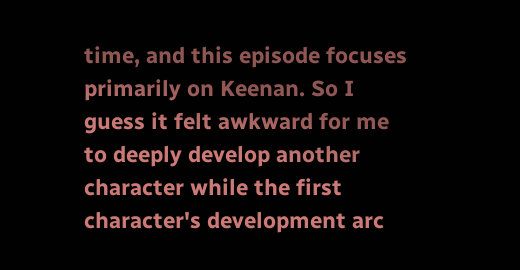time, and this episode focuses primarily on Keenan. So I guess it felt awkward for me to deeply develop another character while the first character's development arc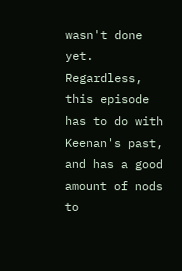wasn't done yet. Regardless, this episode has to do with Keenan's past, and has a good amount of nods to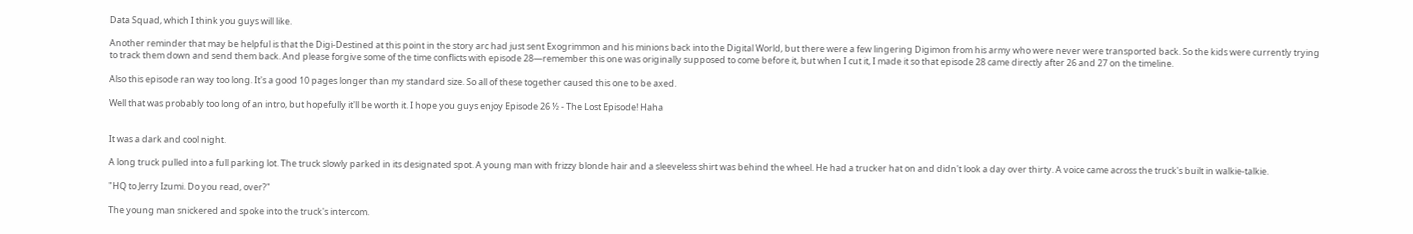Data Squad, which I think you guys will like.

Another reminder that may be helpful is that the Digi-Destined at this point in the story arc had just sent Exogrimmon and his minions back into the Digital World, but there were a few lingering Digimon from his army who were never were transported back. So the kids were currently trying to track them down and send them back. And please forgive some of the time conflicts with episode 28—remember this one was originally supposed to come before it, but when I cut it, I made it so that episode 28 came directly after 26 and 27 on the timeline.

Also this episode ran way too long. It's a good 10 pages longer than my standard size. So all of these together caused this one to be axed.

Well that was probably too long of an intro, but hopefully it'll be worth it. I hope you guys enjoy Episode 26 ½ - The Lost Episode! Haha


It was a dark and cool night.

A long truck pulled into a full parking lot. The truck slowly parked in its designated spot. A young man with frizzy blonde hair and a sleeveless shirt was behind the wheel. He had a trucker hat on and didn't look a day over thirty. A voice came across the truck's built in walkie-talkie.

"HQ to Jerry Izumi. Do you read, over?"

The young man snickered and spoke into the truck's intercom.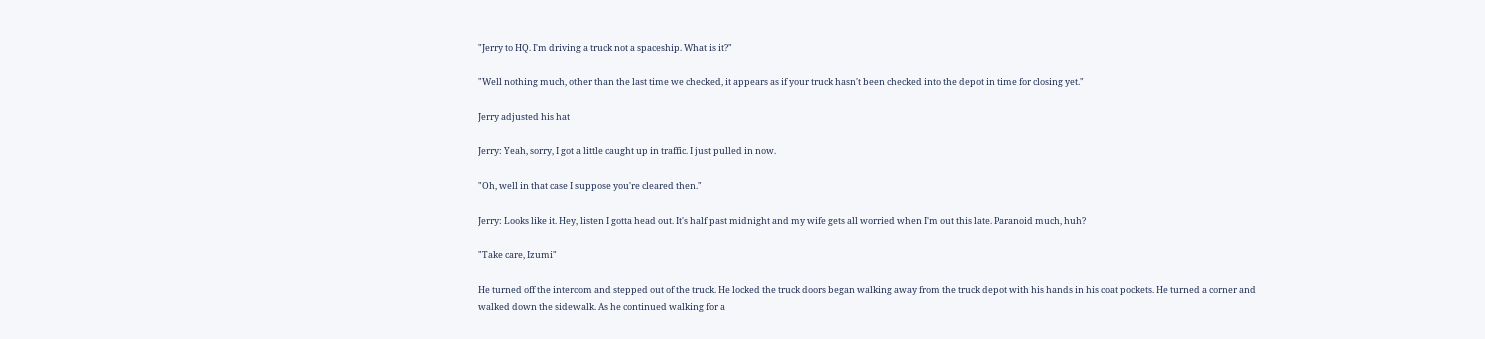"Jerry to HQ. I'm driving a truck not a spaceship. What is it?"

"Well nothing much, other than the last time we checked, it appears as if your truck hasn't been checked into the depot in time for closing yet."

Jerry adjusted his hat

Jerry: Yeah, sorry, I got a little caught up in traffic. I just pulled in now.

"Oh, well in that case I suppose you're cleared then."

Jerry: Looks like it. Hey, listen I gotta head out. It's half past midnight and my wife gets all worried when I'm out this late. Paranoid much, huh?

"Take care, Izumi"

He turned off the intercom and stepped out of the truck. He locked the truck doors began walking away from the truck depot with his hands in his coat pockets. He turned a corner and walked down the sidewalk. As he continued walking for a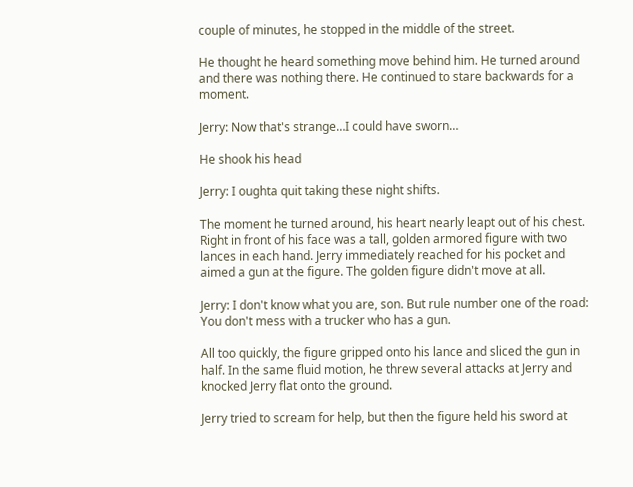couple of minutes, he stopped in the middle of the street.

He thought he heard something move behind him. He turned around and there was nothing there. He continued to stare backwards for a moment.

Jerry: Now that's strange…I could have sworn…

He shook his head

Jerry: I oughta quit taking these night shifts.

The moment he turned around, his heart nearly leapt out of his chest. Right in front of his face was a tall, golden armored figure with two lances in each hand. Jerry immediately reached for his pocket and aimed a gun at the figure. The golden figure didn't move at all.

Jerry: I don't know what you are, son. But rule number one of the road: You don't mess with a trucker who has a gun.

All too quickly, the figure gripped onto his lance and sliced the gun in half. In the same fluid motion, he threw several attacks at Jerry and knocked Jerry flat onto the ground.

Jerry tried to scream for help, but then the figure held his sword at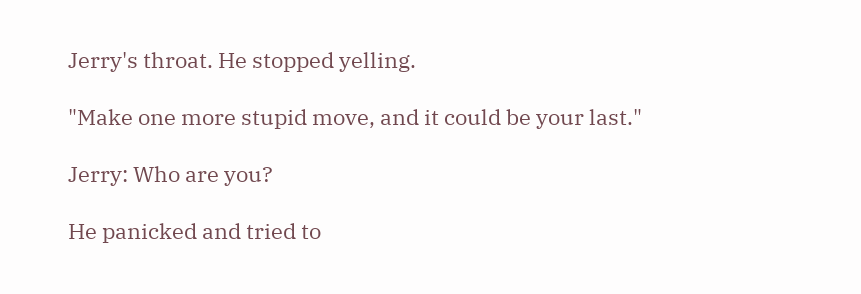Jerry's throat. He stopped yelling.

"Make one more stupid move, and it could be your last."

Jerry: Who are you?

He panicked and tried to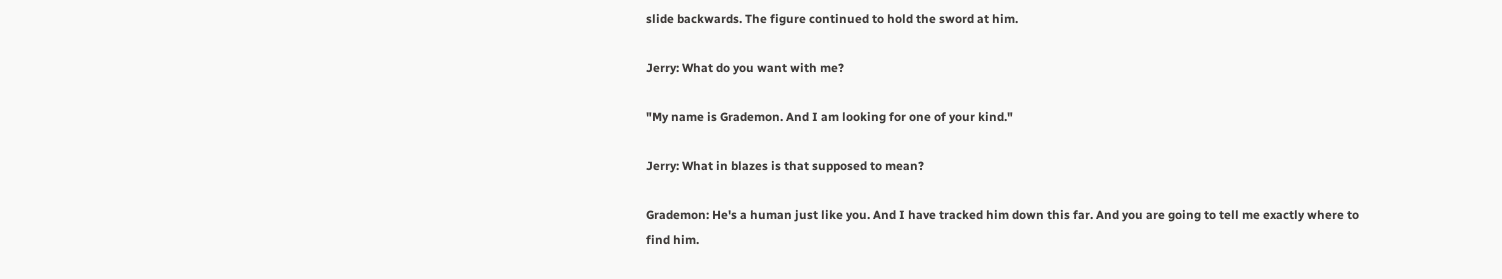slide backwards. The figure continued to hold the sword at him.

Jerry: What do you want with me?

"My name is Grademon. And I am looking for one of your kind."

Jerry: What in blazes is that supposed to mean?

Grademon: He's a human just like you. And I have tracked him down this far. And you are going to tell me exactly where to find him.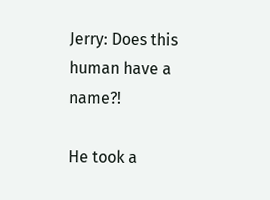Jerry: Does this human have a name?!

He took a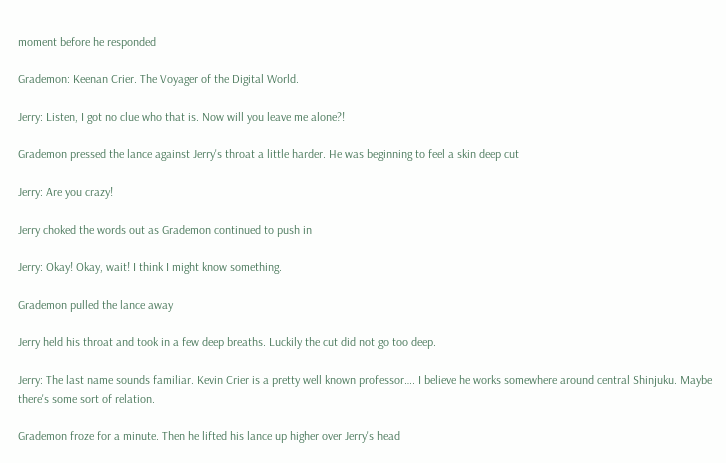moment before he responded

Grademon: Keenan Crier. The Voyager of the Digital World.

Jerry: Listen, I got no clue who that is. Now will you leave me alone?!

Grademon pressed the lance against Jerry's throat a little harder. He was beginning to feel a skin deep cut

Jerry: Are you crazy!

Jerry choked the words out as Grademon continued to push in

Jerry: Okay! Okay, wait! I think I might know something.

Grademon pulled the lance away

Jerry held his throat and took in a few deep breaths. Luckily the cut did not go too deep.

Jerry: The last name sounds familiar. Kevin Crier is a pretty well known professor…. I believe he works somewhere around central Shinjuku. Maybe there's some sort of relation.

Grademon froze for a minute. Then he lifted his lance up higher over Jerry's head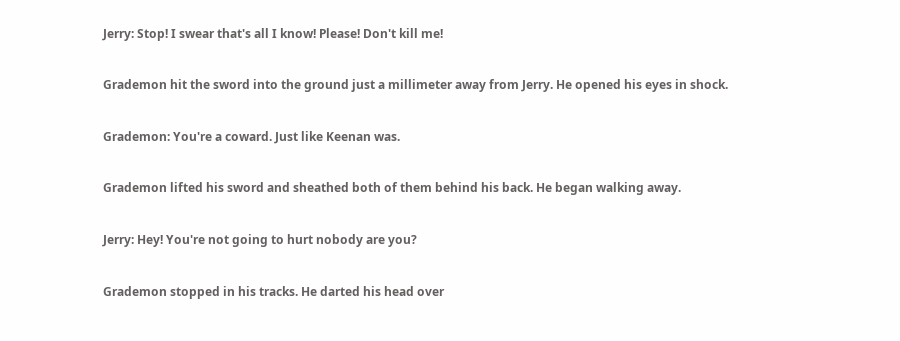Jerry: Stop! I swear that's all I know! Please! Don't kill me!

Grademon hit the sword into the ground just a millimeter away from Jerry. He opened his eyes in shock.

Grademon: You're a coward. Just like Keenan was.

Grademon lifted his sword and sheathed both of them behind his back. He began walking away.

Jerry: Hey! You're not going to hurt nobody are you?

Grademon stopped in his tracks. He darted his head over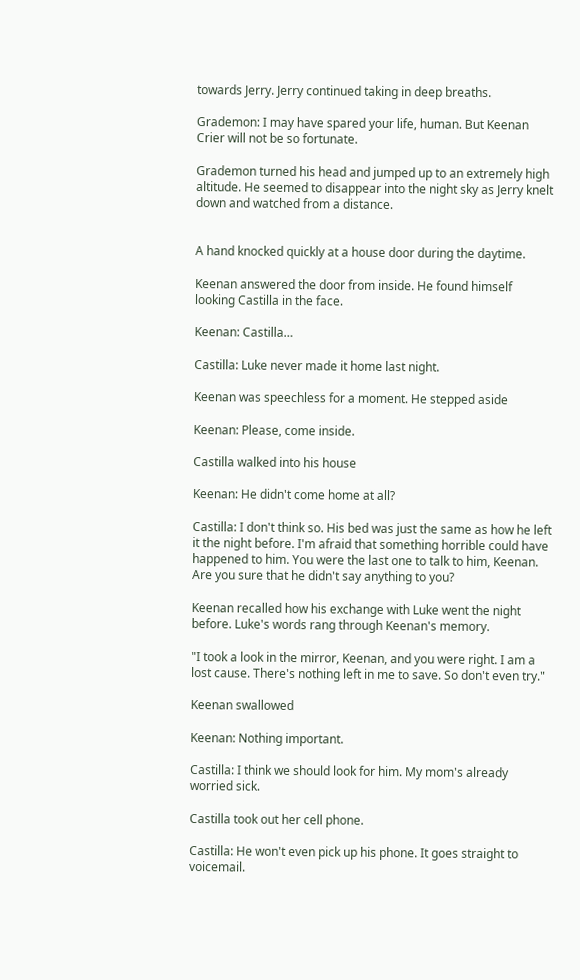towards Jerry. Jerry continued taking in deep breaths.

Grademon: I may have spared your life, human. But Keenan Crier will not be so fortunate.

Grademon turned his head and jumped up to an extremely high altitude. He seemed to disappear into the night sky as Jerry knelt down and watched from a distance.


A hand knocked quickly at a house door during the daytime.

Keenan answered the door from inside. He found himself looking Castilla in the face.

Keenan: Castilla…

Castilla: Luke never made it home last night.

Keenan was speechless for a moment. He stepped aside

Keenan: Please, come inside.

Castilla walked into his house

Keenan: He didn't come home at all?

Castilla: I don't think so. His bed was just the same as how he left it the night before. I'm afraid that something horrible could have happened to him. You were the last one to talk to him, Keenan. Are you sure that he didn't say anything to you?

Keenan recalled how his exchange with Luke went the night before. Luke's words rang through Keenan's memory.

"I took a look in the mirror, Keenan, and you were right. I am a lost cause. There's nothing left in me to save. So don't even try."

Keenan swallowed

Keenan: Nothing important.

Castilla: I think we should look for him. My mom's already worried sick.

Castilla took out her cell phone.

Castilla: He won't even pick up his phone. It goes straight to voicemail.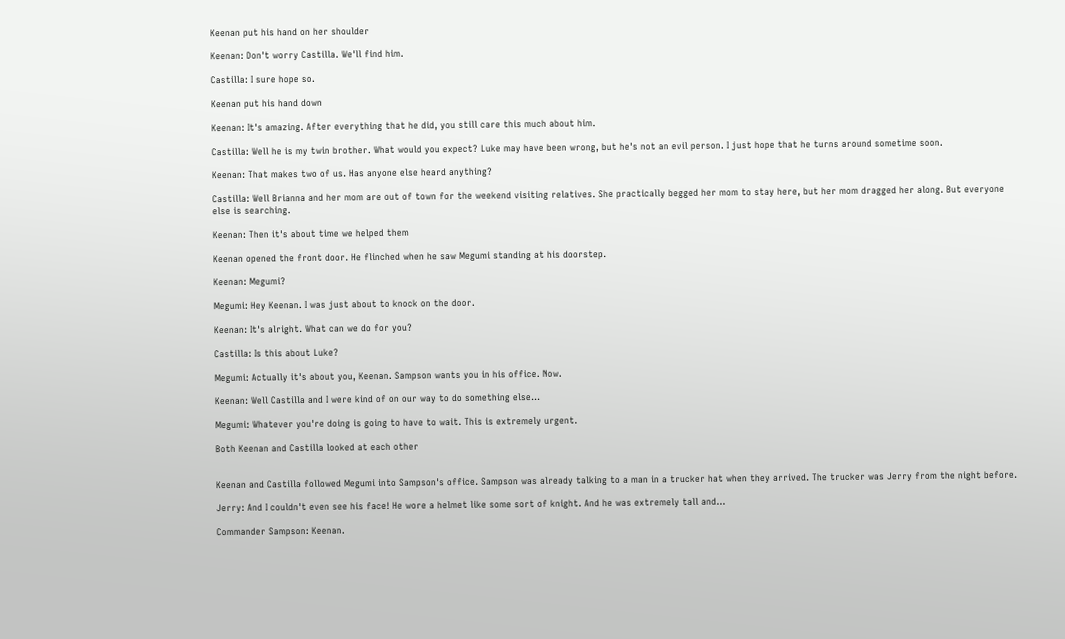Keenan put his hand on her shoulder

Keenan: Don't worry Castilla. We'll find him.

Castilla: I sure hope so.

Keenan put his hand down

Keenan: It's amazing. After everything that he did, you still care this much about him.

Castilla: Well he is my twin brother. What would you expect? Luke may have been wrong, but he's not an evil person. I just hope that he turns around sometime soon.

Keenan: That makes two of us. Has anyone else heard anything?

Castilla: Well Brianna and her mom are out of town for the weekend visiting relatives. She practically begged her mom to stay here, but her mom dragged her along. But everyone else is searching.

Keenan: Then it's about time we helped them

Keenan opened the front door. He flinched when he saw Megumi standing at his doorstep.

Keenan: Megumi?

Megumi: Hey Keenan. I was just about to knock on the door.

Keenan: It's alright. What can we do for you?

Castilla: Is this about Luke?

Megumi: Actually it's about you, Keenan. Sampson wants you in his office. Now.

Keenan: Well Castilla and I were kind of on our way to do something else…

Megumi: Whatever you're doing is going to have to wait. This is extremely urgent.

Both Keenan and Castilla looked at each other


Keenan and Castilla followed Megumi into Sampson's office. Sampson was already talking to a man in a trucker hat when they arrived. The trucker was Jerry from the night before.

Jerry: And I couldn't even see his face! He wore a helmet like some sort of knight. And he was extremely tall and…

Commander Sampson: Keenan.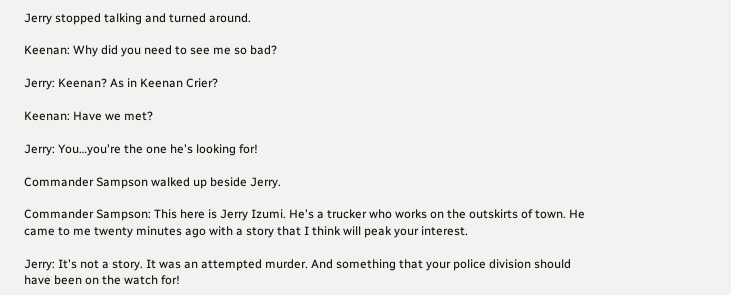Jerry stopped talking and turned around.

Keenan: Why did you need to see me so bad?

Jerry: Keenan? As in Keenan Crier?

Keenan: Have we met?

Jerry: You…you're the one he's looking for!

Commander Sampson walked up beside Jerry.

Commander Sampson: This here is Jerry Izumi. He's a trucker who works on the outskirts of town. He came to me twenty minutes ago with a story that I think will peak your interest.

Jerry: It's not a story. It was an attempted murder. And something that your police division should have been on the watch for!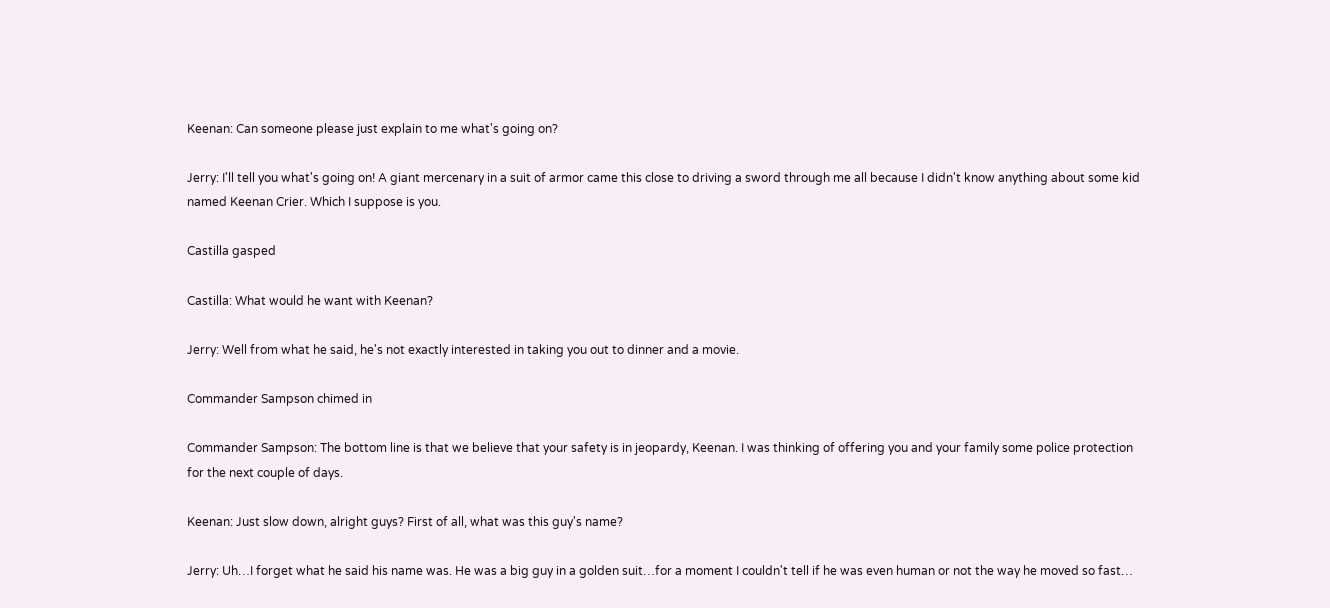Keenan: Can someone please just explain to me what's going on?

Jerry: I'll tell you what's going on! A giant mercenary in a suit of armor came this close to driving a sword through me all because I didn't know anything about some kid named Keenan Crier. Which I suppose is you.

Castilla gasped

Castilla: What would he want with Keenan?

Jerry: Well from what he said, he's not exactly interested in taking you out to dinner and a movie.

Commander Sampson chimed in

Commander Sampson: The bottom line is that we believe that your safety is in jeopardy, Keenan. I was thinking of offering you and your family some police protection for the next couple of days.

Keenan: Just slow down, alright guys? First of all, what was this guy's name?

Jerry: Uh…I forget what he said his name was. He was a big guy in a golden suit…for a moment I couldn't tell if he was even human or not the way he moved so fast…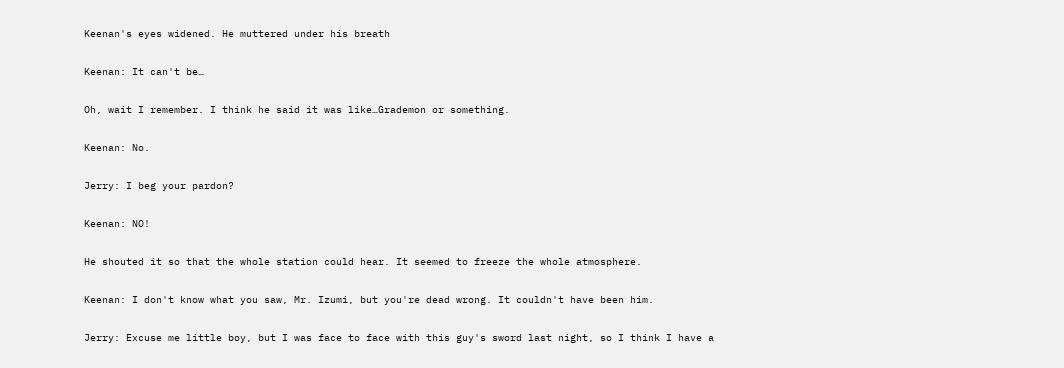Keenan's eyes widened. He muttered under his breath

Keenan: It can't be…

Oh, wait I remember. I think he said it was like…Grademon or something.

Keenan: No.

Jerry: I beg your pardon?

Keenan: NO!

He shouted it so that the whole station could hear. It seemed to freeze the whole atmosphere.

Keenan: I don't know what you saw, Mr. Izumi, but you're dead wrong. It couldn't have been him.

Jerry: Excuse me little boy, but I was face to face with this guy's sword last night, so I think I have a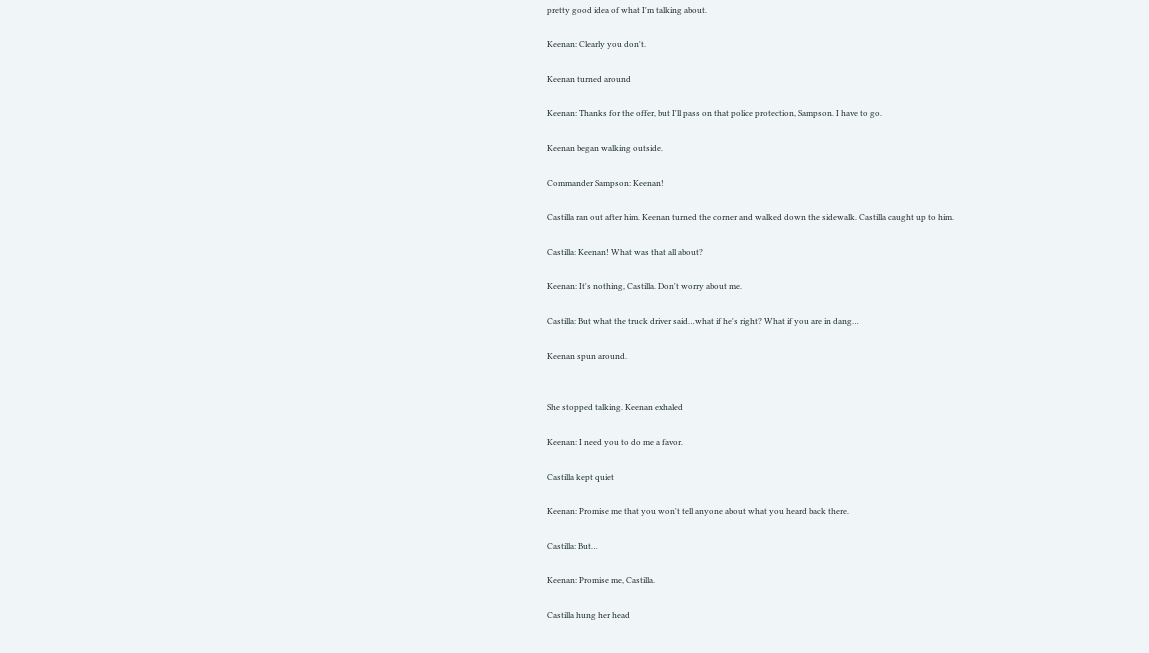pretty good idea of what I'm talking about.

Keenan: Clearly you don't.

Keenan turned around

Keenan: Thanks for the offer, but I'll pass on that police protection, Sampson. I have to go.

Keenan began walking outside.

Commander Sampson: Keenan!

Castilla ran out after him. Keenan turned the corner and walked down the sidewalk. Castilla caught up to him.

Castilla: Keenan! What was that all about?

Keenan: It's nothing, Castilla. Don't worry about me.

Castilla: But what the truck driver said…what if he's right? What if you are in dang…

Keenan spun around.


She stopped talking. Keenan exhaled

Keenan: I need you to do me a favor.

Castilla kept quiet

Keenan: Promise me that you won't tell anyone about what you heard back there.

Castilla: But…

Keenan: Promise me, Castilla.

Castilla hung her head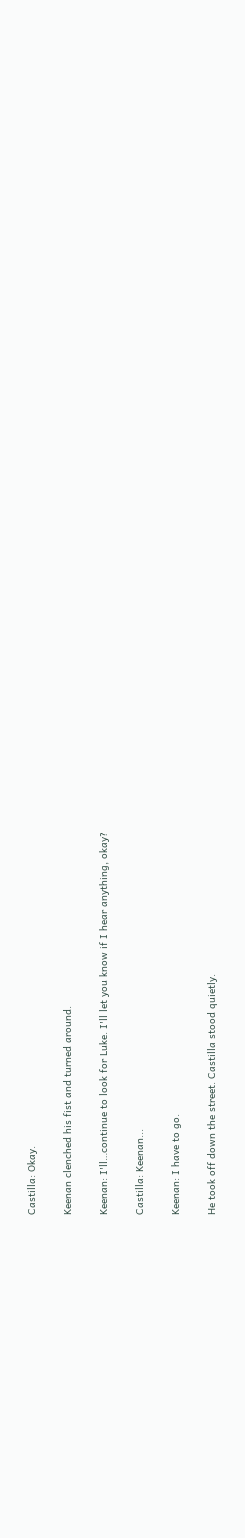Castilla: Okay.

Keenan clenched his fist and turned around.

Keenan: I'll…continue to look for Luke. I'll let you know if I hear anything, okay?

Castilla: Keenan...

Keenan: I have to go.

He took off down the street. Castilla stood quietly.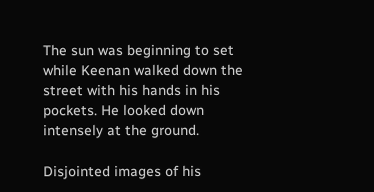The sun was beginning to set while Keenan walked down the street with his hands in his pockets. He looked down intensely at the ground.

Disjointed images of his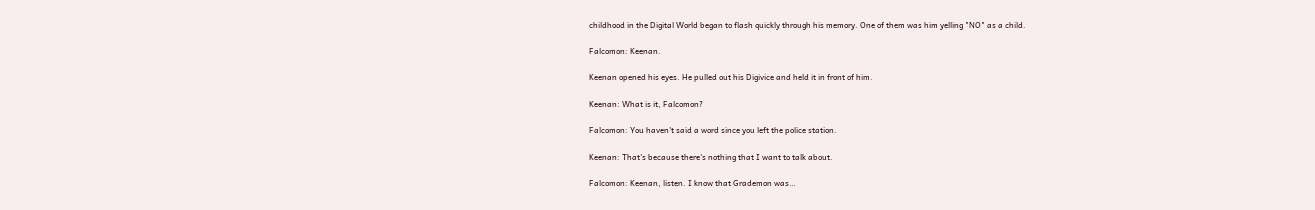childhood in the Digital World began to flash quickly through his memory. One of them was him yelling "NO" as a child.

Falcomon: Keenan.

Keenan opened his eyes. He pulled out his Digivice and held it in front of him.

Keenan: What is it, Falcomon?

Falcomon: You haven't said a word since you left the police station.

Keenan: That's because there's nothing that I want to talk about.

Falcomon: Keenan, listen. I know that Grademon was…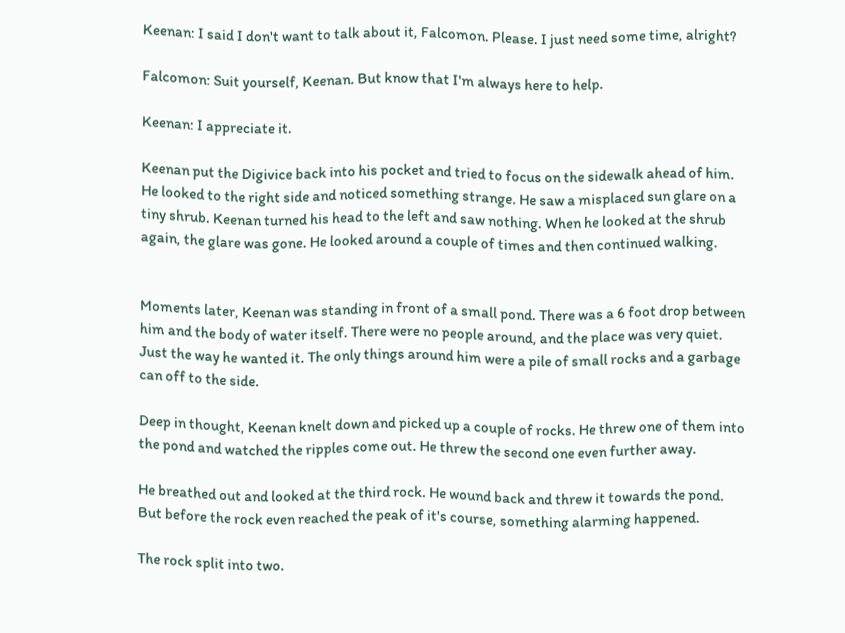Keenan: I said I don't want to talk about it, Falcomon. Please. I just need some time, alright?

Falcomon: Suit yourself, Keenan. But know that I'm always here to help.

Keenan: I appreciate it.

Keenan put the Digivice back into his pocket and tried to focus on the sidewalk ahead of him. He looked to the right side and noticed something strange. He saw a misplaced sun glare on a tiny shrub. Keenan turned his head to the left and saw nothing. When he looked at the shrub again, the glare was gone. He looked around a couple of times and then continued walking.


Moments later, Keenan was standing in front of a small pond. There was a 6 foot drop between him and the body of water itself. There were no people around, and the place was very quiet. Just the way he wanted it. The only things around him were a pile of small rocks and a garbage can off to the side.

Deep in thought, Keenan knelt down and picked up a couple of rocks. He threw one of them into the pond and watched the ripples come out. He threw the second one even further away.

He breathed out and looked at the third rock. He wound back and threw it towards the pond. But before the rock even reached the peak of it's course, something alarming happened.

The rock split into two.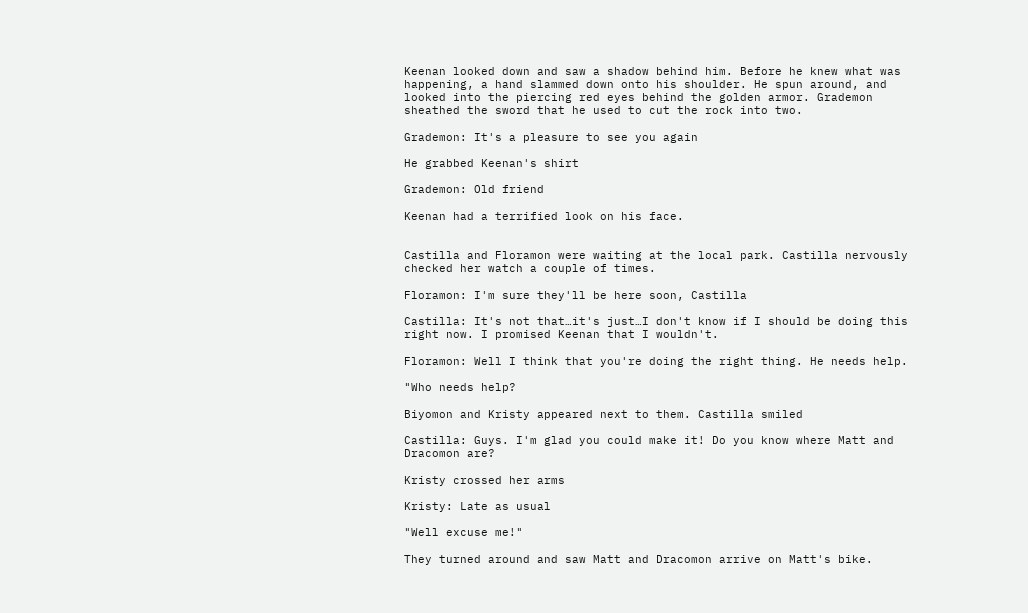Keenan looked down and saw a shadow behind him. Before he knew what was happening, a hand slammed down onto his shoulder. He spun around, and looked into the piercing red eyes behind the golden armor. Grademon sheathed the sword that he used to cut the rock into two.

Grademon: It's a pleasure to see you again

He grabbed Keenan's shirt

Grademon: Old friend

Keenan had a terrified look on his face.


Castilla and Floramon were waiting at the local park. Castilla nervously checked her watch a couple of times.

Floramon: I'm sure they'll be here soon, Castilla

Castilla: It's not that…it's just…I don't know if I should be doing this right now. I promised Keenan that I wouldn't.

Floramon: Well I think that you're doing the right thing. He needs help.

"Who needs help?

Biyomon and Kristy appeared next to them. Castilla smiled

Castilla: Guys. I'm glad you could make it! Do you know where Matt and Dracomon are?

Kristy crossed her arms

Kristy: Late as usual

"Well excuse me!"

They turned around and saw Matt and Dracomon arrive on Matt's bike.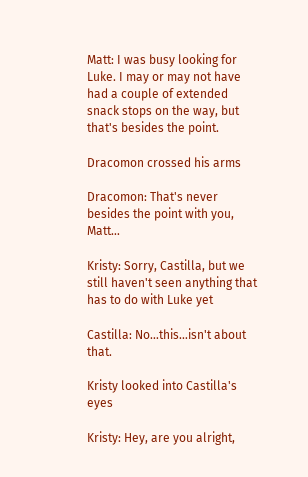Matt: I was busy looking for Luke. I may or may not have had a couple of extended snack stops on the way, but that's besides the point.

Dracomon crossed his arms

Dracomon: That's never besides the point with you, Matt…

Kristy: Sorry, Castilla, but we still haven't seen anything that has to do with Luke yet

Castilla: No…this…isn't about that.

Kristy looked into Castilla's eyes

Kristy: Hey, are you alright,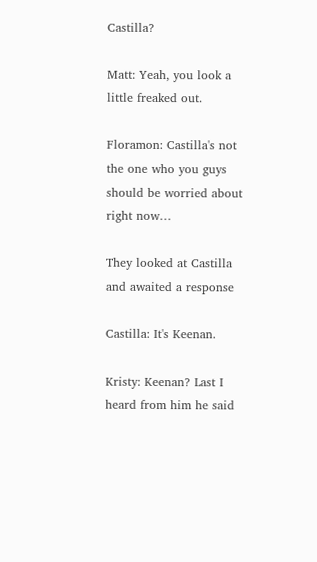Castilla?

Matt: Yeah, you look a little freaked out.

Floramon: Castilla's not the one who you guys should be worried about right now…

They looked at Castilla and awaited a response

Castilla: It's Keenan.

Kristy: Keenan? Last I heard from him he said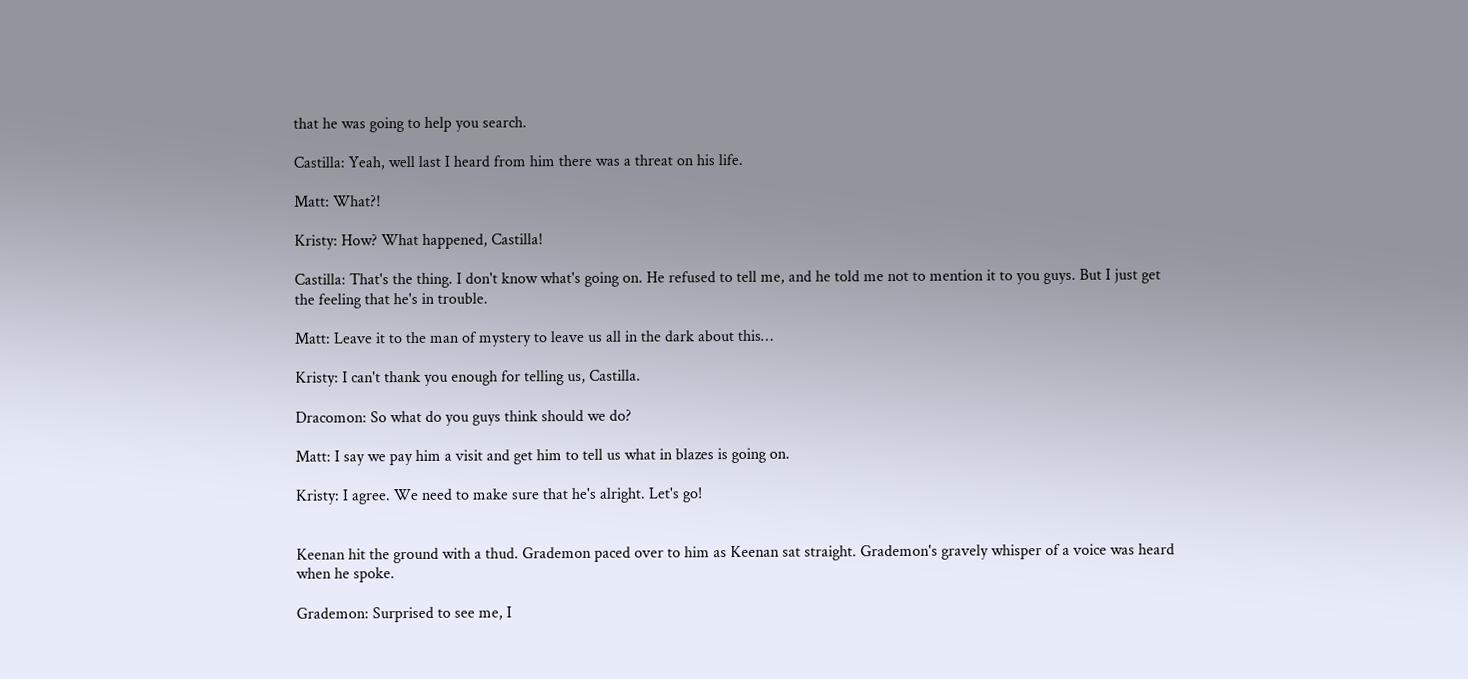that he was going to help you search.

Castilla: Yeah, well last I heard from him there was a threat on his life.

Matt: What?!

Kristy: How? What happened, Castilla!

Castilla: That's the thing. I don't know what's going on. He refused to tell me, and he told me not to mention it to you guys. But I just get the feeling that he's in trouble.

Matt: Leave it to the man of mystery to leave us all in the dark about this…

Kristy: I can't thank you enough for telling us, Castilla.

Dracomon: So what do you guys think should we do?

Matt: I say we pay him a visit and get him to tell us what in blazes is going on.

Kristy: I agree. We need to make sure that he's alright. Let's go!


Keenan hit the ground with a thud. Grademon paced over to him as Keenan sat straight. Grademon's gravely whisper of a voice was heard when he spoke.

Grademon: Surprised to see me, I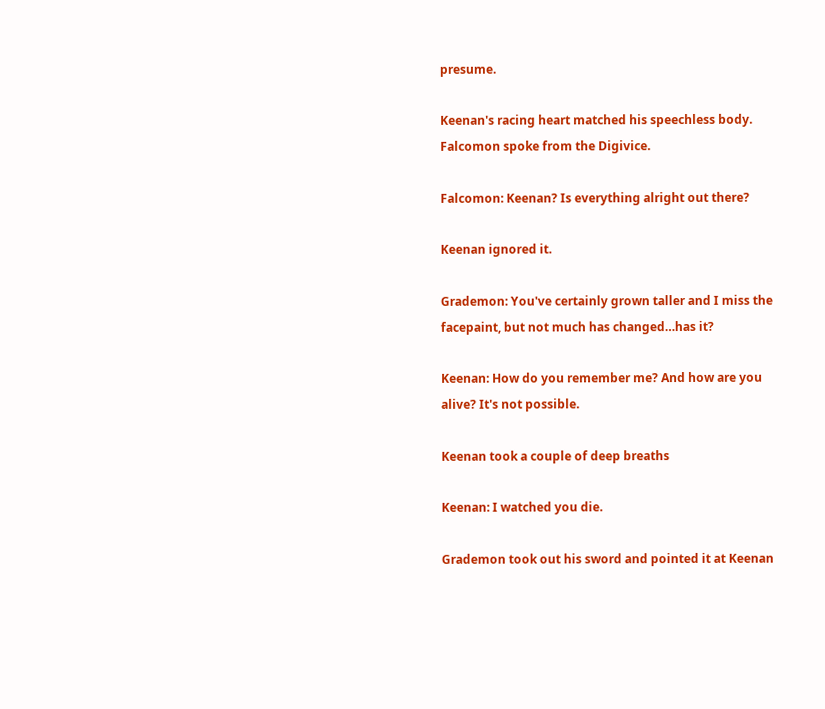presume.

Keenan's racing heart matched his speechless body. Falcomon spoke from the Digivice.

Falcomon: Keenan? Is everything alright out there?

Keenan ignored it.

Grademon: You've certainly grown taller and I miss the facepaint, but not much has changed…has it?

Keenan: How do you remember me? And how are you alive? It's not possible.

Keenan took a couple of deep breaths

Keenan: I watched you die.

Grademon took out his sword and pointed it at Keenan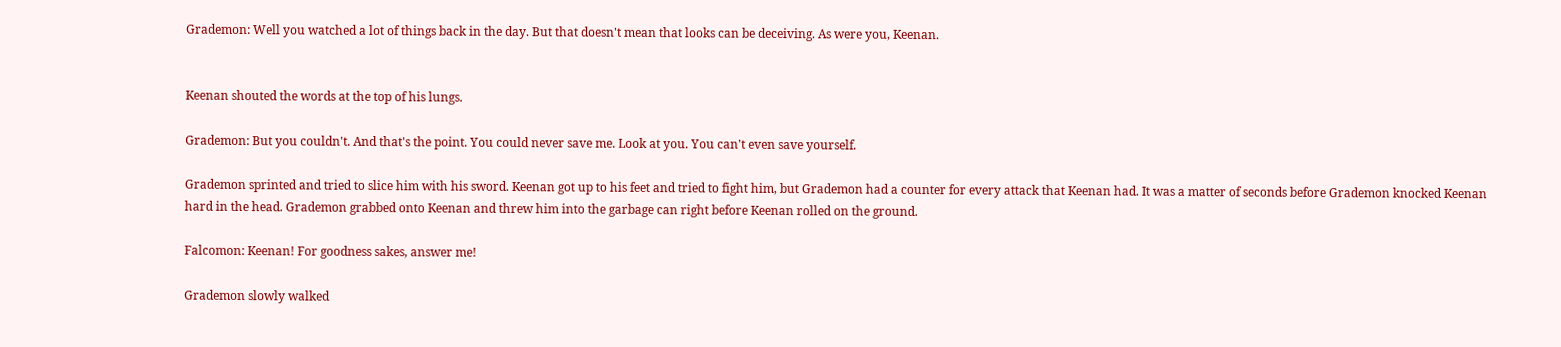Grademon: Well you watched a lot of things back in the day. But that doesn't mean that looks can be deceiving. As were you, Keenan.


Keenan shouted the words at the top of his lungs.

Grademon: But you couldn't. And that's the point. You could never save me. Look at you. You can't even save yourself.

Grademon sprinted and tried to slice him with his sword. Keenan got up to his feet and tried to fight him, but Grademon had a counter for every attack that Keenan had. It was a matter of seconds before Grademon knocked Keenan hard in the head. Grademon grabbed onto Keenan and threw him into the garbage can right before Keenan rolled on the ground.

Falcomon: Keenan! For goodness sakes, answer me!

Grademon slowly walked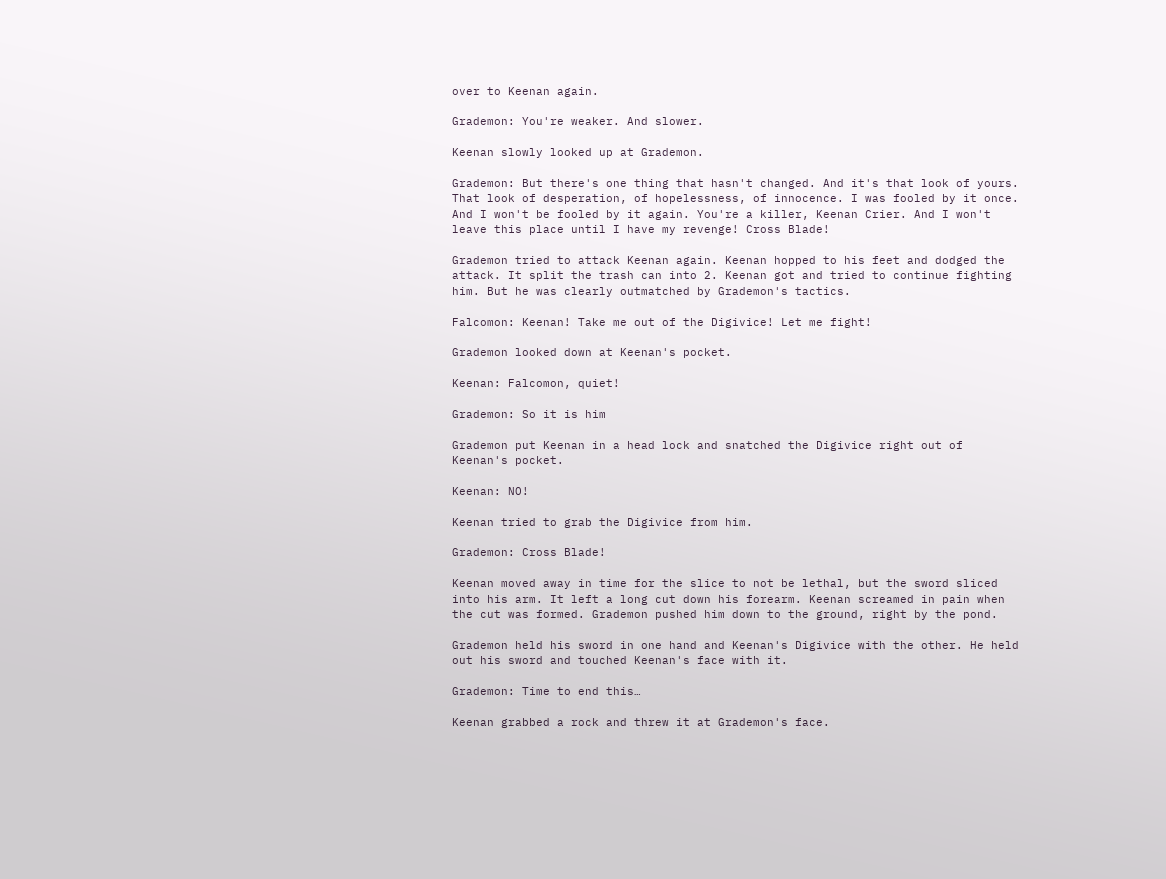over to Keenan again.

Grademon: You're weaker. And slower.

Keenan slowly looked up at Grademon.

Grademon: But there's one thing that hasn't changed. And it's that look of yours. That look of desperation, of hopelessness, of innocence. I was fooled by it once. And I won't be fooled by it again. You're a killer, Keenan Crier. And I won't leave this place until I have my revenge! Cross Blade!

Grademon tried to attack Keenan again. Keenan hopped to his feet and dodged the attack. It split the trash can into 2. Keenan got and tried to continue fighting him. But he was clearly outmatched by Grademon's tactics.

Falcomon: Keenan! Take me out of the Digivice! Let me fight!

Grademon looked down at Keenan's pocket.

Keenan: Falcomon, quiet!

Grademon: So it is him

Grademon put Keenan in a head lock and snatched the Digivice right out of Keenan's pocket.

Keenan: NO!

Keenan tried to grab the Digivice from him.

Grademon: Cross Blade!

Keenan moved away in time for the slice to not be lethal, but the sword sliced into his arm. It left a long cut down his forearm. Keenan screamed in pain when the cut was formed. Grademon pushed him down to the ground, right by the pond.

Grademon held his sword in one hand and Keenan's Digivice with the other. He held out his sword and touched Keenan's face with it.

Grademon: Time to end this…

Keenan grabbed a rock and threw it at Grademon's face.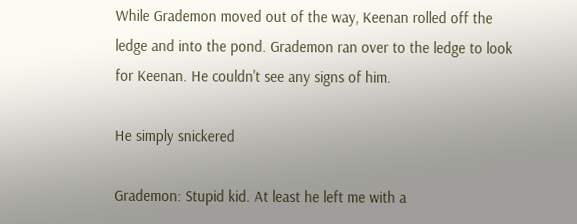While Grademon moved out of the way, Keenan rolled off the ledge and into the pond. Grademon ran over to the ledge to look for Keenan. He couldn't see any signs of him.

He simply snickered

Grademon: Stupid kid. At least he left me with a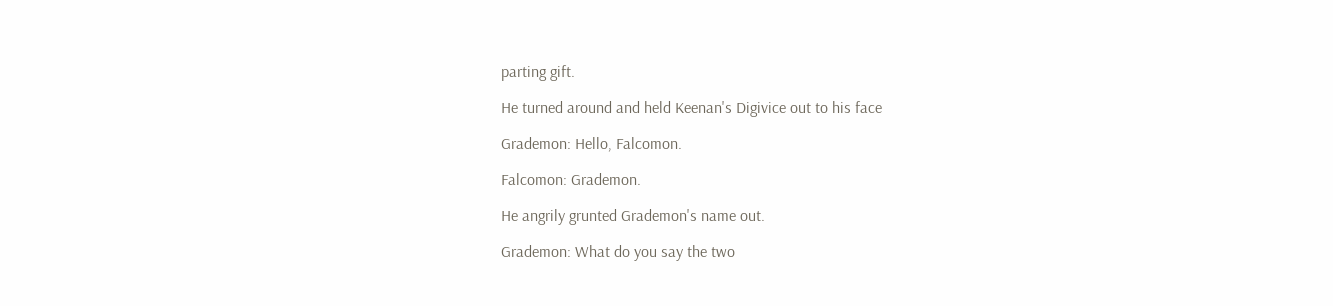parting gift.

He turned around and held Keenan's Digivice out to his face

Grademon: Hello, Falcomon.

Falcomon: Grademon.

He angrily grunted Grademon's name out.

Grademon: What do you say the two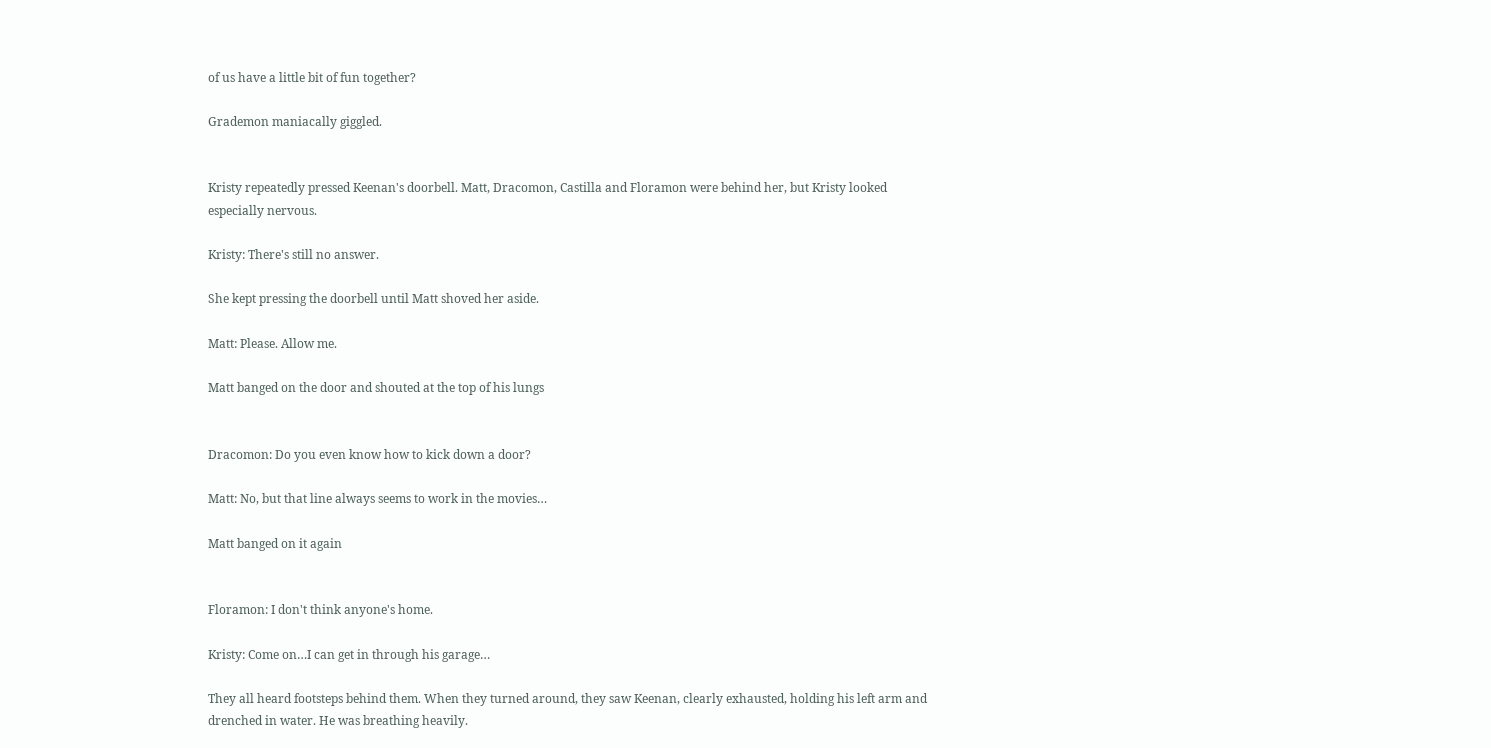of us have a little bit of fun together?

Grademon maniacally giggled.


Kristy repeatedly pressed Keenan's doorbell. Matt, Dracomon, Castilla and Floramon were behind her, but Kristy looked especially nervous.

Kristy: There's still no answer.

She kept pressing the doorbell until Matt shoved her aside.

Matt: Please. Allow me.

Matt banged on the door and shouted at the top of his lungs


Dracomon: Do you even know how to kick down a door?

Matt: No, but that line always seems to work in the movies…

Matt banged on it again


Floramon: I don't think anyone's home.

Kristy: Come on…I can get in through his garage…

They all heard footsteps behind them. When they turned around, they saw Keenan, clearly exhausted, holding his left arm and drenched in water. He was breathing heavily.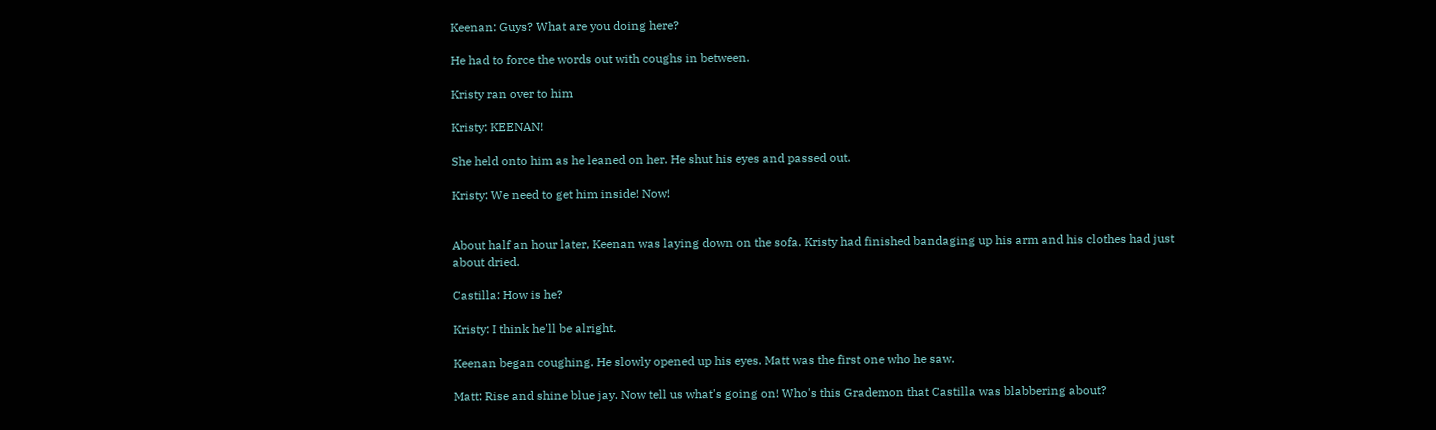Keenan: Guys? What are you doing here?

He had to force the words out with coughs in between.

Kristy ran over to him

Kristy: KEENAN!

She held onto him as he leaned on her. He shut his eyes and passed out.

Kristy: We need to get him inside! Now!


About half an hour later, Keenan was laying down on the sofa. Kristy had finished bandaging up his arm and his clothes had just about dried.

Castilla: How is he?

Kristy: I think he'll be alright.

Keenan began coughing. He slowly opened up his eyes. Matt was the first one who he saw.

Matt: Rise and shine blue jay. Now tell us what's going on! Who's this Grademon that Castilla was blabbering about?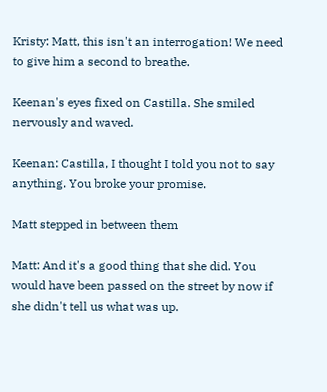Kristy: Matt, this isn't an interrogation! We need to give him a second to breathe.

Keenan's eyes fixed on Castilla. She smiled nervously and waved.

Keenan: Castilla, I thought I told you not to say anything. You broke your promise.

Matt stepped in between them

Matt: And it's a good thing that she did. You would have been passed on the street by now if she didn't tell us what was up.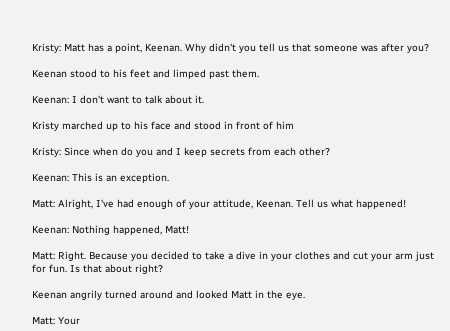Kristy: Matt has a point, Keenan. Why didn't you tell us that someone was after you?

Keenan stood to his feet and limped past them.

Keenan: I don't want to talk about it.

Kristy marched up to his face and stood in front of him

Kristy: Since when do you and I keep secrets from each other?

Keenan: This is an exception.

Matt: Alright, I've had enough of your attitude, Keenan. Tell us what happened!

Keenan: Nothing happened, Matt!

Matt: Right. Because you decided to take a dive in your clothes and cut your arm just for fun. Is that about right?

Keenan angrily turned around and looked Matt in the eye.

Matt: Your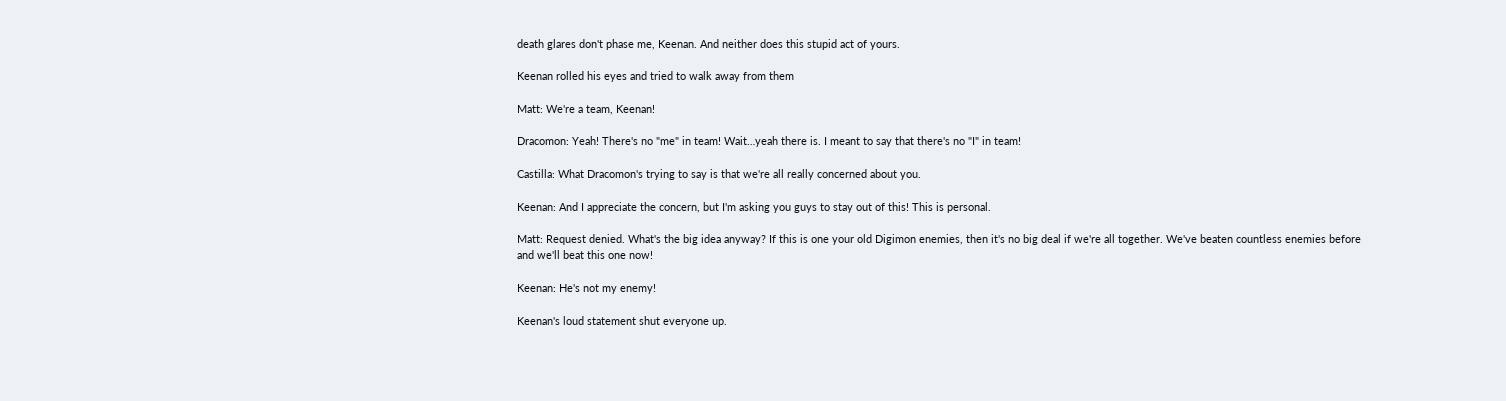death glares don't phase me, Keenan. And neither does this stupid act of yours.

Keenan rolled his eyes and tried to walk away from them

Matt: We're a team, Keenan!

Dracomon: Yeah! There's no "me" in team! Wait…yeah there is. I meant to say that there's no "I" in team!

Castilla: What Dracomon's trying to say is that we're all really concerned about you.

Keenan: And I appreciate the concern, but I'm asking you guys to stay out of this! This is personal.

Matt: Request denied. What's the big idea anyway? If this is one your old Digimon enemies, then it's no big deal if we're all together. We've beaten countless enemies before and we'll beat this one now!

Keenan: He's not my enemy!

Keenan's loud statement shut everyone up.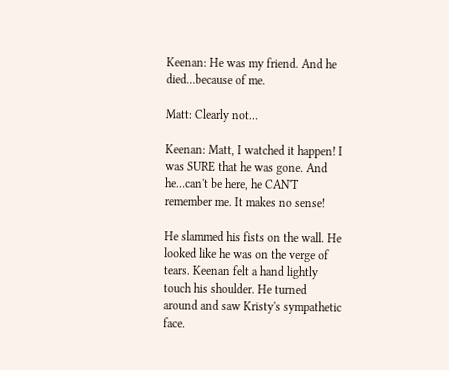Keenan: He was my friend. And he died…because of me.

Matt: Clearly not…

Keenan: Matt, I watched it happen! I was SURE that he was gone. And he…can't be here, he CAN'T remember me. It makes no sense!

He slammed his fists on the wall. He looked like he was on the verge of tears. Keenan felt a hand lightly touch his shoulder. He turned around and saw Kristy's sympathetic face.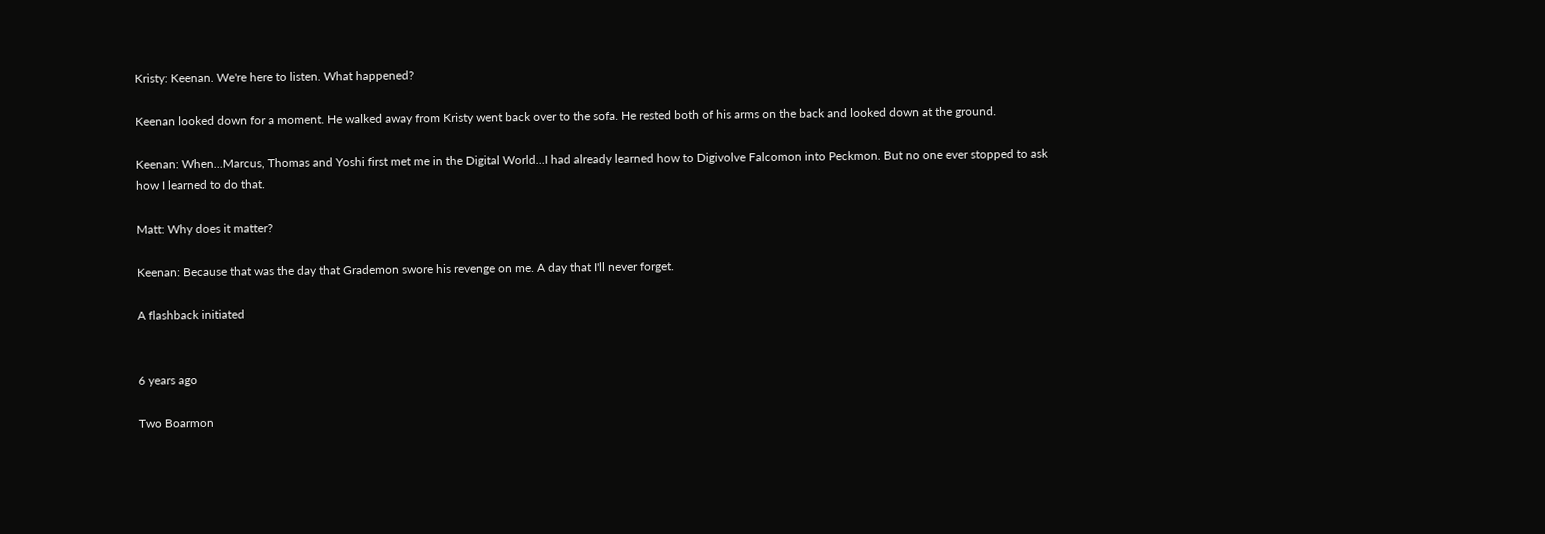Kristy: Keenan. We're here to listen. What happened?

Keenan looked down for a moment. He walked away from Kristy went back over to the sofa. He rested both of his arms on the back and looked down at the ground.

Keenan: When…Marcus, Thomas and Yoshi first met me in the Digital World…I had already learned how to Digivolve Falcomon into Peckmon. But no one ever stopped to ask how I learned to do that.

Matt: Why does it matter?

Keenan: Because that was the day that Grademon swore his revenge on me. A day that I'll never forget.

A flashback initiated


6 years ago

Two Boarmon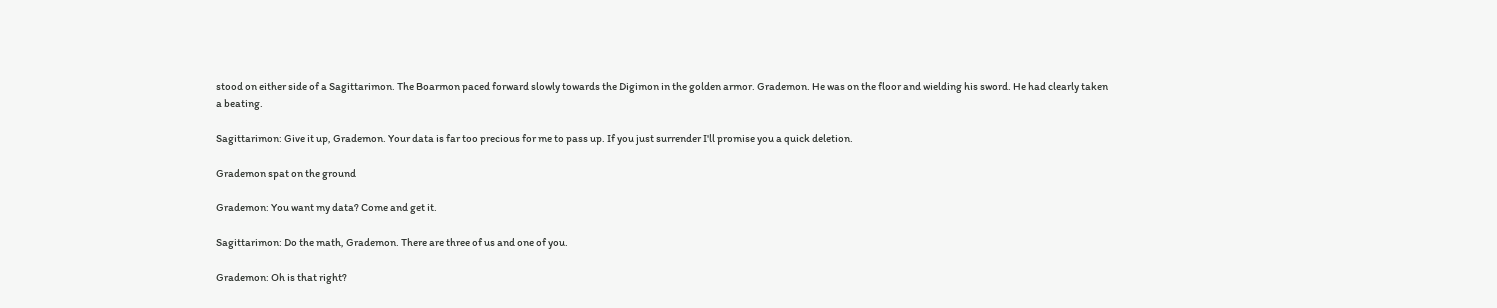stood on either side of a Sagittarimon. The Boarmon paced forward slowly towards the Digimon in the golden armor. Grademon. He was on the floor and wielding his sword. He had clearly taken a beating.

Sagittarimon: Give it up, Grademon. Your data is far too precious for me to pass up. If you just surrender I'll promise you a quick deletion.

Grademon spat on the ground

Grademon: You want my data? Come and get it.

Sagittarimon: Do the math, Grademon. There are three of us and one of you.

Grademon: Oh is that right?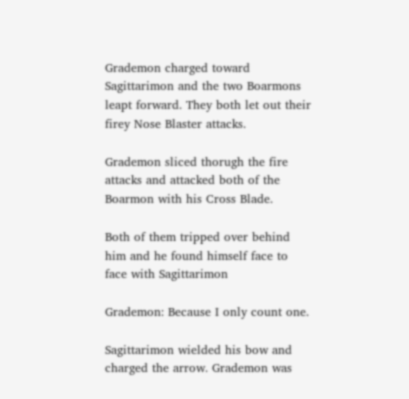Grademon charged toward Sagittarimon and the two Boarmons leapt forward. They both let out their firey Nose Blaster attacks.

Grademon sliced thorugh the fire attacks and attacked both of the Boarmon with his Cross Blade.

Both of them tripped over behind him and he found himself face to face with Sagittarimon

Grademon: Because I only count one.

Sagittarimon wielded his bow and charged the arrow. Grademon was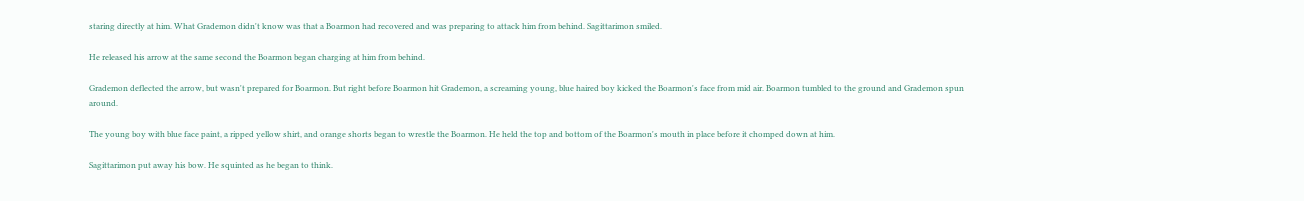staring directly at him. What Grademon didn't know was that a Boarmon had recovered and was preparing to attack him from behind. Sagittarimon smiled.

He released his arrow at the same second the Boarmon began charging at him from behind.

Grademon deflected the arrow, but wasn't prepared for Boarmon. But right before Boarmon hit Grademon, a screaming young, blue haired boy kicked the Boarmon's face from mid air. Boarmon tumbled to the ground and Grademon spun around.

The young boy with blue face paint, a ripped yellow shirt, and orange shorts began to wrestle the Boarmon. He held the top and bottom of the Boarmon's mouth in place before it chomped down at him.

Sagittarimon put away his bow. He squinted as he began to think.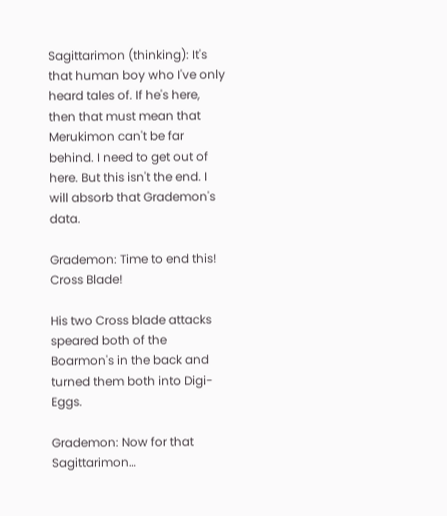Sagittarimon (thinking): It's that human boy who I've only heard tales of. If he's here, then that must mean that Merukimon can't be far behind. I need to get out of here. But this isn't the end. I will absorb that Grademon's data.

Grademon: Time to end this! Cross Blade!

His two Cross blade attacks speared both of the Boarmon's in the back and turned them both into Digi-Eggs.

Grademon: Now for that Sagittarimon…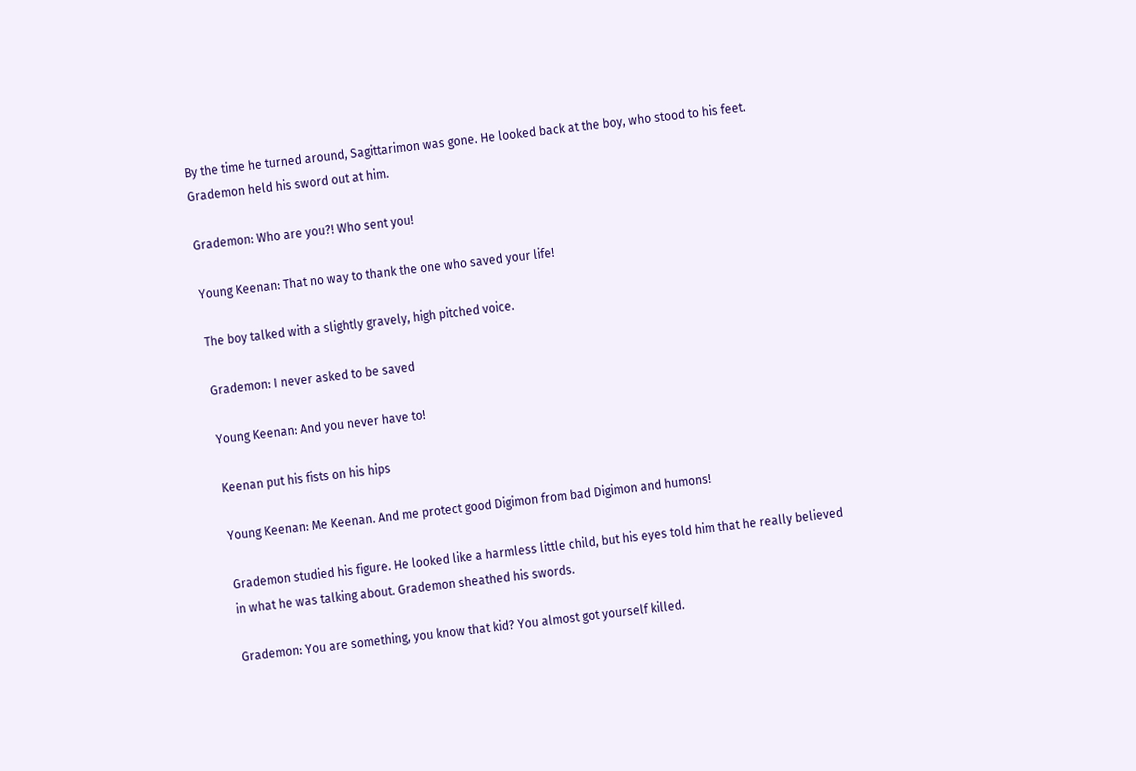By the time he turned around, Sagittarimon was gone. He looked back at the boy, who stood to his feet. Grademon held his sword out at him.

Grademon: Who are you?! Who sent you!

Young Keenan: That no way to thank the one who saved your life!

The boy talked with a slightly gravely, high pitched voice.

Grademon: I never asked to be saved

Young Keenan: And you never have to!

Keenan put his fists on his hips

Young Keenan: Me Keenan. And me protect good Digimon from bad Digimon and humons!

Grademon studied his figure. He looked like a harmless little child, but his eyes told him that he really believed in what he was talking about. Grademon sheathed his swords.

Grademon: You are something, you know that kid? You almost got yourself killed.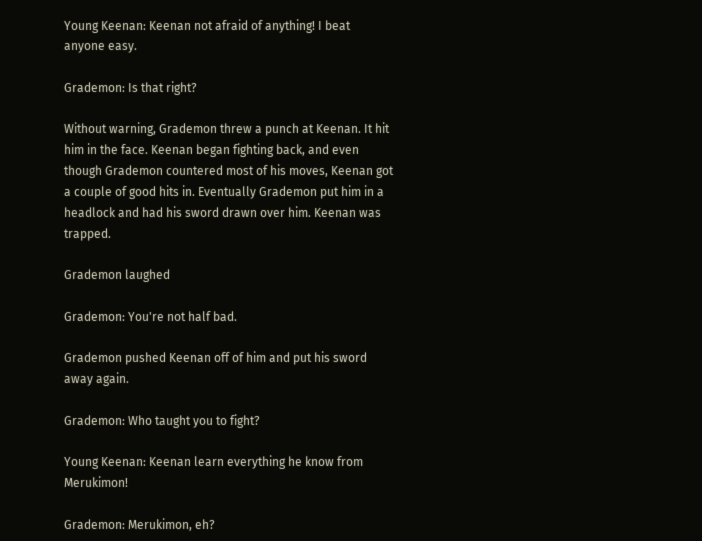Young Keenan: Keenan not afraid of anything! I beat anyone easy.

Grademon: Is that right?

Without warning, Grademon threw a punch at Keenan. It hit him in the face. Keenan began fighting back, and even though Grademon countered most of his moves, Keenan got a couple of good hits in. Eventually Grademon put him in a headlock and had his sword drawn over him. Keenan was trapped.

Grademon laughed

Grademon: You're not half bad.

Grademon pushed Keenan off of him and put his sword away again.

Grademon: Who taught you to fight?

Young Keenan: Keenan learn everything he know from Merukimon!

Grademon: Merukimon, eh?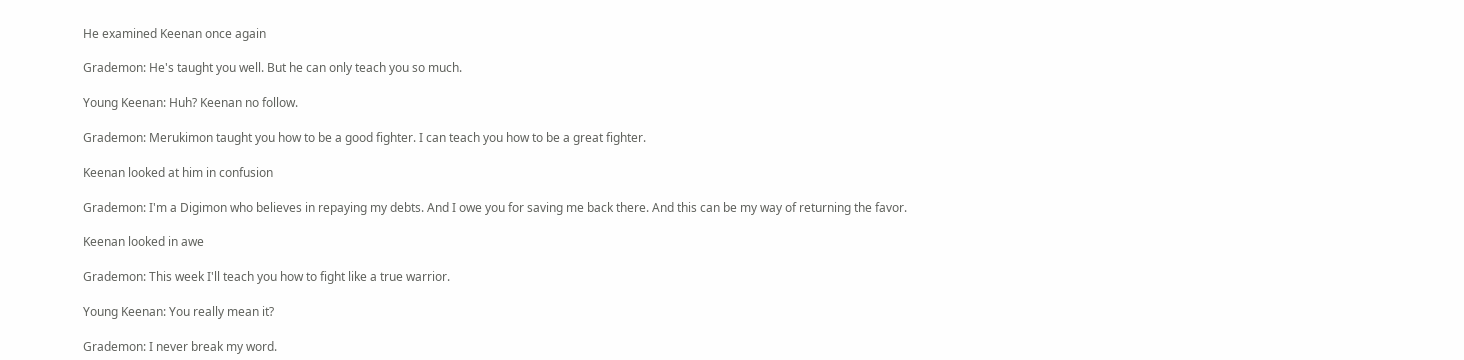He examined Keenan once again

Grademon: He's taught you well. But he can only teach you so much.

Young Keenan: Huh? Keenan no follow.

Grademon: Merukimon taught you how to be a good fighter. I can teach you how to be a great fighter.

Keenan looked at him in confusion

Grademon: I'm a Digimon who believes in repaying my debts. And I owe you for saving me back there. And this can be my way of returning the favor.

Keenan looked in awe

Grademon: This week I'll teach you how to fight like a true warrior.

Young Keenan: You really mean it?

Grademon: I never break my word.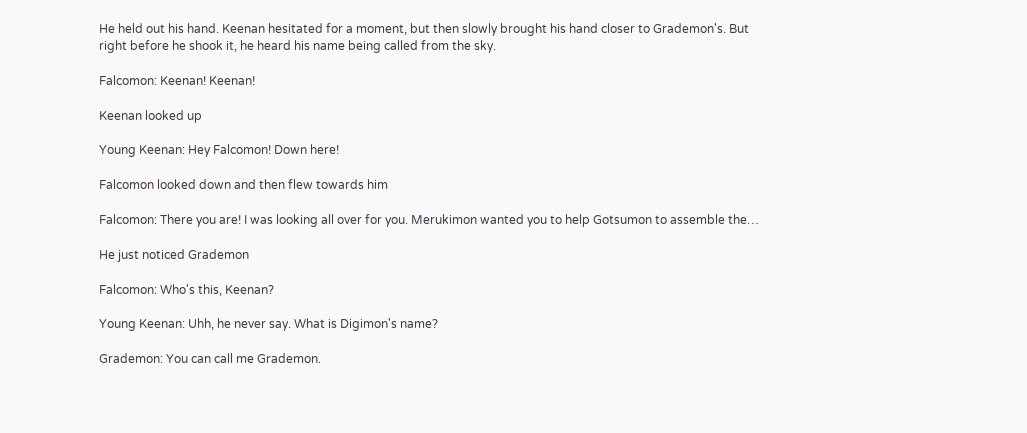He held out his hand. Keenan hesitated for a moment, but then slowly brought his hand closer to Grademon's. But right before he shook it, he heard his name being called from the sky.

Falcomon: Keenan! Keenan!

Keenan looked up

Young Keenan: Hey Falcomon! Down here!

Falcomon looked down and then flew towards him

Falcomon: There you are! I was looking all over for you. Merukimon wanted you to help Gotsumon to assemble the…

He just noticed Grademon

Falcomon: Who's this, Keenan?

Young Keenan: Uhh, he never say. What is Digimon's name?

Grademon: You can call me Grademon.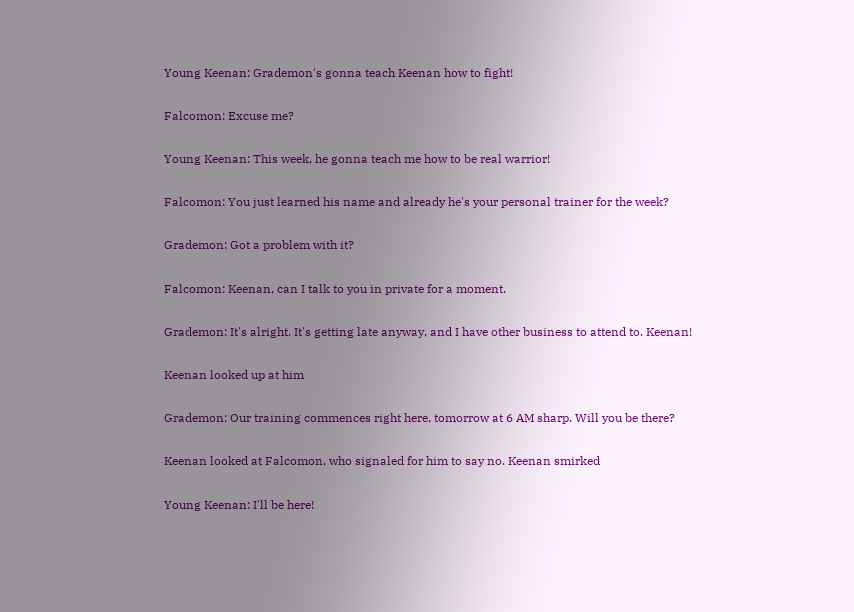Young Keenan: Grademon's gonna teach Keenan how to fight!

Falcomon: Excuse me?

Young Keenan: This week, he gonna teach me how to be real warrior!

Falcomon: You just learned his name and already he's your personal trainer for the week?

Grademon: Got a problem with it?

Falcomon: Keenan, can I talk to you in private for a moment.

Grademon: It's alright. It's getting late anyway, and I have other business to attend to. Keenan!

Keenan looked up at him

Grademon: Our training commences right here, tomorrow at 6 AM sharp. Will you be there?

Keenan looked at Falcomon, who signaled for him to say no. Keenan smirked

Young Keenan: I'll be here!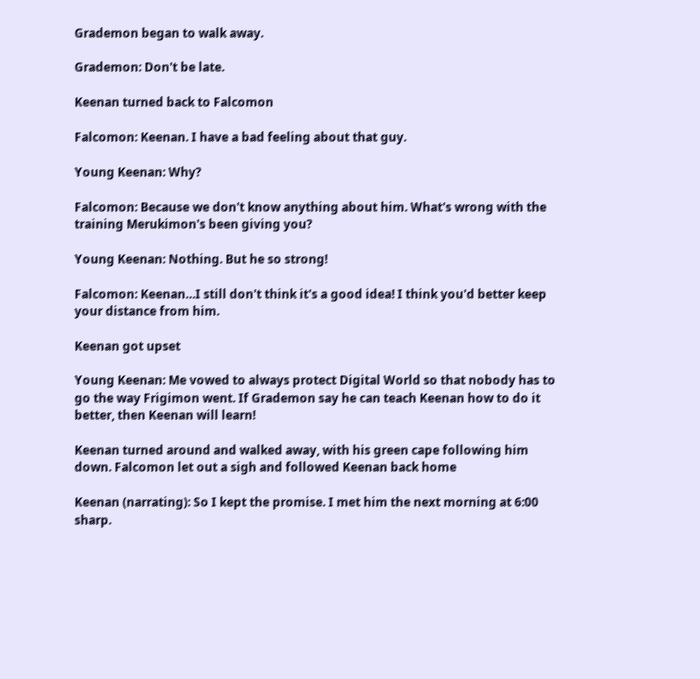Grademon began to walk away.

Grademon: Don't be late.

Keenan turned back to Falcomon

Falcomon: Keenan. I have a bad feeling about that guy.

Young Keenan: Why?

Falcomon: Because we don't know anything about him. What's wrong with the training Merukimon's been giving you?

Young Keenan: Nothing. But he so strong!

Falcomon: Keenan…I still don't think it's a good idea! I think you'd better keep your distance from him.

Keenan got upset

Young Keenan: Me vowed to always protect Digital World so that nobody has to go the way Frigimon went. If Grademon say he can teach Keenan how to do it better, then Keenan will learn!

Keenan turned around and walked away, with his green cape following him down. Falcomon let out a sigh and followed Keenan back home

Keenan (narrating): So I kept the promise. I met him the next morning at 6:00 sharp.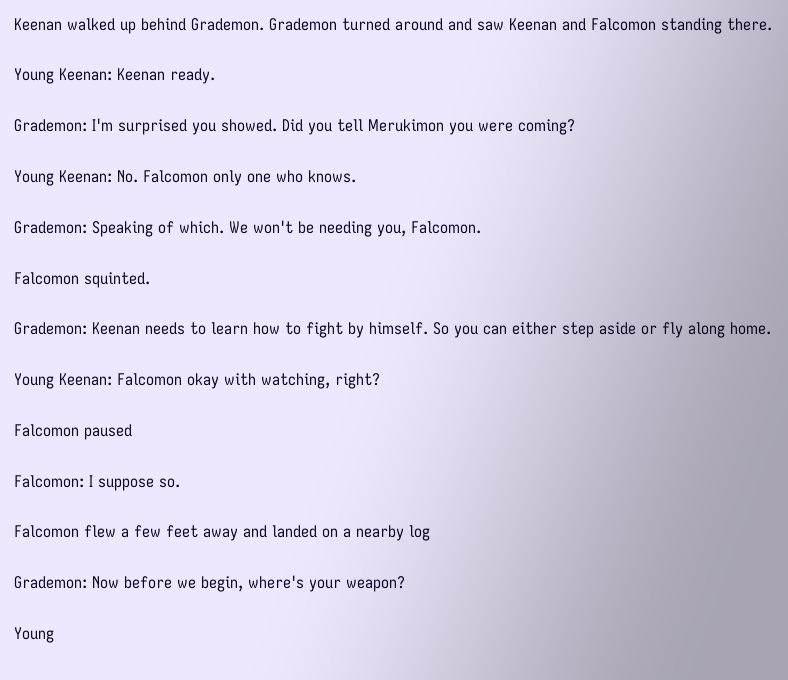Keenan walked up behind Grademon. Grademon turned around and saw Keenan and Falcomon standing there.

Young Keenan: Keenan ready.

Grademon: I'm surprised you showed. Did you tell Merukimon you were coming?

Young Keenan: No. Falcomon only one who knows.

Grademon: Speaking of which. We won't be needing you, Falcomon.

Falcomon squinted.

Grademon: Keenan needs to learn how to fight by himself. So you can either step aside or fly along home.

Young Keenan: Falcomon okay with watching, right?

Falcomon paused

Falcomon: I suppose so.

Falcomon flew a few feet away and landed on a nearby log

Grademon: Now before we begin, where's your weapon?

Young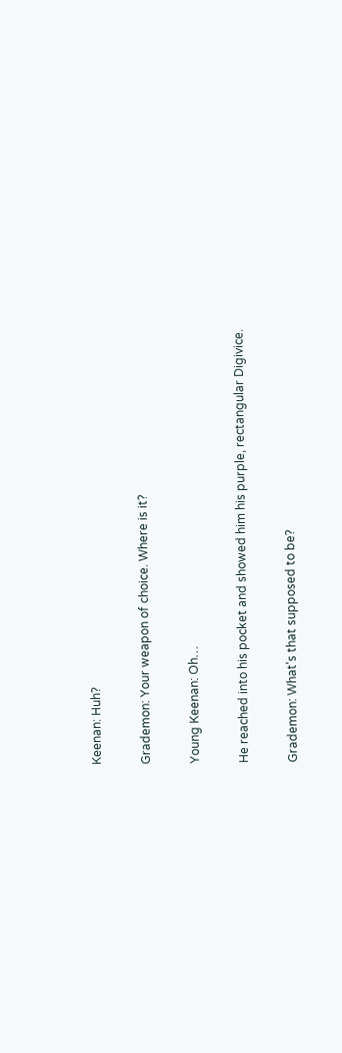Keenan: Huh?

Grademon: Your weapon of choice. Where is it?

Young Keenan: Oh…

He reached into his pocket and showed him his purple, rectangular Digivice.

Grademon: What's that supposed to be?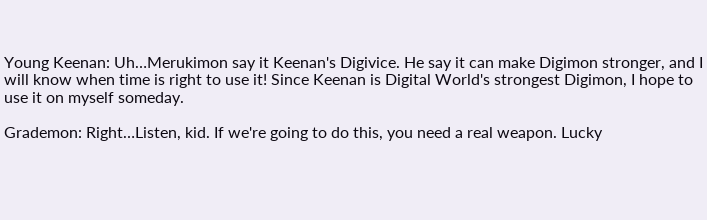Young Keenan: Uh…Merukimon say it Keenan's Digivice. He say it can make Digimon stronger, and I will know when time is right to use it! Since Keenan is Digital World's strongest Digimon, I hope to use it on myself someday.

Grademon: Right…Listen, kid. If we're going to do this, you need a real weapon. Lucky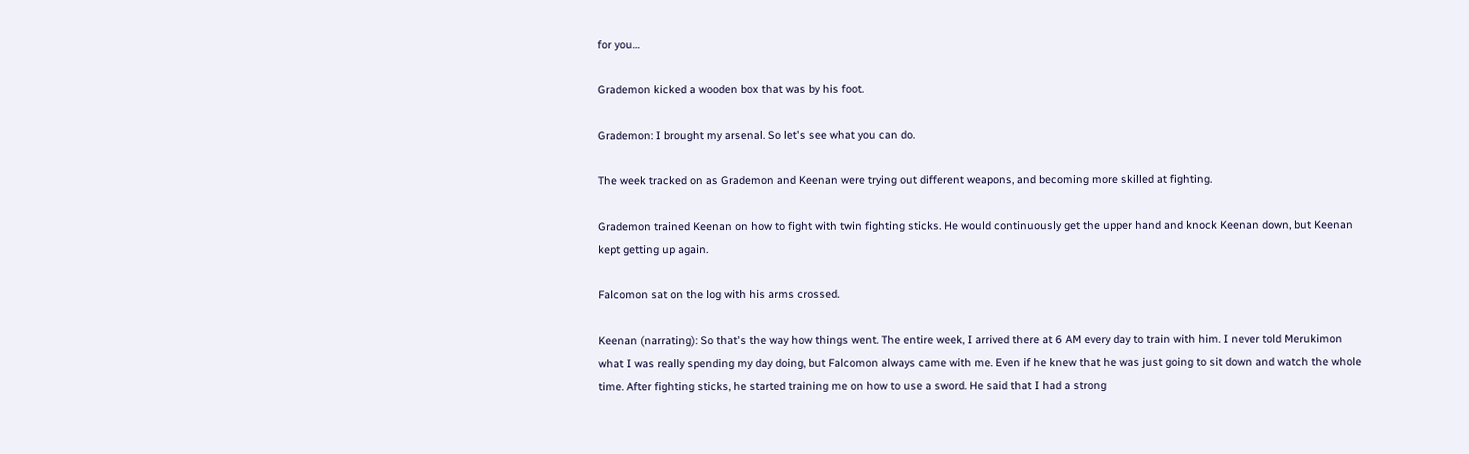for you…

Grademon kicked a wooden box that was by his foot.

Grademon: I brought my arsenal. So let's see what you can do.

The week tracked on as Grademon and Keenan were trying out different weapons, and becoming more skilled at fighting.

Grademon trained Keenan on how to fight with twin fighting sticks. He would continuously get the upper hand and knock Keenan down, but Keenan kept getting up again.

Falcomon sat on the log with his arms crossed.

Keenan (narrating): So that's the way how things went. The entire week, I arrived there at 6 AM every day to train with him. I never told Merukimon what I was really spending my day doing, but Falcomon always came with me. Even if he knew that he was just going to sit down and watch the whole time. After fighting sticks, he started training me on how to use a sword. He said that I had a strong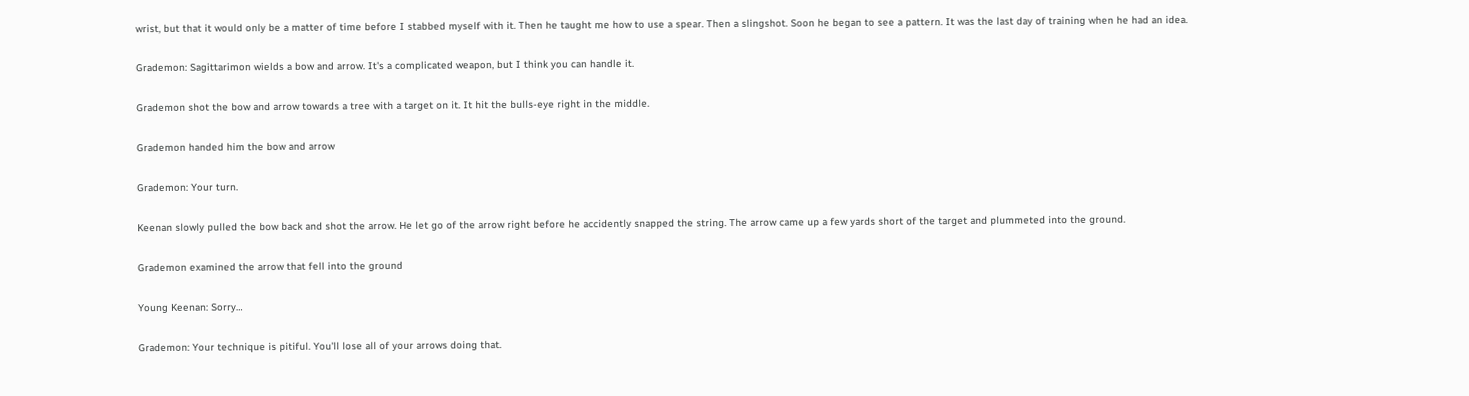wrist, but that it would only be a matter of time before I stabbed myself with it. Then he taught me how to use a spear. Then a slingshot. Soon he began to see a pattern. It was the last day of training when he had an idea.

Grademon: Sagittarimon wields a bow and arrow. It's a complicated weapon, but I think you can handle it.

Grademon shot the bow and arrow towards a tree with a target on it. It hit the bulls-eye right in the middle.

Grademon handed him the bow and arrow

Grademon: Your turn.

Keenan slowly pulled the bow back and shot the arrow. He let go of the arrow right before he accidently snapped the string. The arrow came up a few yards short of the target and plummeted into the ground.

Grademon examined the arrow that fell into the ground

Young Keenan: Sorry…

Grademon: Your technique is pitiful. You'll lose all of your arrows doing that.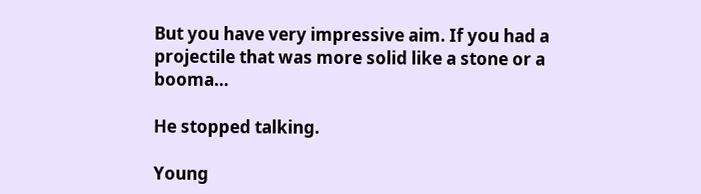But you have very impressive aim. If you had a projectile that was more solid like a stone or a booma…

He stopped talking.

Young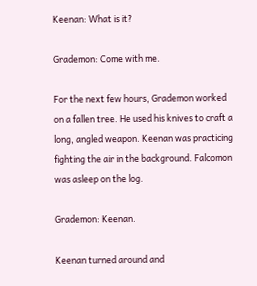Keenan: What is it?

Grademon: Come with me.

For the next few hours, Grademon worked on a fallen tree. He used his knives to craft a long, angled weapon. Keenan was practicing fighting the air in the background. Falcomon was asleep on the log.

Grademon: Keenan.

Keenan turned around and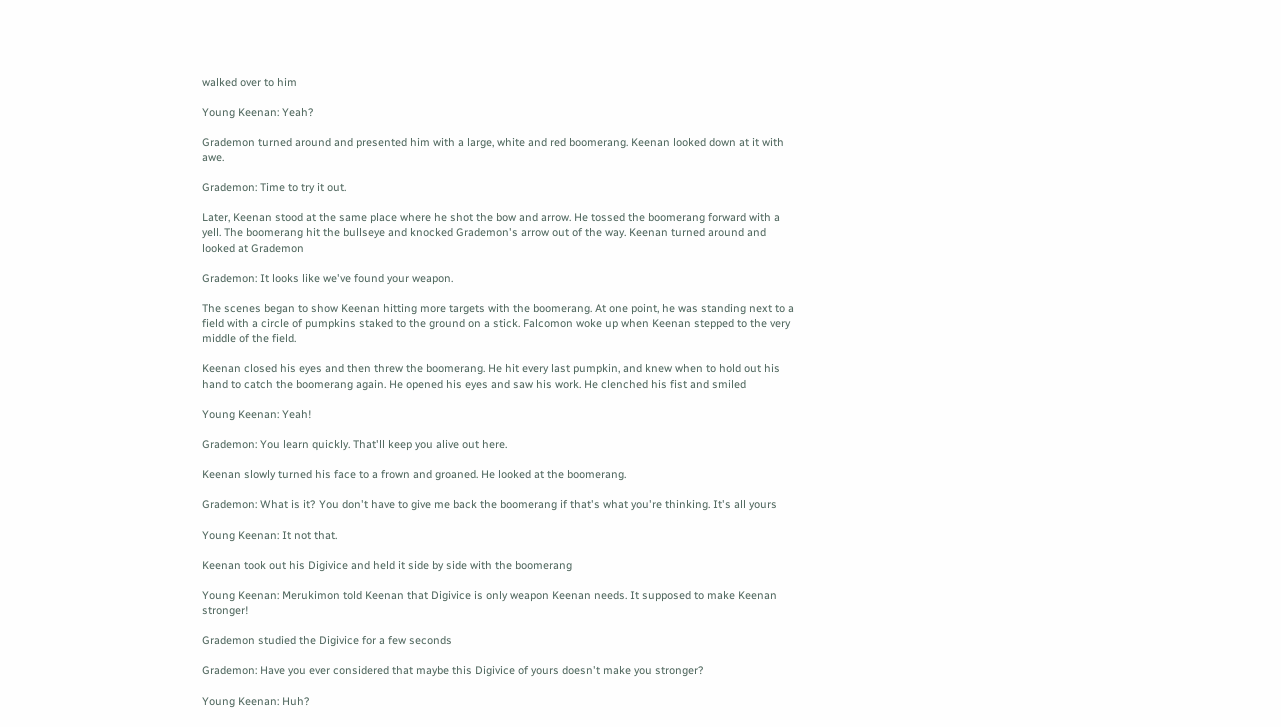walked over to him

Young Keenan: Yeah?

Grademon turned around and presented him with a large, white and red boomerang. Keenan looked down at it with awe.

Grademon: Time to try it out.

Later, Keenan stood at the same place where he shot the bow and arrow. He tossed the boomerang forward with a yell. The boomerang hit the bullseye and knocked Grademon's arrow out of the way. Keenan turned around and looked at Grademon

Grademon: It looks like we've found your weapon.

The scenes began to show Keenan hitting more targets with the boomerang. At one point, he was standing next to a field with a circle of pumpkins staked to the ground on a stick. Falcomon woke up when Keenan stepped to the very middle of the field.

Keenan closed his eyes and then threw the boomerang. He hit every last pumpkin, and knew when to hold out his hand to catch the boomerang again. He opened his eyes and saw his work. He clenched his fist and smiled

Young Keenan: Yeah!

Grademon: You learn quickly. That'll keep you alive out here.

Keenan slowly turned his face to a frown and groaned. He looked at the boomerang.

Grademon: What is it? You don't have to give me back the boomerang if that's what you're thinking. It's all yours

Young Keenan: It not that.

Keenan took out his Digivice and held it side by side with the boomerang

Young Keenan: Merukimon told Keenan that Digivice is only weapon Keenan needs. It supposed to make Keenan stronger!

Grademon studied the Digivice for a few seconds

Grademon: Have you ever considered that maybe this Digivice of yours doesn't make you stronger?

Young Keenan: Huh?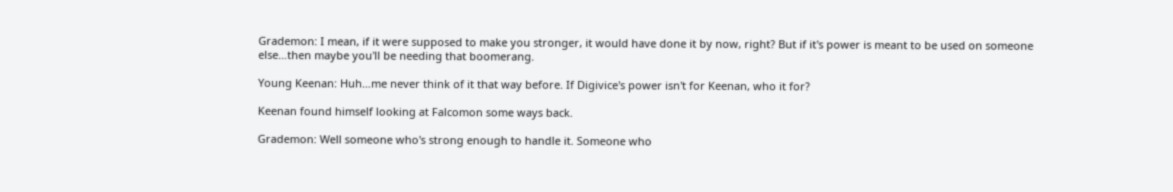Grademon: I mean, if it were supposed to make you stronger, it would have done it by now, right? But if it's power is meant to be used on someone else…then maybe you'll be needing that boomerang.

Young Keenan: Huh…me never think of it that way before. If Digivice's power isn't for Keenan, who it for?

Keenan found himself looking at Falcomon some ways back.

Grademon: Well someone who's strong enough to handle it. Someone who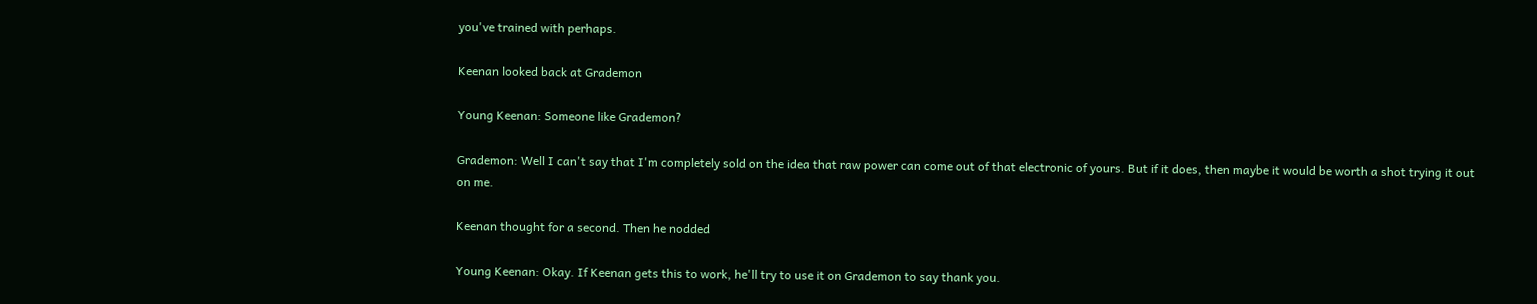you've trained with perhaps.

Keenan looked back at Grademon

Young Keenan: Someone like Grademon?

Grademon: Well I can't say that I'm completely sold on the idea that raw power can come out of that electronic of yours. But if it does, then maybe it would be worth a shot trying it out on me.

Keenan thought for a second. Then he nodded

Young Keenan: Okay. If Keenan gets this to work, he'll try to use it on Grademon to say thank you.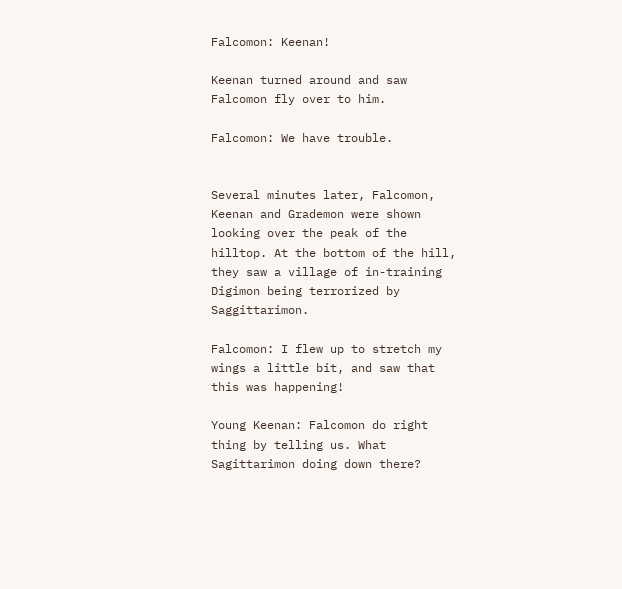Falcomon: Keenan!

Keenan turned around and saw Falcomon fly over to him.

Falcomon: We have trouble.


Several minutes later, Falcomon, Keenan and Grademon were shown looking over the peak of the hilltop. At the bottom of the hill, they saw a village of in-training Digimon being terrorized by Saggittarimon.

Falcomon: I flew up to stretch my wings a little bit, and saw that this was happening!

Young Keenan: Falcomon do right thing by telling us. What Sagittarimon doing down there?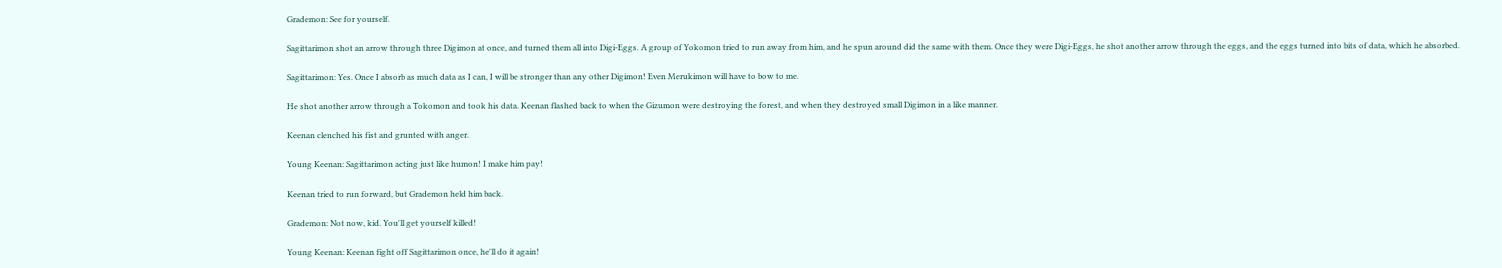Grademon: See for yourself.

Sagittarimon shot an arrow through three Digimon at once, and turned them all into Digi-Eggs. A group of Yokomon tried to run away from him, and he spun around did the same with them. Once they were Digi-Eggs, he shot another arrow through the eggs, and the eggs turned into bits of data, which he absorbed.

Sagittarimon: Yes. Once I absorb as much data as I can, I will be stronger than any other Digimon! Even Merukimon will have to bow to me.

He shot another arrow through a Tokomon and took his data. Keenan flashed back to when the Gizumon were destroying the forest, and when they destroyed small Digimon in a like manner.

Keenan clenched his fist and grunted with anger.

Young Keenan: Sagittarimon acting just like humon! I make him pay!

Keenan tried to run forward, but Grademon held him back.

Grademon: Not now, kid. You'll get yourself killed!

Young Keenan: Keenan fight off Sagittarimon once, he'll do it again!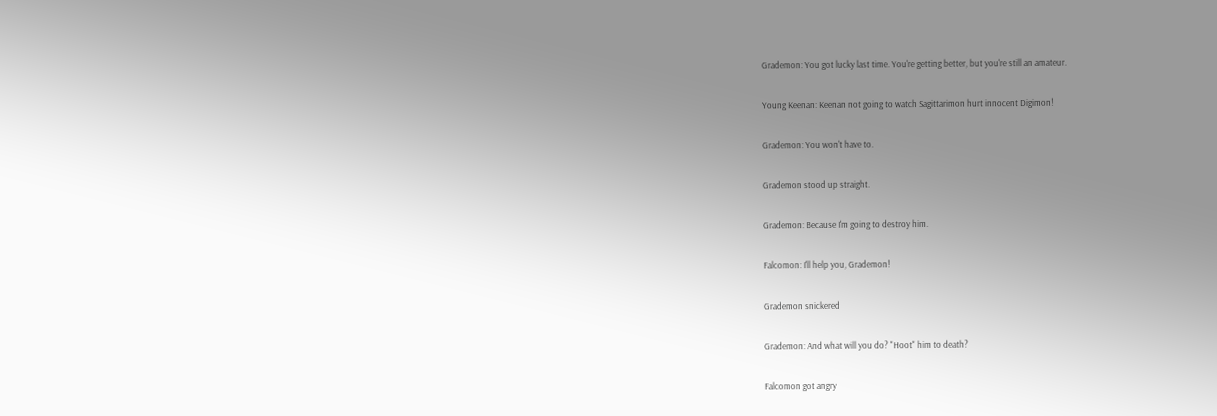Grademon: You got lucky last time. You're getting better, but you're still an amateur.

Young Keenan: Keenan not going to watch Sagittarimon hurt innocent Digimon!

Grademon: You won't have to.

Grademon stood up straight.

Grademon: Because I'm going to destroy him.

Falcomon: I'll help you, Grademon!

Grademon snickered

Grademon: And what will you do? "Hoot" him to death?

Falcomon got angry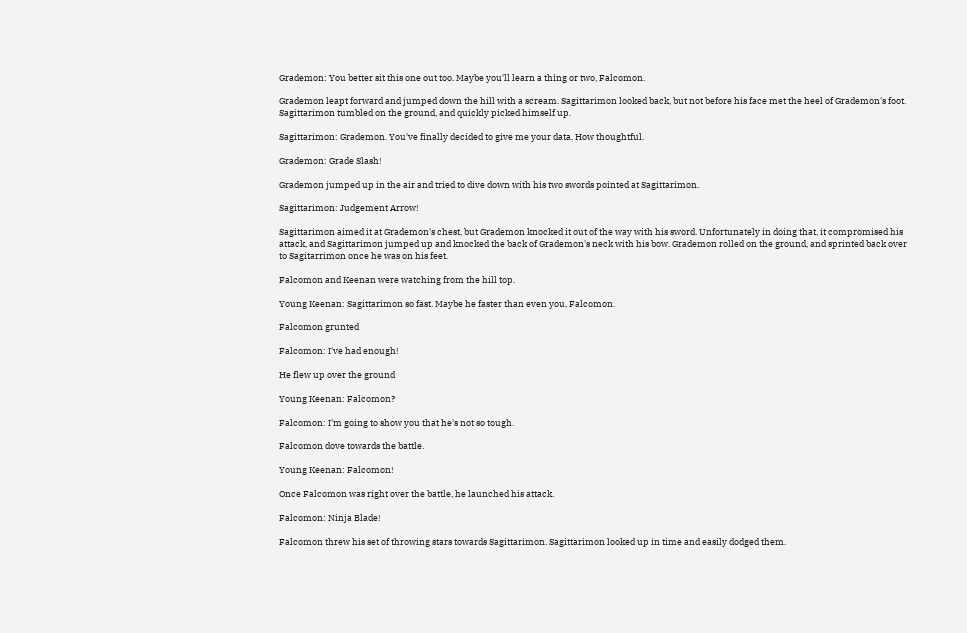Grademon: You better sit this one out too. Maybe you'll learn a thing or two, Falcomon.

Grademon leapt forward and jumped down the hill with a scream. Sagittarimon looked back, but not before his face met the heel of Grademon's foot. Sagittarimon tumbled on the ground, and quickly picked himself up.

Sagittarimon: Grademon. You've finally decided to give me your data. How thoughtful.

Grademon: Grade Slash!

Grademon jumped up in the air and tried to dive down with his two swords pointed at Sagittarimon.

Sagittarimon: Judgement Arrow!

Sagittarimon aimed it at Grademon's chest, but Grademon knocked it out of the way with his sword. Unfortunately in doing that, it compromised his attack, and Sagittarimon jumped up and knocked the back of Grademon's neck with his bow. Grademon rolled on the ground, and sprinted back over to Sagitarrimon once he was on his feet.

Falcomon and Keenan were watching from the hill top.

Young Keenan: Sagittarimon so fast. Maybe he faster than even you, Falcomon.

Falcomon grunted

Falcomon: I've had enough!

He flew up over the ground

Young Keenan: Falcomon?

Falcomon: I'm going to show you that he's not so tough.

Falcomon dove towards the battle.

Young Keenan: Falcomon!

Once Falcomon was right over the battle, he launched his attack.

Falcomon: Ninja Blade!

Falcomon threw his set of throwing stars towards Sagittarimon. Sagittarimon looked up in time and easily dodged them.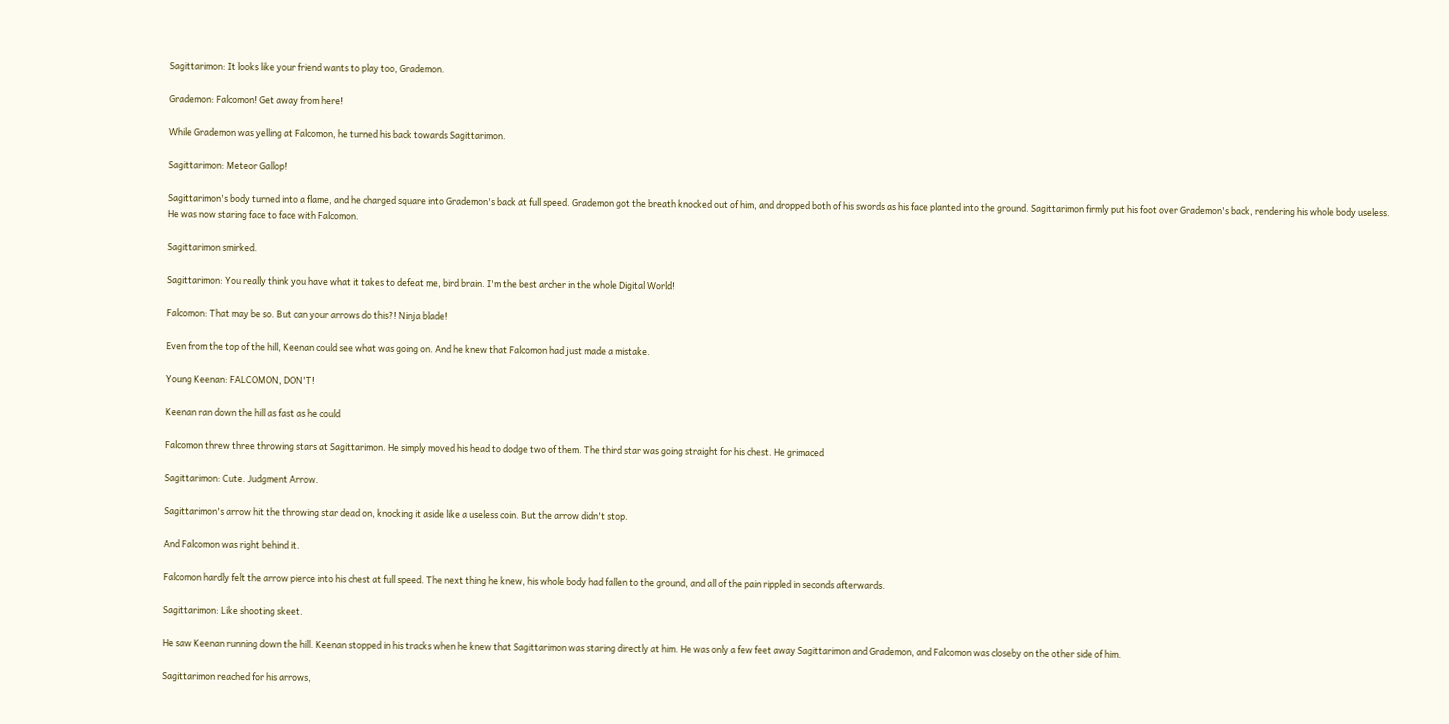Sagittarimon: It looks like your friend wants to play too, Grademon.

Grademon: Falcomon! Get away from here!

While Grademon was yelling at Falcomon, he turned his back towards Sagittarimon.

Sagittarimon: Meteor Gallop!

Sagittarimon's body turned into a flame, and he charged square into Grademon's back at full speed. Grademon got the breath knocked out of him, and dropped both of his swords as his face planted into the ground. Sagittarimon firmly put his foot over Grademon's back, rendering his whole body useless. He was now staring face to face with Falcomon.

Sagittarimon smirked.

Sagittarimon: You really think you have what it takes to defeat me, bird brain. I'm the best archer in the whole Digital World!

Falcomon: That may be so. But can your arrows do this?! Ninja blade!

Even from the top of the hill, Keenan could see what was going on. And he knew that Falcomon had just made a mistake.

Young Keenan: FALCOMON, DON'T!

Keenan ran down the hill as fast as he could

Falcomon threw three throwing stars at Sagittarimon. He simply moved his head to dodge two of them. The third star was going straight for his chest. He grimaced

Sagittarimon: Cute. Judgment Arrow.

Sagittarimon's arrow hit the throwing star dead on, knocking it aside like a useless coin. But the arrow didn't stop.

And Falcomon was right behind it.

Falcomon hardly felt the arrow pierce into his chest at full speed. The next thing he knew, his whole body had fallen to the ground, and all of the pain rippled in seconds afterwards.

Sagittarimon: Like shooting skeet.

He saw Keenan running down the hill. Keenan stopped in his tracks when he knew that Sagittarimon was staring directly at him. He was only a few feet away Sagittarimon and Grademon, and Falcomon was closeby on the other side of him.

Sagittarimon reached for his arrows,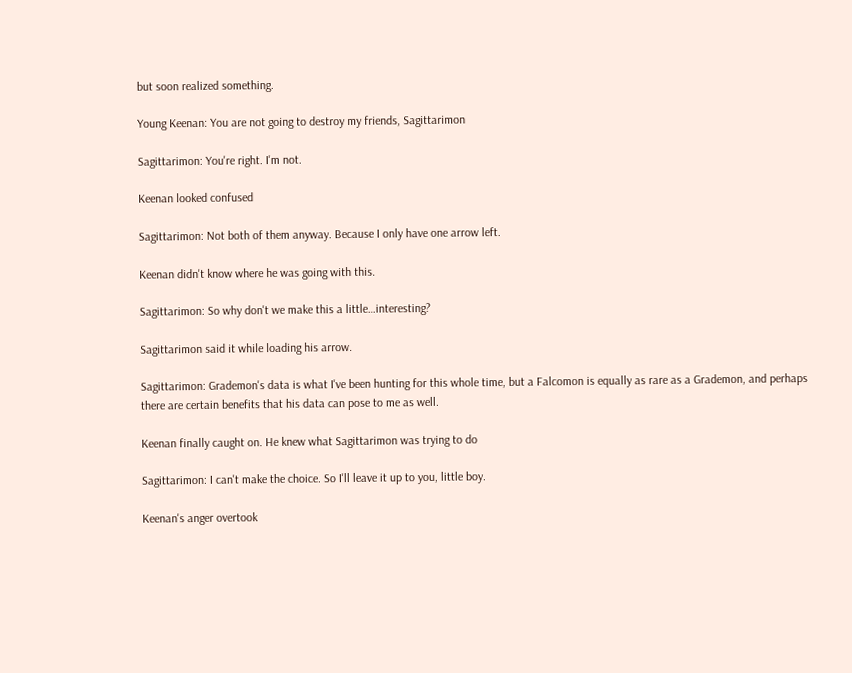but soon realized something.

Young Keenan: You are not going to destroy my friends, Sagittarimon

Sagittarimon: You're right. I'm not.

Keenan looked confused

Sagittarimon: Not both of them anyway. Because I only have one arrow left.

Keenan didn't know where he was going with this.

Sagittarimon: So why don't we make this a little…interesting?

Sagittarimon said it while loading his arrow.

Sagittarimon: Grademon's data is what I've been hunting for this whole time, but a Falcomon is equally as rare as a Grademon, and perhaps there are certain benefits that his data can pose to me as well.

Keenan finally caught on. He knew what Sagittarimon was trying to do

Sagittarimon: I can't make the choice. So I'll leave it up to you, little boy.

Keenan's anger overtook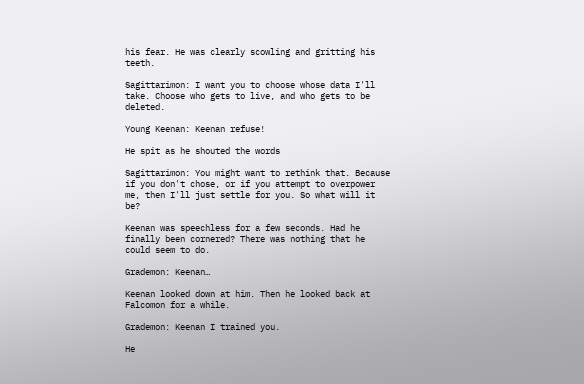his fear. He was clearly scowling and gritting his teeth.

Sagittarimon: I want you to choose whose data I'll take. Choose who gets to live, and who gets to be deleted.

Young Keenan: Keenan refuse!

He spit as he shouted the words

Sagittarimon: You might want to rethink that. Because if you don't chose, or if you attempt to overpower me, then I'll just settle for you. So what will it be?

Keenan was speechless for a few seconds. Had he finally been cornered? There was nothing that he could seem to do.

Grademon: Keenan…

Keenan looked down at him. Then he looked back at Falcomon for a while.

Grademon: Keenan I trained you.

He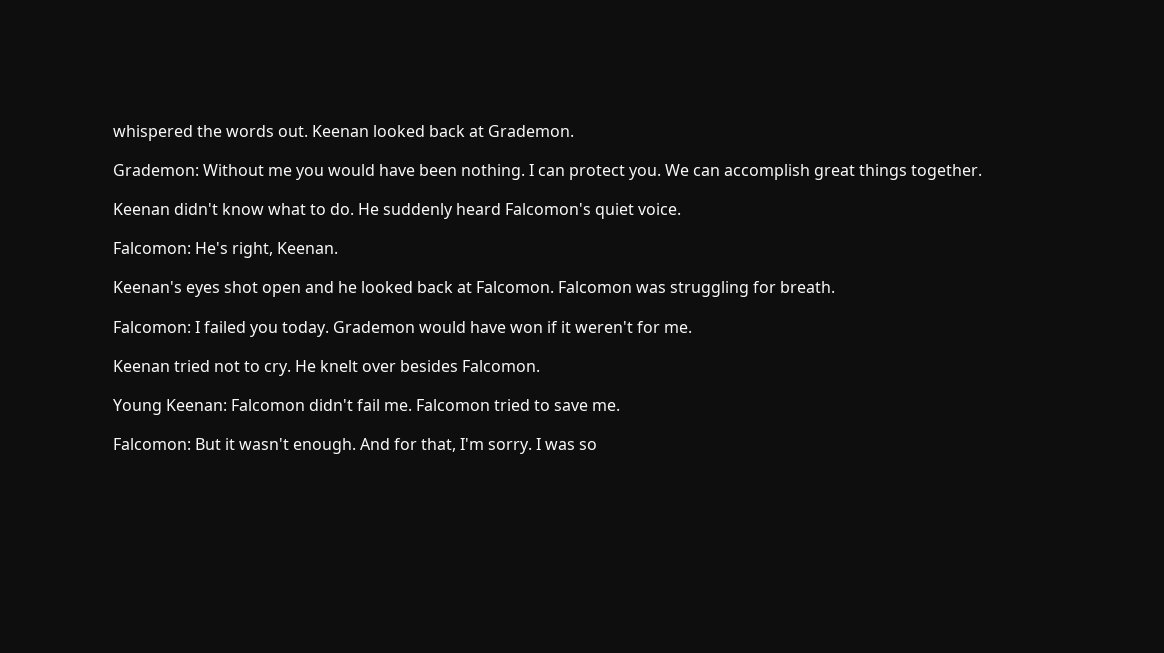whispered the words out. Keenan looked back at Grademon.

Grademon: Without me you would have been nothing. I can protect you. We can accomplish great things together.

Keenan didn't know what to do. He suddenly heard Falcomon's quiet voice.

Falcomon: He's right, Keenan.

Keenan's eyes shot open and he looked back at Falcomon. Falcomon was struggling for breath.

Falcomon: I failed you today. Grademon would have won if it weren't for me.

Keenan tried not to cry. He knelt over besides Falcomon.

Young Keenan: Falcomon didn't fail me. Falcomon tried to save me.

Falcomon: But it wasn't enough. And for that, I'm sorry. I was so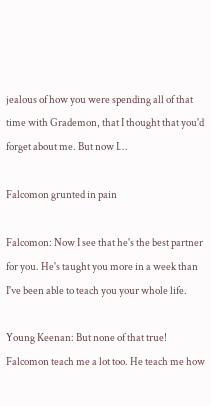jealous of how you were spending all of that time with Grademon, that I thought that you'd forget about me. But now I…

Falcomon grunted in pain

Falcomon: Now I see that he's the best partner for you. He's taught you more in a week than I've been able to teach you your whole life.

Young Keenan: But none of that true! Falcomon teach me a lot too. He teach me how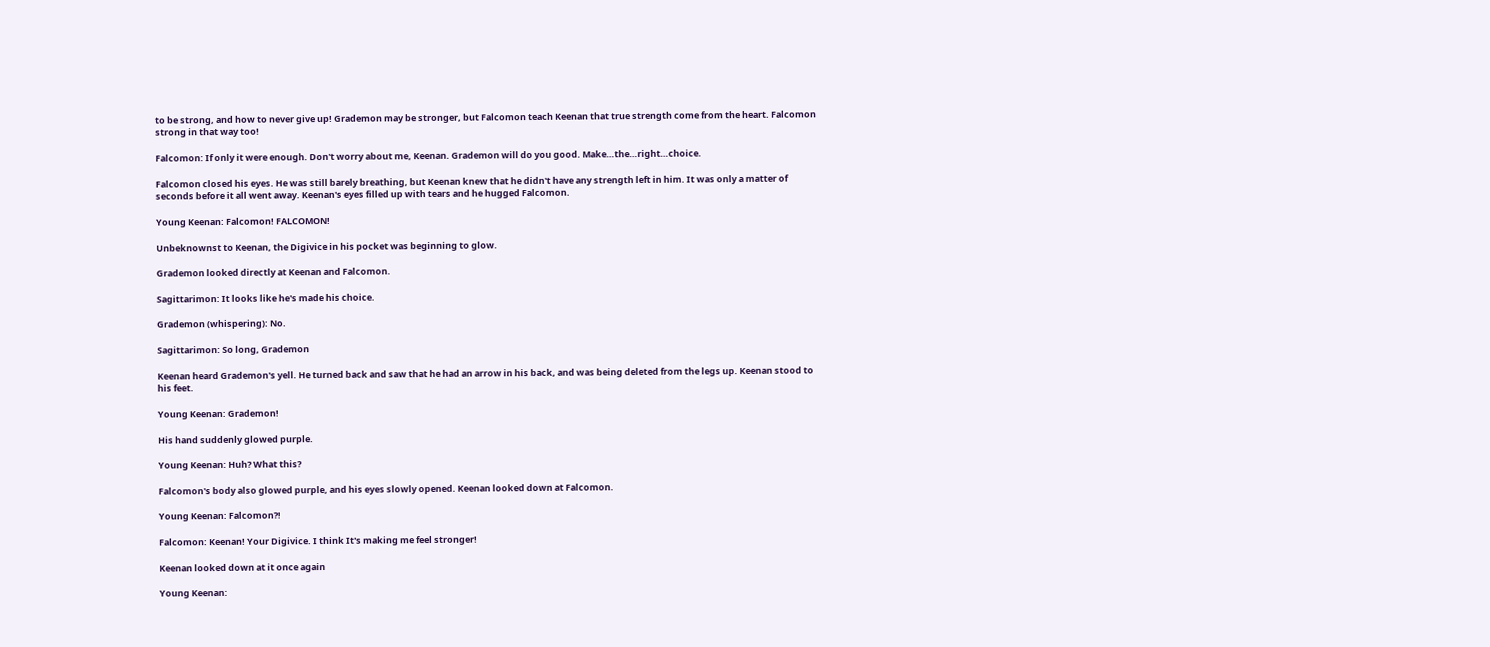to be strong, and how to never give up! Grademon may be stronger, but Falcomon teach Keenan that true strength come from the heart. Falcomon strong in that way too!

Falcomon: If only it were enough. Don't worry about me, Keenan. Grademon will do you good. Make…the…right…choice.

Falcomon closed his eyes. He was still barely breathing, but Keenan knew that he didn't have any strength left in him. It was only a matter of seconds before it all went away. Keenan's eyes filled up with tears and he hugged Falcomon.

Young Keenan: Falcomon! FALCOMON!

Unbeknownst to Keenan, the Digivice in his pocket was beginning to glow.

Grademon looked directly at Keenan and Falcomon.

Sagittarimon: It looks like he's made his choice.

Grademon (whispering): No.

Sagittarimon: So long, Grademon

Keenan heard Grademon's yell. He turned back and saw that he had an arrow in his back, and was being deleted from the legs up. Keenan stood to his feet.

Young Keenan: Grademon!

His hand suddenly glowed purple.

Young Keenan: Huh? What this?

Falcomon's body also glowed purple, and his eyes slowly opened. Keenan looked down at Falcomon.

Young Keenan: Falcomon?!

Falcomon: Keenan! Your Digivice. I think It's making me feel stronger!

Keenan looked down at it once again

Young Keenan: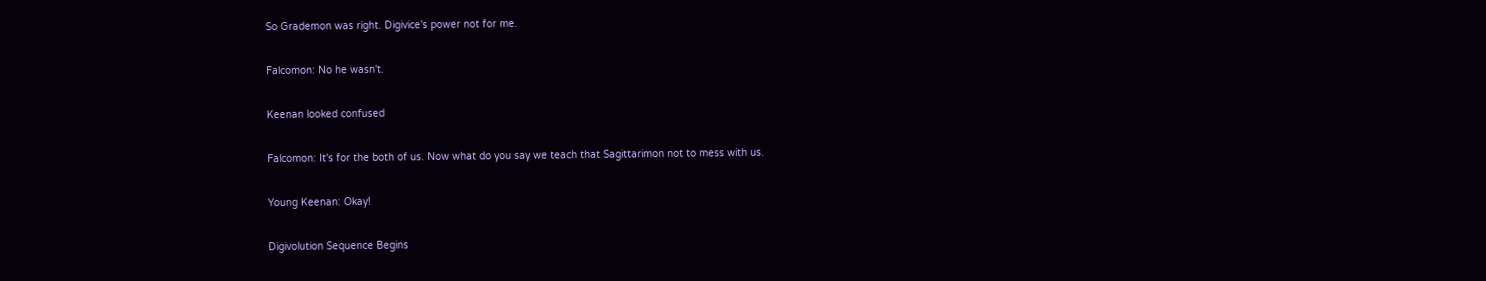So Grademon was right. Digivice's power not for me.

Falcomon: No he wasn't.

Keenan looked confused

Falcomon: It's for the both of us. Now what do you say we teach that Sagittarimon not to mess with us.

Young Keenan: Okay!

Digivolution Sequence Begins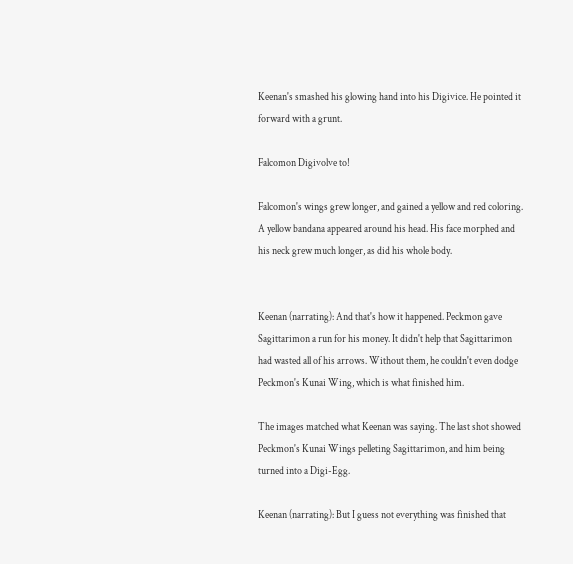Keenan's smashed his glowing hand into his Digivice. He pointed it forward with a grunt.

Falcomon Digivolve to!

Falcomon's wings grew longer, and gained a yellow and red coloring. A yellow bandana appeared around his head. His face morphed and his neck grew much longer, as did his whole body.


Keenan (narrating): And that's how it happened. Peckmon gave Sagittarimon a run for his money. It didn't help that Sagittarimon had wasted all of his arrows. Without them, he couldn't even dodge Peckmon's Kunai Wing, which is what finished him.

The images matched what Keenan was saying. The last shot showed Peckmon's Kunai Wings pelleting Sagittarimon, and him being turned into a Digi-Egg.

Keenan (narrating): But I guess not everything was finished that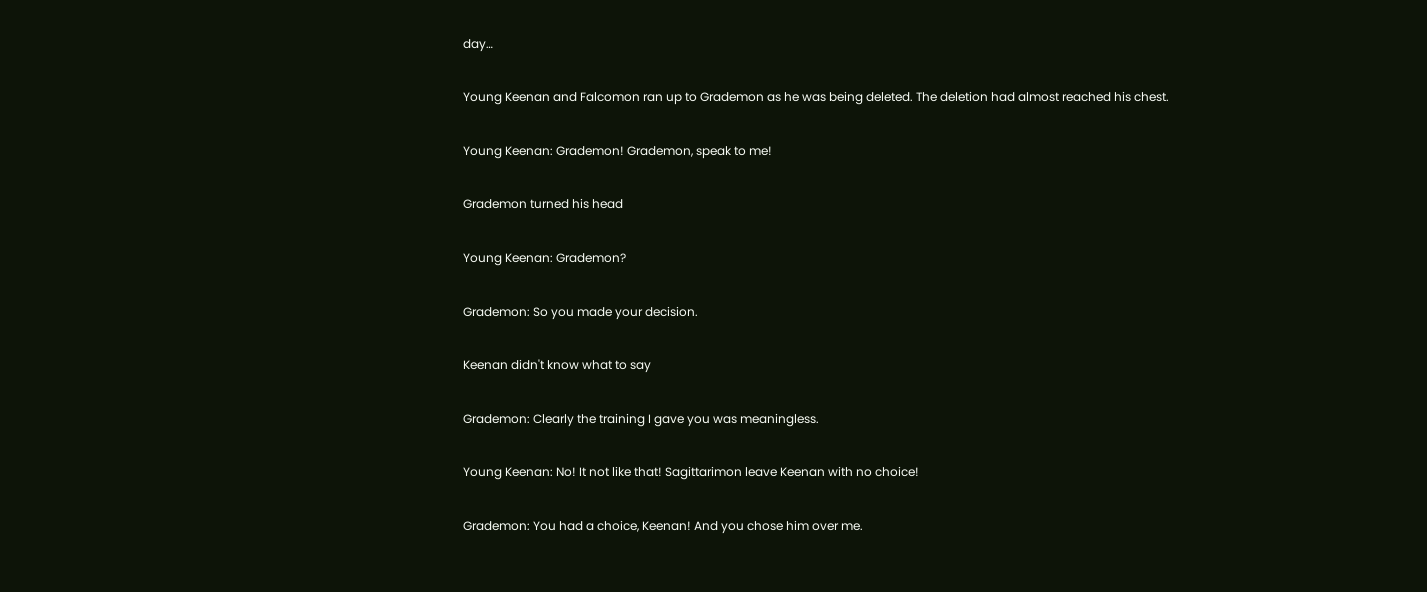day…

Young Keenan and Falcomon ran up to Grademon as he was being deleted. The deletion had almost reached his chest.

Young Keenan: Grademon! Grademon, speak to me!

Grademon turned his head

Young Keenan: Grademon?

Grademon: So you made your decision.

Keenan didn't know what to say

Grademon: Clearly the training I gave you was meaningless.

Young Keenan: No! It not like that! Sagittarimon leave Keenan with no choice!

Grademon: You had a choice, Keenan! And you chose him over me.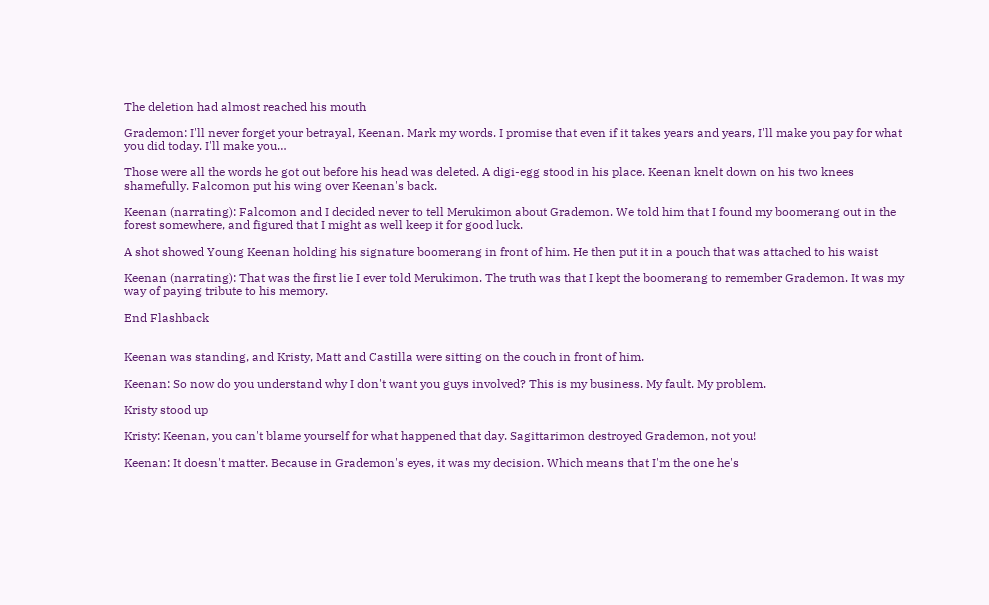The deletion had almost reached his mouth

Grademon: I'll never forget your betrayal, Keenan. Mark my words. I promise that even if it takes years and years, I'll make you pay for what you did today. I'll make you…

Those were all the words he got out before his head was deleted. A digi-egg stood in his place. Keenan knelt down on his two knees shamefully. Falcomon put his wing over Keenan's back.

Keenan (narrating): Falcomon and I decided never to tell Merukimon about Grademon. We told him that I found my boomerang out in the forest somewhere, and figured that I might as well keep it for good luck.

A shot showed Young Keenan holding his signature boomerang in front of him. He then put it in a pouch that was attached to his waist

Keenan (narrating): That was the first lie I ever told Merukimon. The truth was that I kept the boomerang to remember Grademon. It was my way of paying tribute to his memory.

End Flashback


Keenan was standing, and Kristy, Matt and Castilla were sitting on the couch in front of him.

Keenan: So now do you understand why I don't want you guys involved? This is my business. My fault. My problem.

Kristy stood up

Kristy: Keenan, you can't blame yourself for what happened that day. Sagittarimon destroyed Grademon, not you!

Keenan: It doesn't matter. Because in Grademon's eyes, it was my decision. Which means that I'm the one he's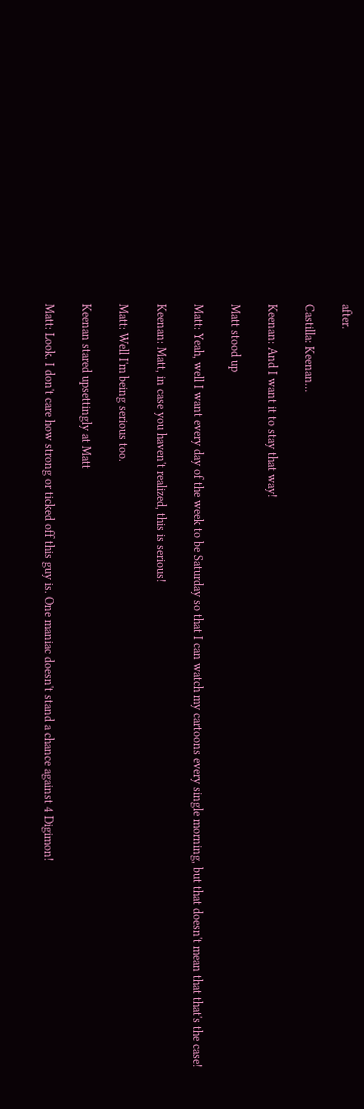after.

Castilla: Keenan…

Keenan: And I want it to stay that way!

Matt stood up

Matt: Yeah, well I want every day of the week to be Saturday so that I can watch my cartoons every single morning, but that doesn't mean that that's the case!

Keenan: Matt, in case you haven't realized, this is serious!

Matt: Well I'm being serious too.

Keenan stared upsettingly at Matt

Matt: Look. I don't care how strong or ticked off this guy is. One maniac doesn't stand a chance against 4 Digimon!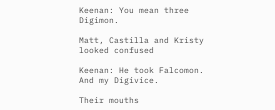Keenan: You mean three Digimon.

Matt, Castilla and Kristy looked confused

Keenan: He took Falcomon. And my Digivice.

Their mouths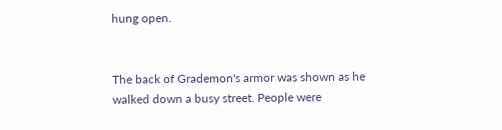hung open.


The back of Grademon's armor was shown as he walked down a busy street. People were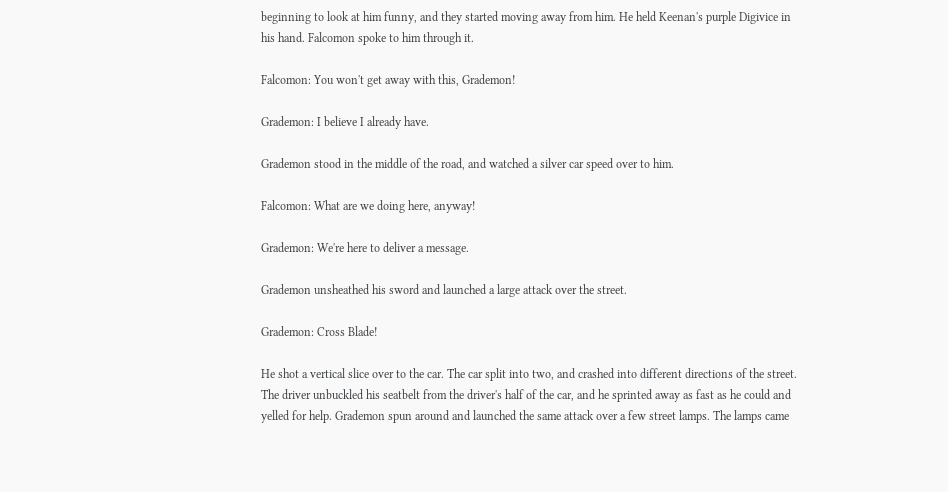beginning to look at him funny, and they started moving away from him. He held Keenan's purple Digivice in his hand. Falcomon spoke to him through it.

Falcomon: You won't get away with this, Grademon!

Grademon: I believe I already have.

Grademon stood in the middle of the road, and watched a silver car speed over to him.

Falcomon: What are we doing here, anyway!

Grademon: We're here to deliver a message.

Grademon unsheathed his sword and launched a large attack over the street.

Grademon: Cross Blade!

He shot a vertical slice over to the car. The car split into two, and crashed into different directions of the street. The driver unbuckled his seatbelt from the driver's half of the car, and he sprinted away as fast as he could and yelled for help. Grademon spun around and launched the same attack over a few street lamps. The lamps came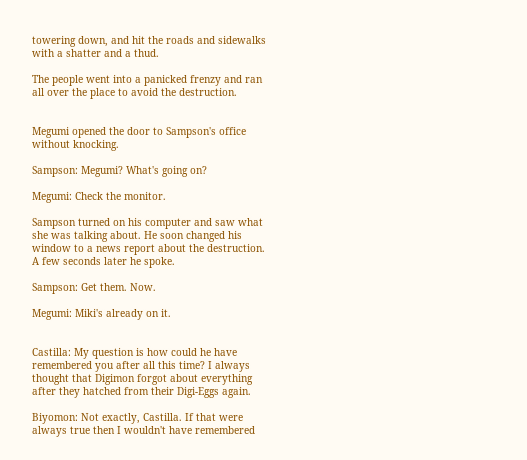towering down, and hit the roads and sidewalks with a shatter and a thud.

The people went into a panicked frenzy and ran all over the place to avoid the destruction.


Megumi opened the door to Sampson's office without knocking.

Sampson: Megumi? What's going on?

Megumi: Check the monitor.

Sampson turned on his computer and saw what she was talking about. He soon changed his window to a news report about the destruction. A few seconds later he spoke.

Sampson: Get them. Now.

Megumi: Miki's already on it.


Castilla: My question is how could he have remembered you after all this time? I always thought that Digimon forgot about everything after they hatched from their Digi-Eggs again.

Biyomon: Not exactly, Castilla. If that were always true then I wouldn't have remembered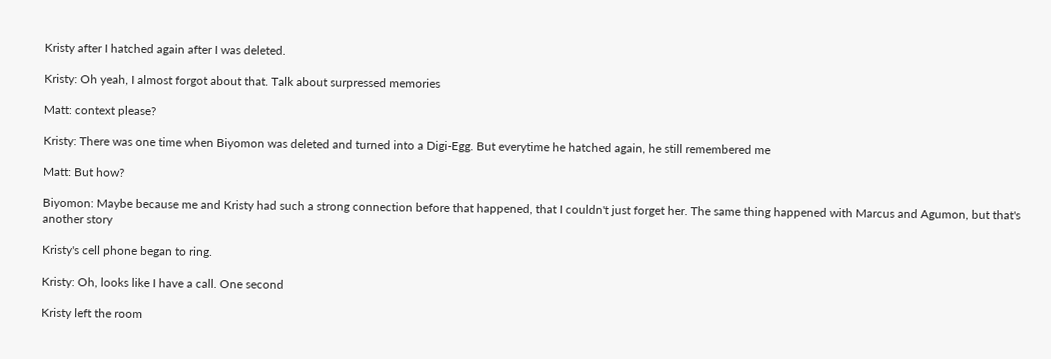Kristy after I hatched again after I was deleted.

Kristy: Oh yeah, I almost forgot about that. Talk about surpressed memories

Matt: context please?

Kristy: There was one time when Biyomon was deleted and turned into a Digi-Egg. But everytime he hatched again, he still remembered me

Matt: But how?

Biyomon: Maybe because me and Kristy had such a strong connection before that happened, that I couldn't just forget her. The same thing happened with Marcus and Agumon, but that's another story

Kristy's cell phone began to ring.

Kristy: Oh, looks like I have a call. One second

Kristy left the room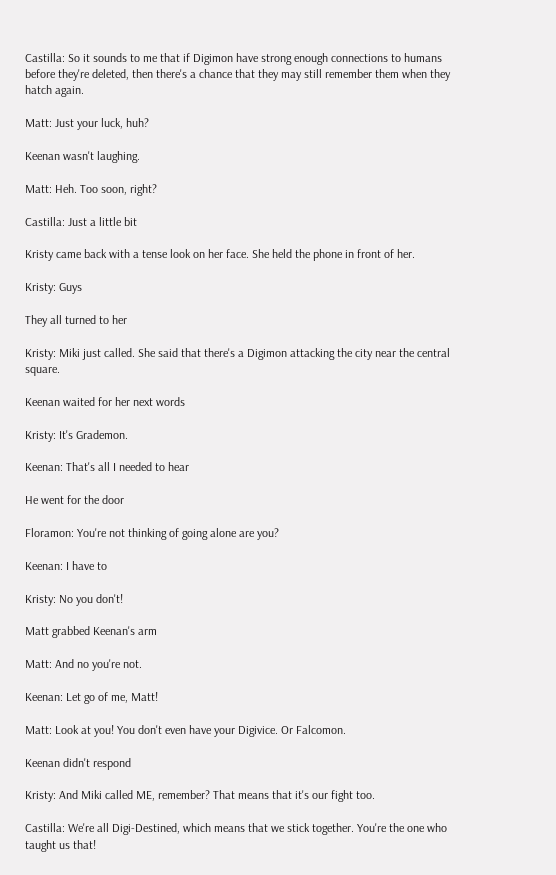Castilla: So it sounds to me that if Digimon have strong enough connections to humans before they're deleted, then there's a chance that they may still remember them when they hatch again.

Matt: Just your luck, huh?

Keenan wasn't laughing.

Matt: Heh. Too soon, right?

Castilla: Just a little bit

Kristy came back with a tense look on her face. She held the phone in front of her.

Kristy: Guys

They all turned to her

Kristy: Miki just called. She said that there's a Digimon attacking the city near the central square.

Keenan waited for her next words

Kristy: It's Grademon.

Keenan: That's all I needed to hear

He went for the door

Floramon: You're not thinking of going alone are you?

Keenan: I have to

Kristy: No you don't!

Matt grabbed Keenan's arm

Matt: And no you're not.

Keenan: Let go of me, Matt!

Matt: Look at you! You don't even have your Digivice. Or Falcomon.

Keenan didn't respond

Kristy: And Miki called ME, remember? That means that it's our fight too.

Castilla: We're all Digi-Destined, which means that we stick together. You're the one who taught us that!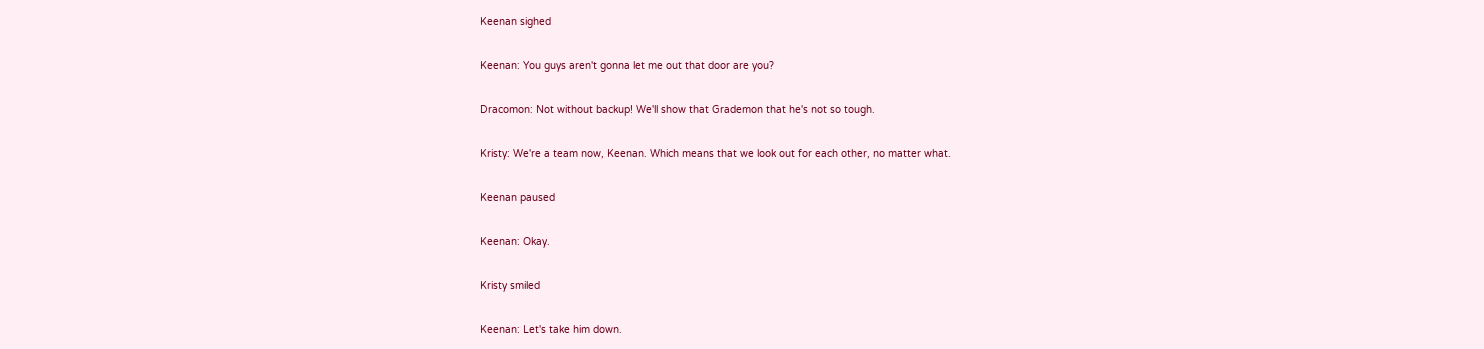Keenan sighed

Keenan: You guys aren't gonna let me out that door are you?

Dracomon: Not without backup! We'll show that Grademon that he's not so tough.

Kristy: We're a team now, Keenan. Which means that we look out for each other, no matter what.

Keenan paused

Keenan: Okay.

Kristy smiled

Keenan: Let's take him down.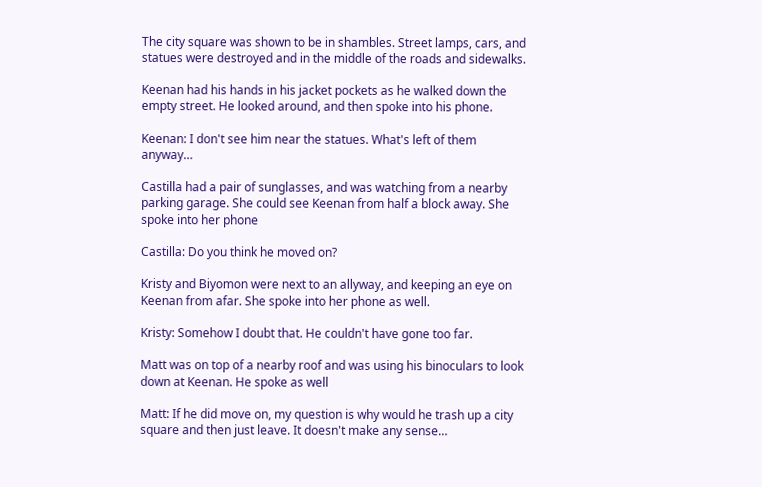The city square was shown to be in shambles. Street lamps, cars, and statues were destroyed and in the middle of the roads and sidewalks.

Keenan had his hands in his jacket pockets as he walked down the empty street. He looked around, and then spoke into his phone.

Keenan: I don't see him near the statues. What's left of them anyway…

Castilla had a pair of sunglasses, and was watching from a nearby parking garage. She could see Keenan from half a block away. She spoke into her phone

Castilla: Do you think he moved on?

Kristy and Biyomon were next to an allyway, and keeping an eye on Keenan from afar. She spoke into her phone as well.

Kristy: Somehow I doubt that. He couldn't have gone too far.

Matt was on top of a nearby roof and was using his binoculars to look down at Keenan. He spoke as well

Matt: If he did move on, my question is why would he trash up a city square and then just leave. It doesn't make any sense…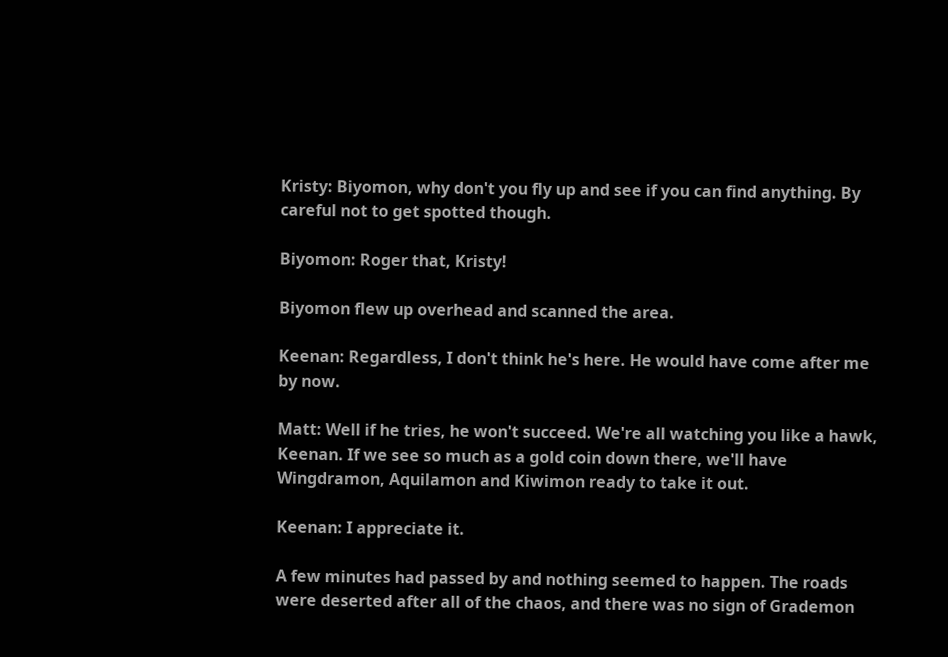Kristy: Biyomon, why don't you fly up and see if you can find anything. By careful not to get spotted though.

Biyomon: Roger that, Kristy!

Biyomon flew up overhead and scanned the area.

Keenan: Regardless, I don't think he's here. He would have come after me by now.

Matt: Well if he tries, he won't succeed. We're all watching you like a hawk, Keenan. If we see so much as a gold coin down there, we'll have Wingdramon, Aquilamon and Kiwimon ready to take it out.

Keenan: I appreciate it.

A few minutes had passed by and nothing seemed to happen. The roads were deserted after all of the chaos, and there was no sign of Grademon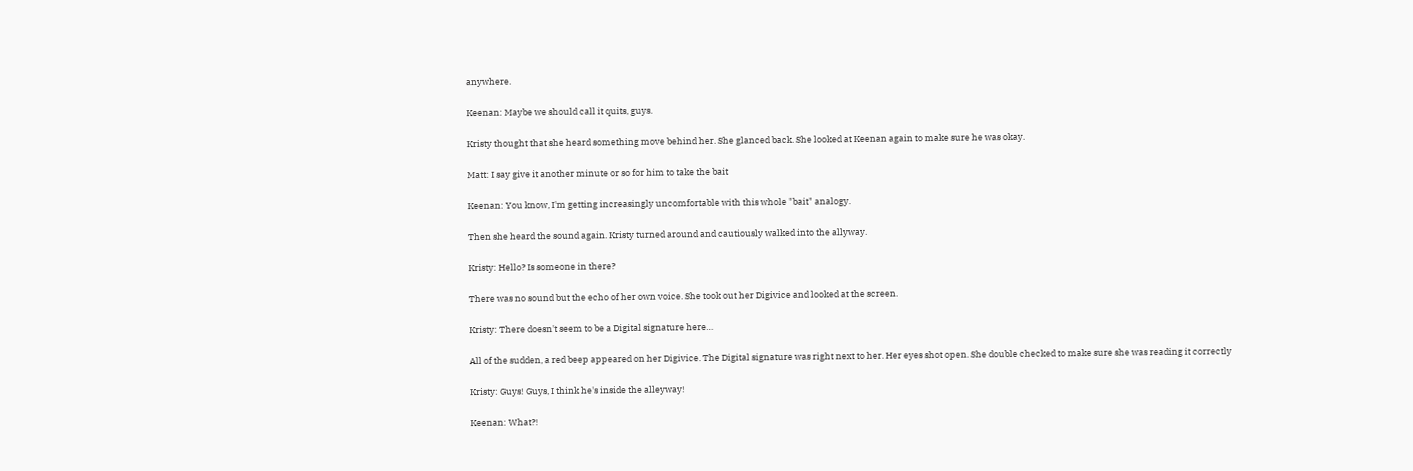anywhere.

Keenan: Maybe we should call it quits, guys.

Kristy thought that she heard something move behind her. She glanced back. She looked at Keenan again to make sure he was okay.

Matt: I say give it another minute or so for him to take the bait

Keenan: You know, I'm getting increasingly uncomfortable with this whole "bait" analogy.

Then she heard the sound again. Kristy turned around and cautiously walked into the allyway.

Kristy: Hello? Is someone in there?

There was no sound but the echo of her own voice. She took out her Digivice and looked at the screen.

Kristy: There doesn't seem to be a Digital signature here…

All of the sudden, a red beep appeared on her Digivice. The Digital signature was right next to her. Her eyes shot open. She double checked to make sure she was reading it correctly

Kristy: Guys! Guys, I think he's inside the alleyway!

Keenan: What?!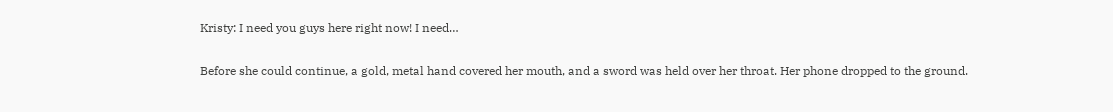Kristy: I need you guys here right now! I need…

Before she could continue, a gold, metal hand covered her mouth, and a sword was held over her throat. Her phone dropped to the ground.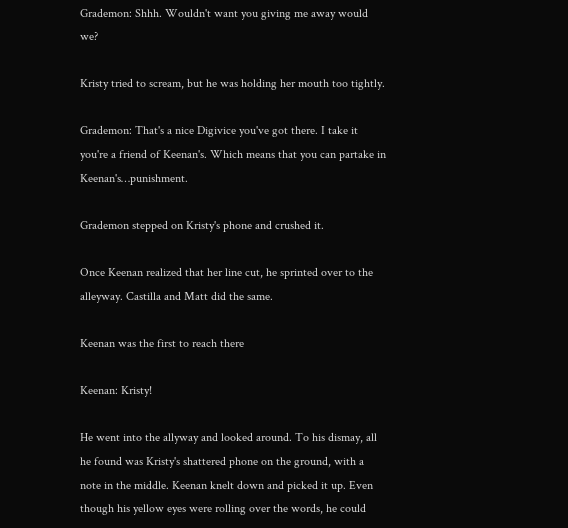Grademon: Shhh. Wouldn't want you giving me away would we?

Kristy tried to scream, but he was holding her mouth too tightly.

Grademon: That's a nice Digivice you've got there. I take it you're a friend of Keenan's. Which means that you can partake in Keenan's…punishment.

Grademon stepped on Kristy's phone and crushed it.

Once Keenan realized that her line cut, he sprinted over to the alleyway. Castilla and Matt did the same.

Keenan was the first to reach there

Keenan: Kristy!

He went into the allyway and looked around. To his dismay, all he found was Kristy's shattered phone on the ground, with a note in the middle. Keenan knelt down and picked it up. Even though his yellow eyes were rolling over the words, he could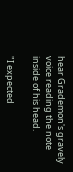hear Grademon's gravely voice reading the note inside of his head.

"I expected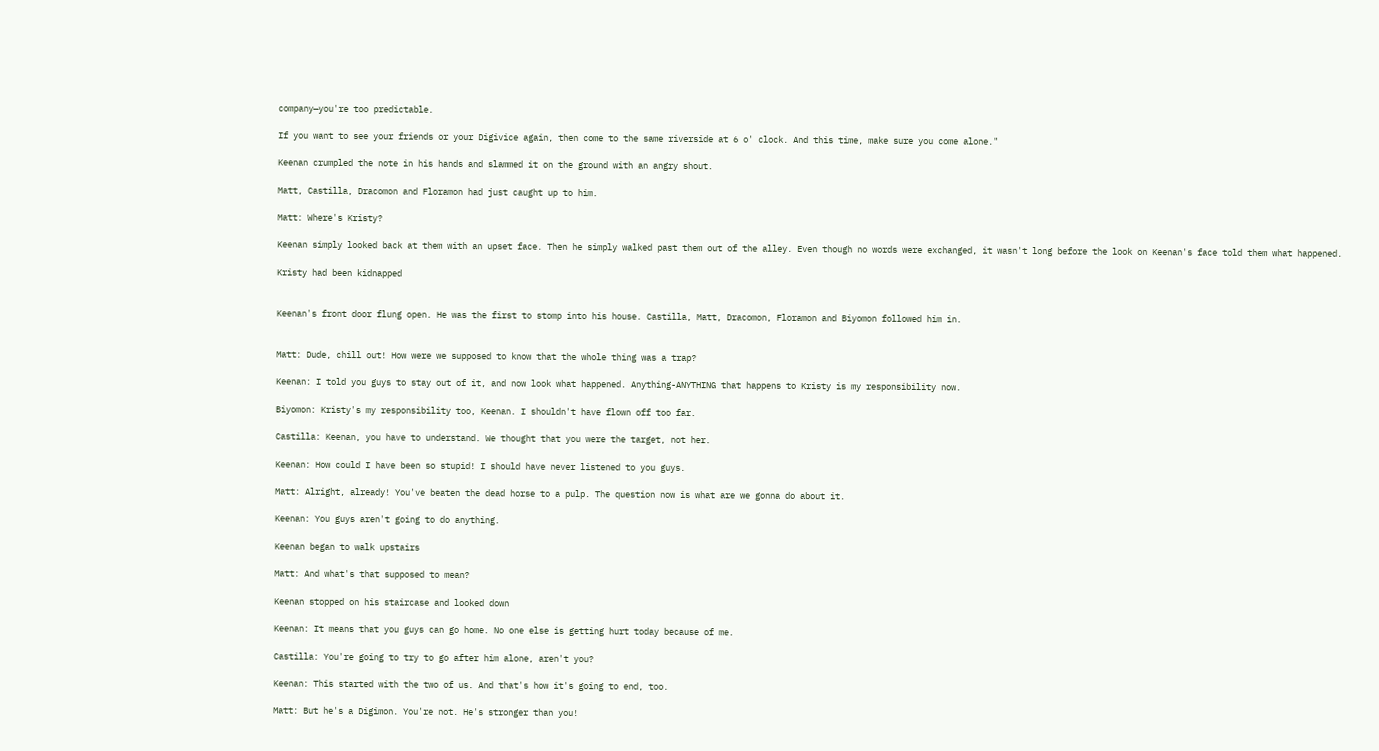company—you're too predictable.

If you want to see your friends or your Digivice again, then come to the same riverside at 6 o' clock. And this time, make sure you come alone."

Keenan crumpled the note in his hands and slammed it on the ground with an angry shout.

Matt, Castilla, Dracomon and Floramon had just caught up to him.

Matt: Where's Kristy?

Keenan simply looked back at them with an upset face. Then he simply walked past them out of the alley. Even though no words were exchanged, it wasn't long before the look on Keenan's face told them what happened.

Kristy had been kidnapped


Keenan's front door flung open. He was the first to stomp into his house. Castilla, Matt, Dracomon, Floramon and Biyomon followed him in.


Matt: Dude, chill out! How were we supposed to know that the whole thing was a trap?

Keenan: I told you guys to stay out of it, and now look what happened. Anything-ANYTHING that happens to Kristy is my responsibility now.

Biyomon: Kristy's my responsibility too, Keenan. I shouldn't have flown off too far.

Castilla: Keenan, you have to understand. We thought that you were the target, not her.

Keenan: How could I have been so stupid! I should have never listened to you guys.

Matt: Alright, already! You've beaten the dead horse to a pulp. The question now is what are we gonna do about it.

Keenan: You guys aren't going to do anything.

Keenan began to walk upstairs

Matt: And what's that supposed to mean?

Keenan stopped on his staircase and looked down

Keenan: It means that you guys can go home. No one else is getting hurt today because of me.

Castilla: You're going to try to go after him alone, aren't you?

Keenan: This started with the two of us. And that's how it's going to end, too.

Matt: But he's a Digimon. You're not. He's stronger than you!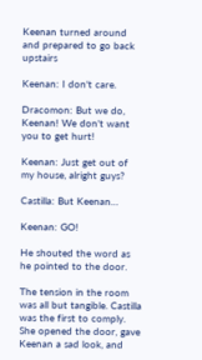Keenan turned around and prepared to go back upstairs

Keenan: I don't care.

Dracomon: But we do, Keenan! We don't want you to get hurt!

Keenan: Just get out of my house, alright guys?

Castilla: But Keenan…

Keenan: GO!

He shouted the word as he pointed to the door.

The tension in the room was all but tangible. Castilla was the first to comply. She opened the door, gave Keenan a sad look, and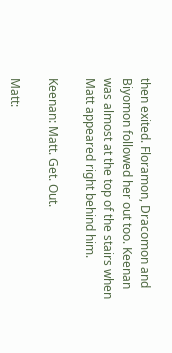then exited. Floramon, Dracomon and Biyomon followed her out too. Keenan was almost at the top of the stairs when Matt appeared right behind him.

Keenan: Matt. Get. Out.

Matt: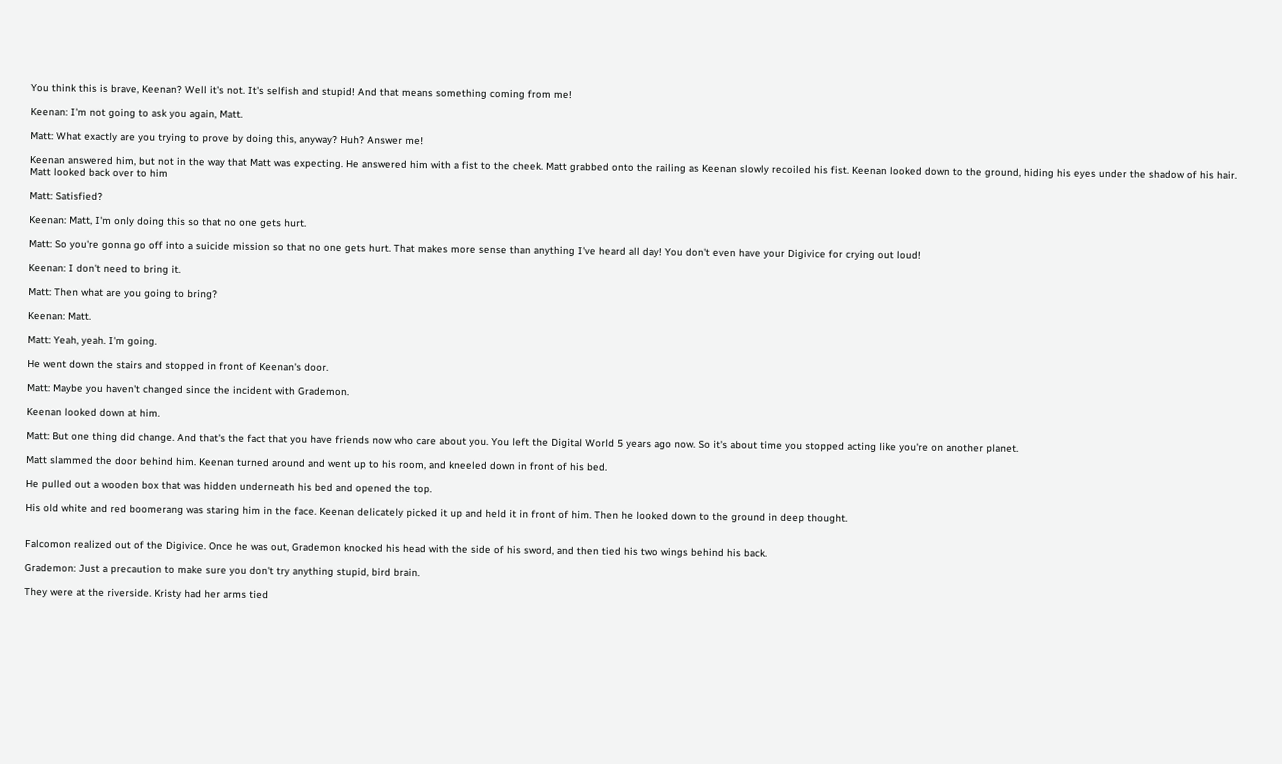You think this is brave, Keenan? Well it's not. It's selfish and stupid! And that means something coming from me!

Keenan: I'm not going to ask you again, Matt.

Matt: What exactly are you trying to prove by doing this, anyway? Huh? Answer me!

Keenan answered him, but not in the way that Matt was expecting. He answered him with a fist to the cheek. Matt grabbed onto the railing as Keenan slowly recoiled his fist. Keenan looked down to the ground, hiding his eyes under the shadow of his hair. Matt looked back over to him

Matt: Satisfied?

Keenan: Matt, I'm only doing this so that no one gets hurt.

Matt: So you're gonna go off into a suicide mission so that no one gets hurt. That makes more sense than anything I've heard all day! You don't even have your Digivice for crying out loud!

Keenan: I don't need to bring it.

Matt: Then what are you going to bring?

Keenan: Matt.

Matt: Yeah, yeah. I'm going.

He went down the stairs and stopped in front of Keenan's door.

Matt: Maybe you haven't changed since the incident with Grademon.

Keenan looked down at him.

Matt: But one thing did change. And that's the fact that you have friends now who care about you. You left the Digital World 5 years ago now. So it's about time you stopped acting like you're on another planet.

Matt slammed the door behind him. Keenan turned around and went up to his room, and kneeled down in front of his bed.

He pulled out a wooden box that was hidden underneath his bed and opened the top.

His old white and red boomerang was staring him in the face. Keenan delicately picked it up and held it in front of him. Then he looked down to the ground in deep thought.


Falcomon realized out of the Digivice. Once he was out, Grademon knocked his head with the side of his sword, and then tied his two wings behind his back.

Grademon: Just a precaution to make sure you don't try anything stupid, bird brain.

They were at the riverside. Kristy had her arms tied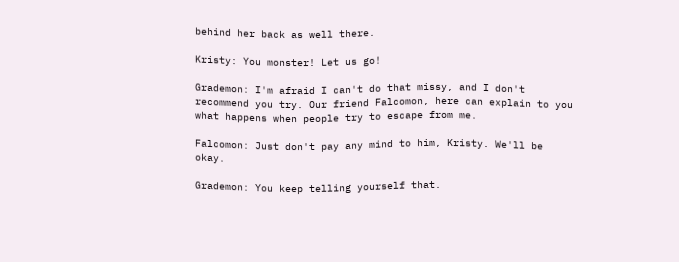behind her back as well there.

Kristy: You monster! Let us go!

Grademon: I'm afraid I can't do that missy, and I don't recommend you try. Our friend Falcomon, here can explain to you what happens when people try to escape from me.

Falcomon: Just don't pay any mind to him, Kristy. We'll be okay.

Grademon: You keep telling yourself that.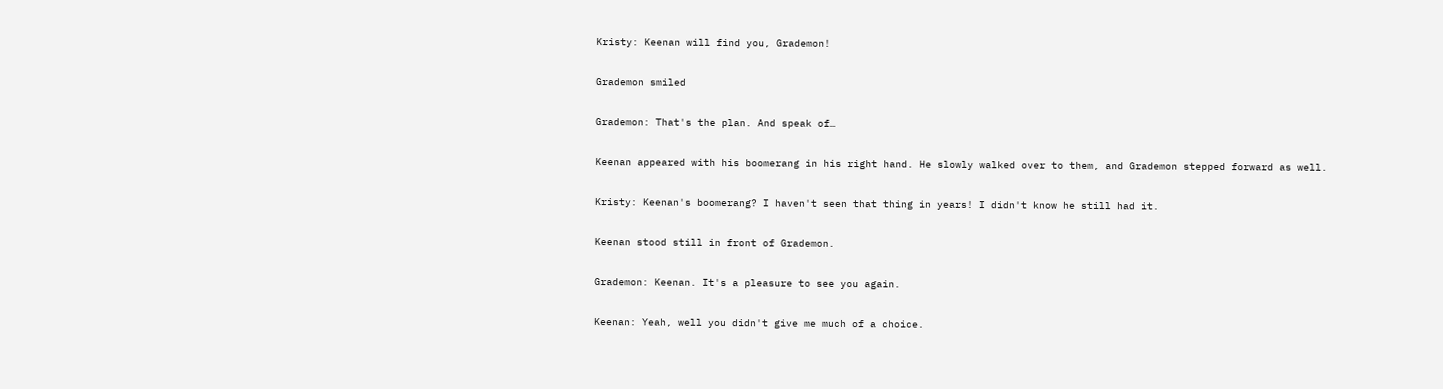Kristy: Keenan will find you, Grademon!

Grademon smiled

Grademon: That's the plan. And speak of…

Keenan appeared with his boomerang in his right hand. He slowly walked over to them, and Grademon stepped forward as well.

Kristy: Keenan's boomerang? I haven't seen that thing in years! I didn't know he still had it.

Keenan stood still in front of Grademon.

Grademon: Keenan. It's a pleasure to see you again.

Keenan: Yeah, well you didn't give me much of a choice.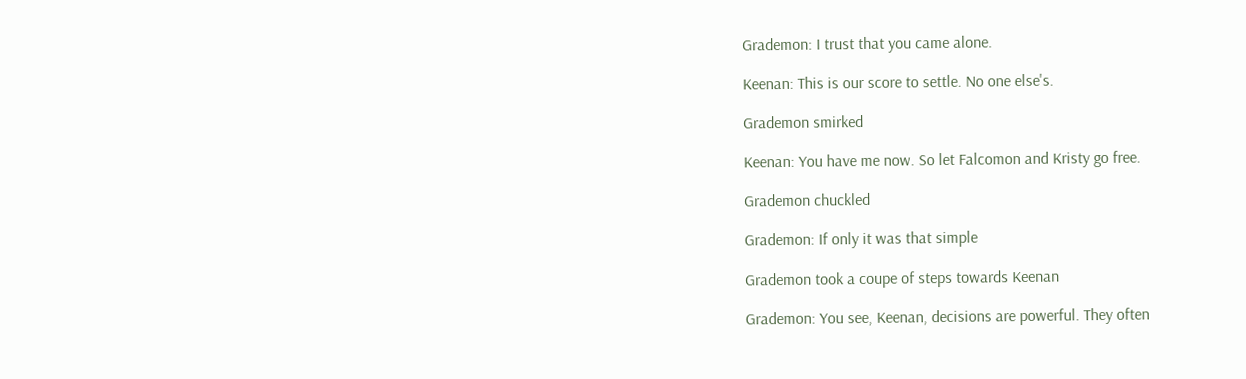Grademon: I trust that you came alone.

Keenan: This is our score to settle. No one else's.

Grademon smirked

Keenan: You have me now. So let Falcomon and Kristy go free.

Grademon chuckled

Grademon: If only it was that simple

Grademon took a coupe of steps towards Keenan

Grademon: You see, Keenan, decisions are powerful. They often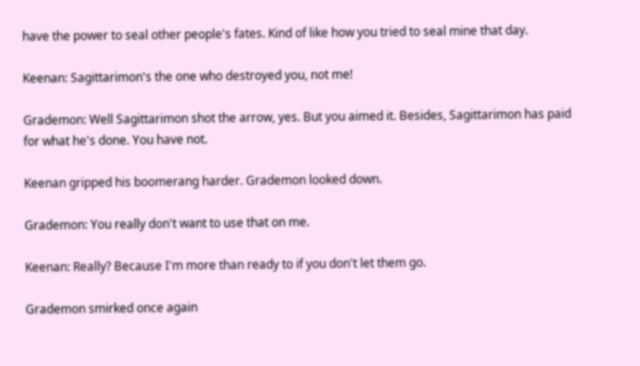have the power to seal other people's fates. Kind of like how you tried to seal mine that day.

Keenan: Sagittarimon's the one who destroyed you, not me!

Grademon: Well Sagittarimon shot the arrow, yes. But you aimed it. Besides, Sagittarimon has paid for what he's done. You have not.

Keenan gripped his boomerang harder. Grademon looked down.

Grademon: You really don't want to use that on me.

Keenan: Really? Because I'm more than ready to if you don't let them go.

Grademon smirked once again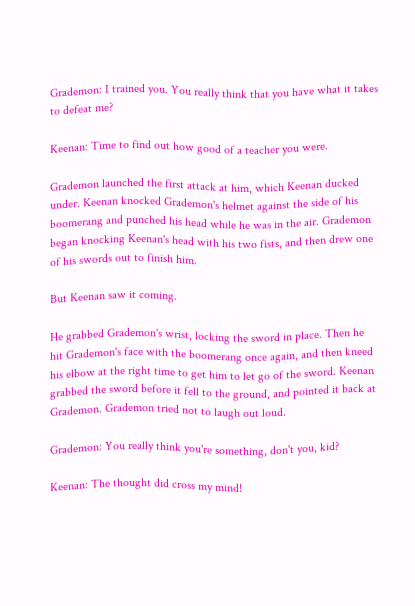Grademon: I trained you. You really think that you have what it takes to defeat me?

Keenan: Time to find out how good of a teacher you were.

Grademon launched the first attack at him, which Keenan ducked under. Keenan knocked Grademon's helmet against the side of his boomerang and punched his head while he was in the air. Grademon began knocking Keenan's head with his two fists, and then drew one of his swords out to finish him.

But Keenan saw it coming.

He grabbed Grademon's wrist, locking the sword in place. Then he hit Grademon's face with the boomerang once again, and then kneed his elbow at the right time to get him to let go of the sword. Keenan grabbed the sword before it fell to the ground, and pointed it back at Grademon. Grademon tried not to laugh out loud.

Grademon: You really think you're something, don't you, kid?

Keenan: The thought did cross my mind!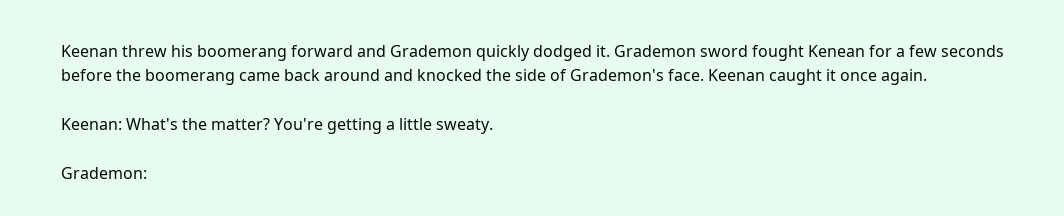Keenan threw his boomerang forward and Grademon quickly dodged it. Grademon sword fought Kenean for a few seconds before the boomerang came back around and knocked the side of Grademon's face. Keenan caught it once again.

Keenan: What's the matter? You're getting a little sweaty.

Grademon: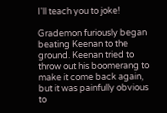I'll teach you to joke!

Grademon furiously began beating Keenan to the ground. Keenan tried to throw out his boomerang to make it come back again, but it was painfully obvious to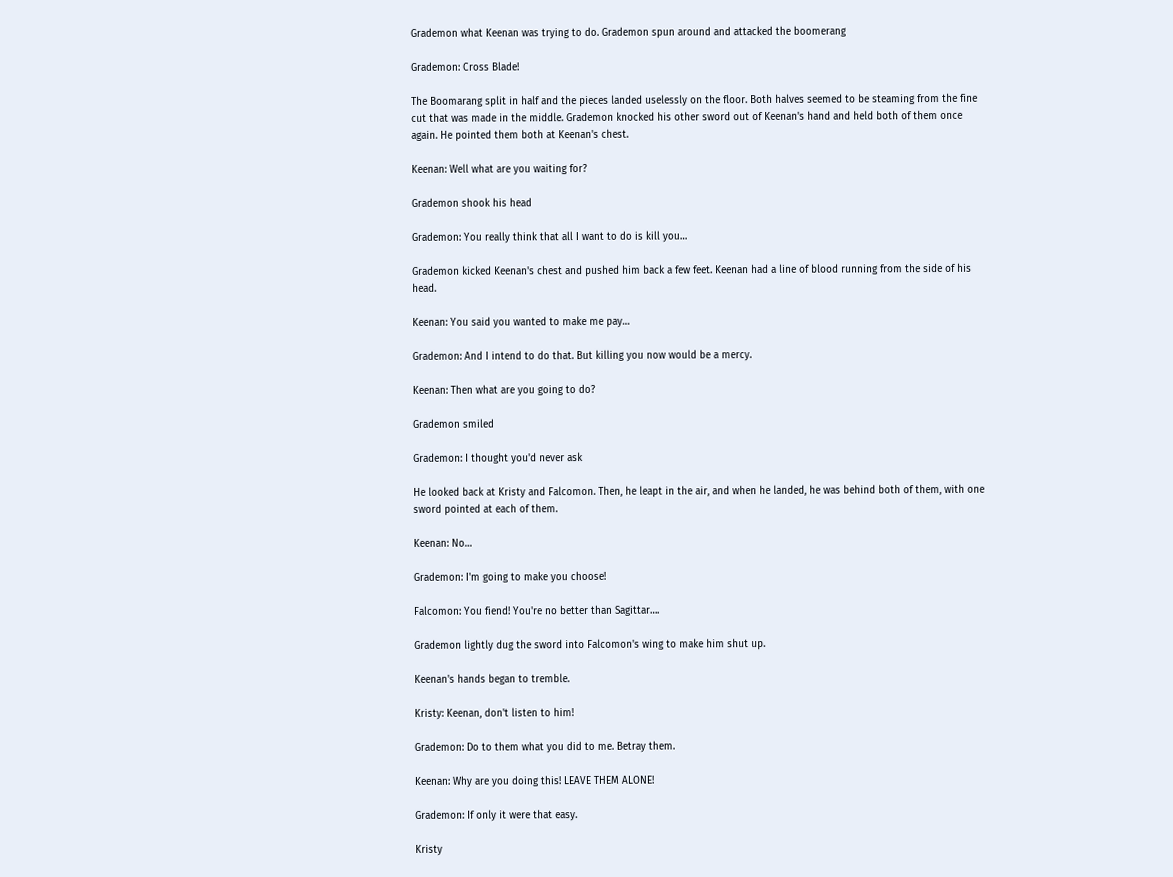Grademon what Keenan was trying to do. Grademon spun around and attacked the boomerang

Grademon: Cross Blade!

The Boomarang split in half and the pieces landed uselessly on the floor. Both halves seemed to be steaming from the fine cut that was made in the middle. Grademon knocked his other sword out of Keenan's hand and held both of them once again. He pointed them both at Keenan's chest.

Keenan: Well what are you waiting for?

Grademon shook his head

Grademon: You really think that all I want to do is kill you…

Grademon kicked Keenan's chest and pushed him back a few feet. Keenan had a line of blood running from the side of his head.

Keenan: You said you wanted to make me pay…

Grademon: And I intend to do that. But killing you now would be a mercy.

Keenan: Then what are you going to do?

Grademon smiled

Grademon: I thought you'd never ask

He looked back at Kristy and Falcomon. Then, he leapt in the air, and when he landed, he was behind both of them, with one sword pointed at each of them.

Keenan: No…

Grademon: I'm going to make you choose!

Falcomon: You fiend! You're no better than Sagittar….

Grademon lightly dug the sword into Falcomon's wing to make him shut up.

Keenan's hands began to tremble.

Kristy: Keenan, don't listen to him!

Grademon: Do to them what you did to me. Betray them.

Keenan: Why are you doing this! LEAVE THEM ALONE!

Grademon: If only it were that easy.

Kristy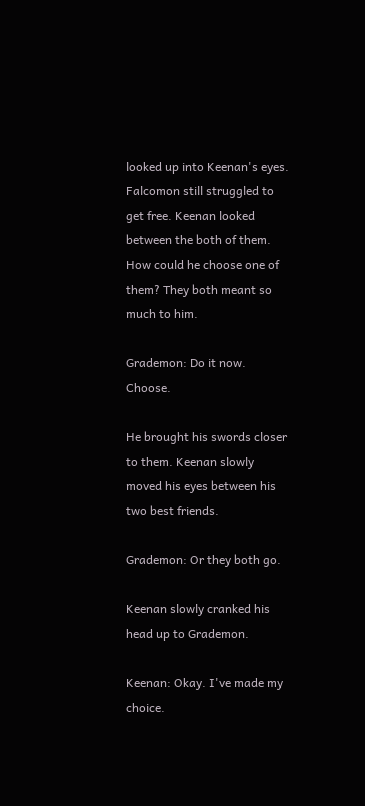looked up into Keenan's eyes. Falcomon still struggled to get free. Keenan looked between the both of them. How could he choose one of them? They both meant so much to him.

Grademon: Do it now. Choose.

He brought his swords closer to them. Keenan slowly moved his eyes between his two best friends.

Grademon: Or they both go.

Keenan slowly cranked his head up to Grademon.

Keenan: Okay. I've made my choice.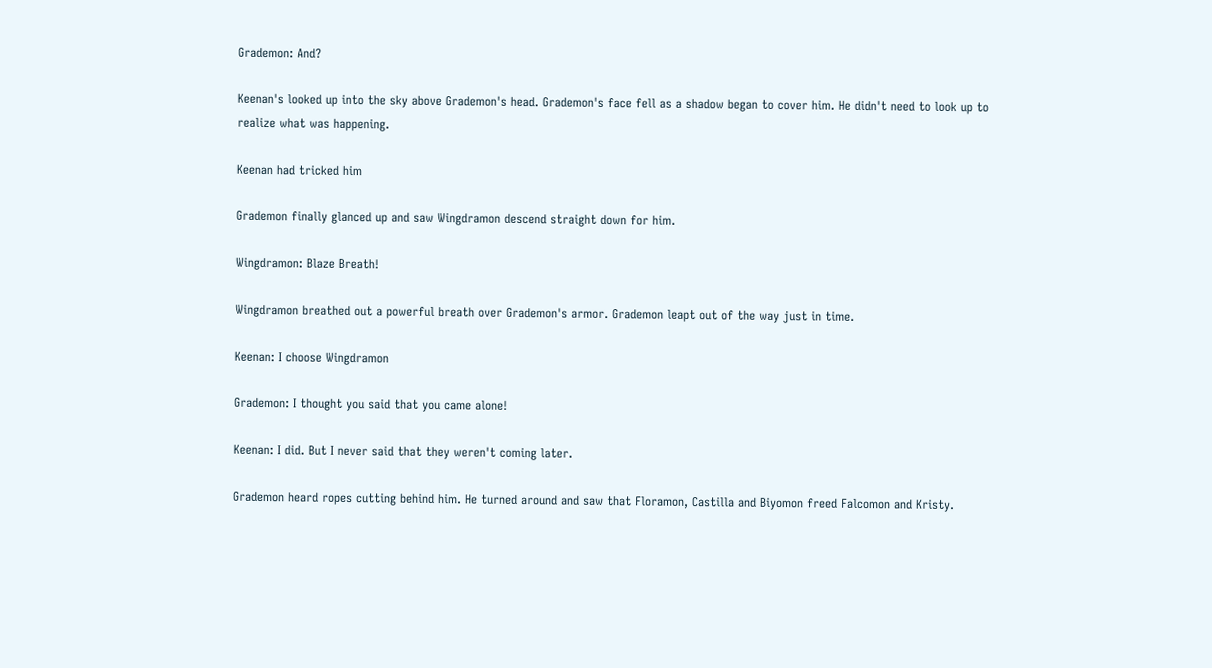Grademon: And?

Keenan's looked up into the sky above Grademon's head. Grademon's face fell as a shadow began to cover him. He didn't need to look up to realize what was happening.

Keenan had tricked him

Grademon finally glanced up and saw Wingdramon descend straight down for him.

Wingdramon: Blaze Breath!

Wingdramon breathed out a powerful breath over Grademon's armor. Grademon leapt out of the way just in time.

Keenan: I choose Wingdramon

Grademon: I thought you said that you came alone!

Keenan: I did. But I never said that they weren't coming later.

Grademon heard ropes cutting behind him. He turned around and saw that Floramon, Castilla and Biyomon freed Falcomon and Kristy.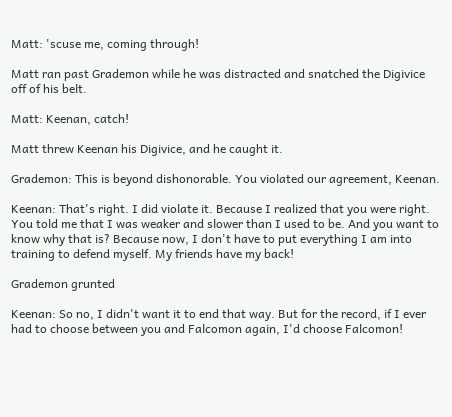Matt: 'scuse me, coming through!

Matt ran past Grademon while he was distracted and snatched the Digivice off of his belt.

Matt: Keenan, catch!

Matt threw Keenan his Digivice, and he caught it.

Grademon: This is beyond dishonorable. You violated our agreement, Keenan.

Keenan: That's right. I did violate it. Because I realized that you were right. You told me that I was weaker and slower than I used to be. And you want to know why that is? Because now, I don't have to put everything I am into training to defend myself. My friends have my back!

Grademon grunted

Keenan: So no, I didn't want it to end that way. But for the record, if I ever had to choose between you and Falcomon again, I'd choose Falcomon!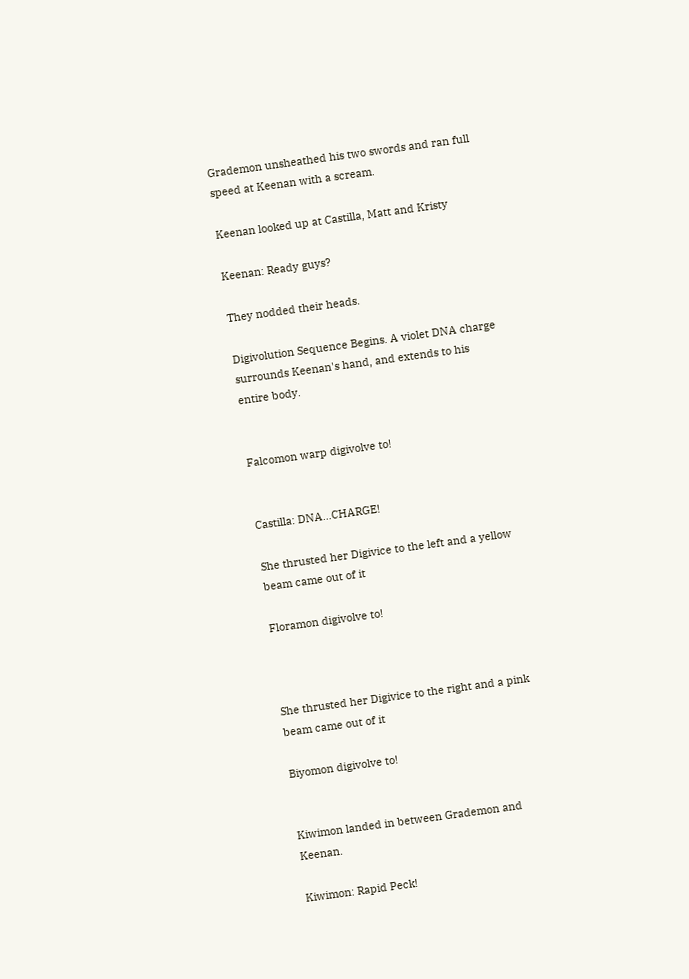Grademon unsheathed his two swords and ran full speed at Keenan with a scream.

Keenan looked up at Castilla, Matt and Kristy

Keenan: Ready guys?

They nodded their heads.

Digivolution Sequence Begins. A violet DNA charge surrounds Keenan's hand, and extends to his entire body.


Falcomon warp digivolve to!


Castilla: DNA…CHARGE!

She thrusted her Digivice to the left and a yellow beam came out of it

Floramon digivolve to!



She thrusted her Digivice to the right and a pink beam came out of it

Biyomon digivolve to!


Kiwimon landed in between Grademon and Keenan.

Kiwimon: Rapid Peck!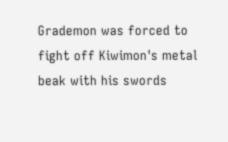Grademon was forced to fight off Kiwimon's metal beak with his swords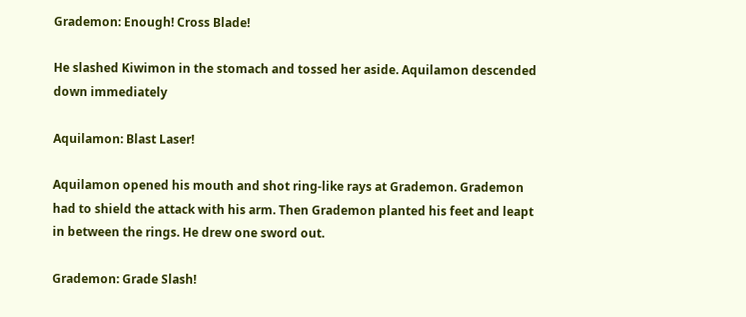Grademon: Enough! Cross Blade!

He slashed Kiwimon in the stomach and tossed her aside. Aquilamon descended down immediately

Aquilamon: Blast Laser!

Aquilamon opened his mouth and shot ring-like rays at Grademon. Grademon had to shield the attack with his arm. Then Grademon planted his feet and leapt in between the rings. He drew one sword out.

Grademon: Grade Slash!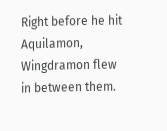Right before he hit Aquilamon, Wingdramon flew in between them.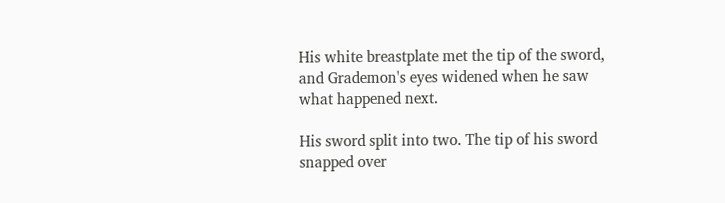His white breastplate met the tip of the sword, and Grademon's eyes widened when he saw what happened next.

His sword split into two. The tip of his sword snapped over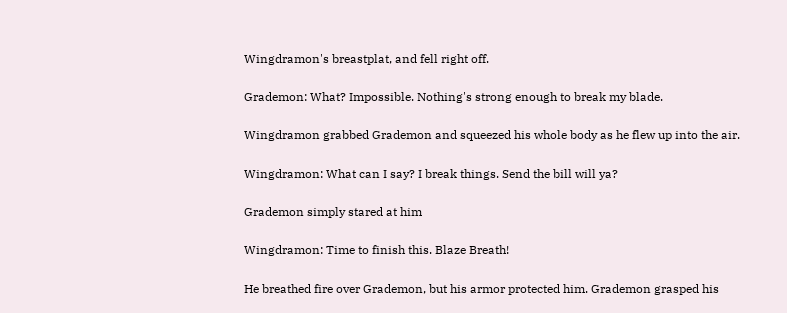Wingdramon's breastplat, and fell right off.

Grademon: What? Impossible. Nothing's strong enough to break my blade.

Wingdramon grabbed Grademon and squeezed his whole body as he flew up into the air.

Wingdramon: What can I say? I break things. Send the bill will ya?

Grademon simply stared at him

Wingdramon: Time to finish this. Blaze Breath!

He breathed fire over Grademon, but his armor protected him. Grademon grasped his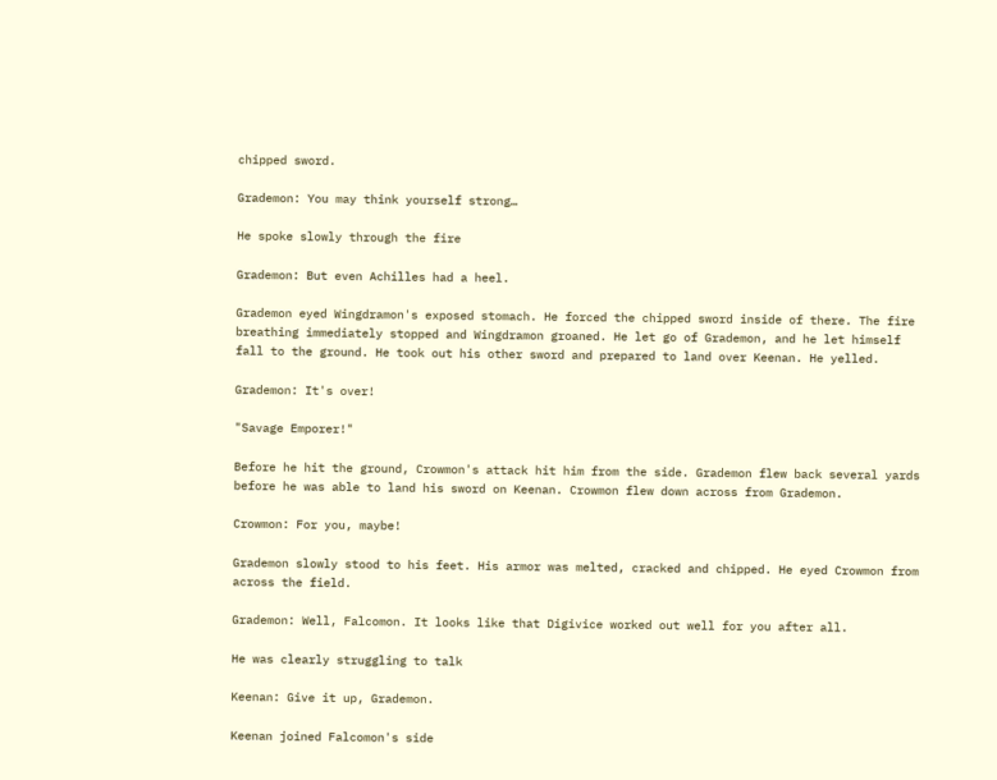chipped sword.

Grademon: You may think yourself strong…

He spoke slowly through the fire

Grademon: But even Achilles had a heel.

Grademon eyed Wingdramon's exposed stomach. He forced the chipped sword inside of there. The fire breathing immediately stopped and Wingdramon groaned. He let go of Grademon, and he let himself fall to the ground. He took out his other sword and prepared to land over Keenan. He yelled.

Grademon: It's over!

"Savage Emporer!"

Before he hit the ground, Crowmon's attack hit him from the side. Grademon flew back several yards before he was able to land his sword on Keenan. Crowmon flew down across from Grademon.

Crowmon: For you, maybe!

Grademon slowly stood to his feet. His armor was melted, cracked and chipped. He eyed Crowmon from across the field.

Grademon: Well, Falcomon. It looks like that Digivice worked out well for you after all.

He was clearly struggling to talk

Keenan: Give it up, Grademon.

Keenan joined Falcomon's side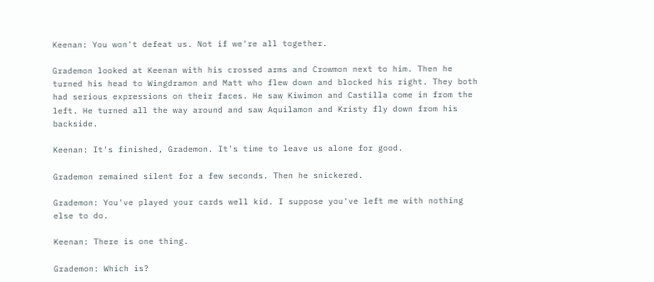Keenan: You won't defeat us. Not if we're all together.

Grademon looked at Keenan with his crossed arms and Crowmon next to him. Then he turned his head to Wingdramon and Matt who flew down and blocked his right. They both had serious expressions on their faces. He saw Kiwimon and Castilla come in from the left. He turned all the way around and saw Aquilamon and Kristy fly down from his backside.

Keenan: It's finished, Grademon. It's time to leave us alone for good.

Grademon remained silent for a few seconds. Then he snickered.

Grademon: You've played your cards well kid. I suppose you've left me with nothing else to do.

Keenan: There is one thing.

Grademon: Which is?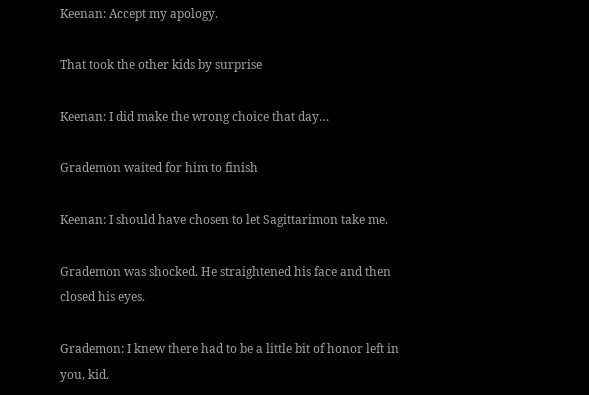Keenan: Accept my apology.

That took the other kids by surprise

Keenan: I did make the wrong choice that day…

Grademon waited for him to finish

Keenan: I should have chosen to let Sagittarimon take me.

Grademon was shocked. He straightened his face and then closed his eyes.

Grademon: I knew there had to be a little bit of honor left in you, kid.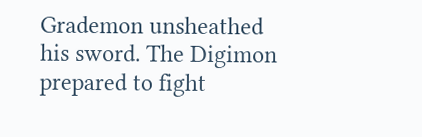Grademon unsheathed his sword. The Digimon prepared to fight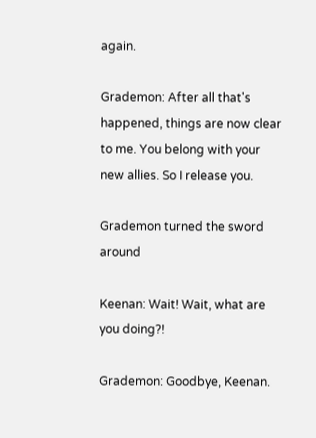again.

Grademon: After all that's happened, things are now clear to me. You belong with your new allies. So I release you.

Grademon turned the sword around

Keenan: Wait! Wait, what are you doing?!

Grademon: Goodbye, Keenan.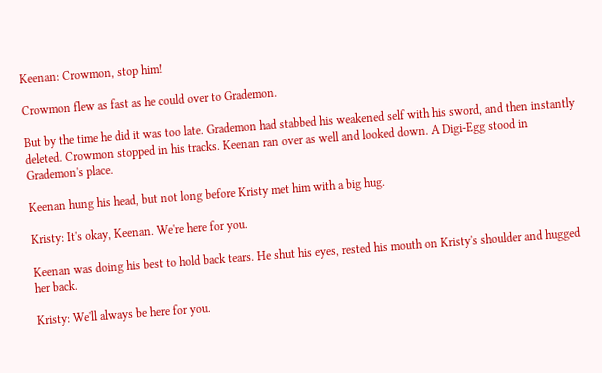Keenan: Crowmon, stop him!

Crowmon flew as fast as he could over to Grademon.

But by the time he did it was too late. Grademon had stabbed his weakened self with his sword, and then instantly deleted. Crowmon stopped in his tracks. Keenan ran over as well and looked down. A Digi-Egg stood in Grademon's place.

Keenan hung his head, but not long before Kristy met him with a big hug.

Kristy: It's okay, Keenan. We're here for you.

Keenan was doing his best to hold back tears. He shut his eyes, rested his mouth on Kristy's shoulder and hugged her back.

Kristy: We'll always be here for you.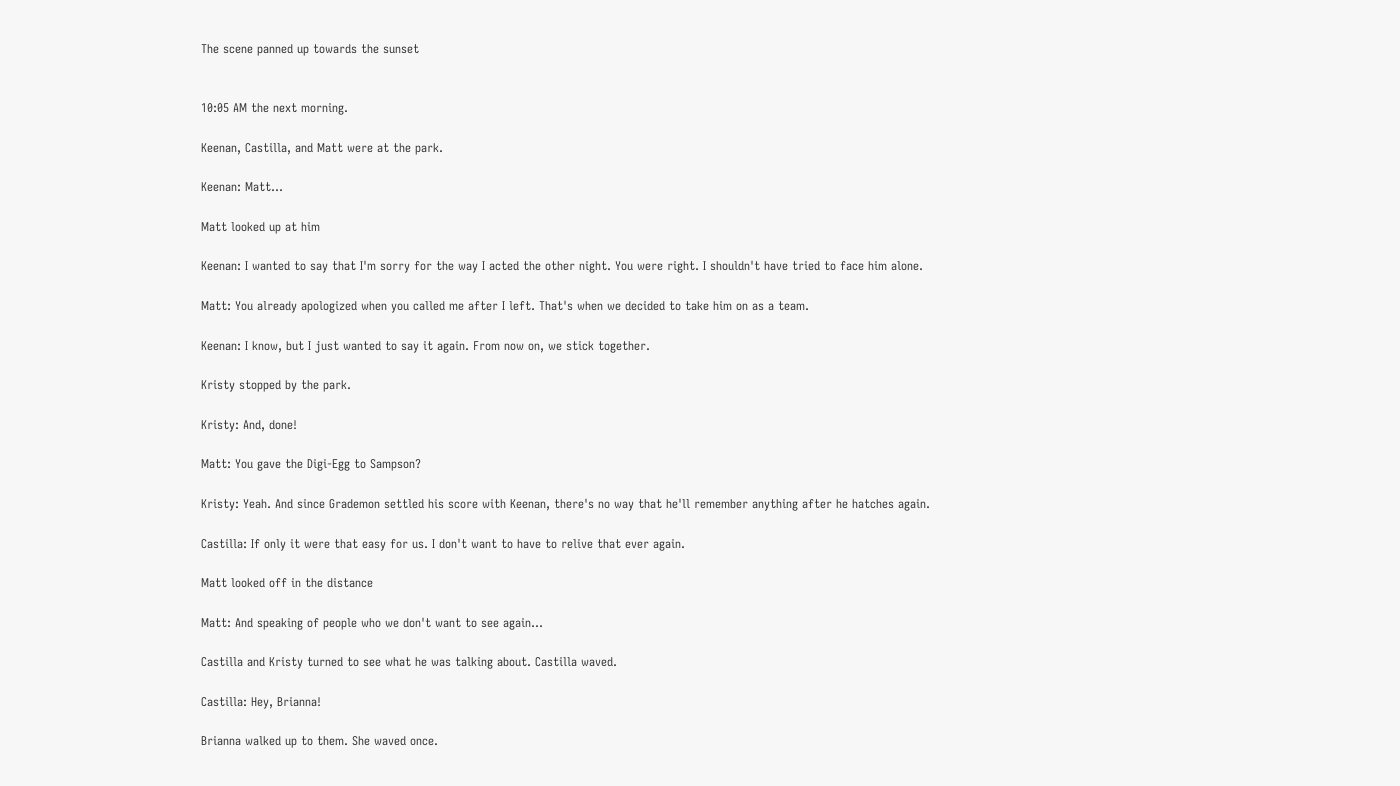The scene panned up towards the sunset


10:05 AM the next morning.

Keenan, Castilla, and Matt were at the park.

Keenan: Matt…

Matt looked up at him

Keenan: I wanted to say that I'm sorry for the way I acted the other night. You were right. I shouldn't have tried to face him alone.

Matt: You already apologized when you called me after I left. That's when we decided to take him on as a team.

Keenan: I know, but I just wanted to say it again. From now on, we stick together.

Kristy stopped by the park.

Kristy: And, done!

Matt: You gave the Digi-Egg to Sampson?

Kristy: Yeah. And since Grademon settled his score with Keenan, there's no way that he'll remember anything after he hatches again.

Castilla: If only it were that easy for us. I don't want to have to relive that ever again.

Matt looked off in the distance

Matt: And speaking of people who we don't want to see again…

Castilla and Kristy turned to see what he was talking about. Castilla waved.

Castilla: Hey, Brianna!

Brianna walked up to them. She waved once.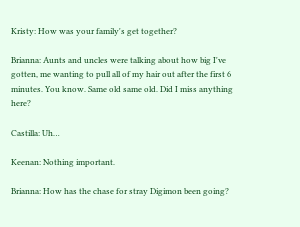Kristy: How was your family's get together?

Brianna: Aunts and uncles were talking about how big I've gotten, me wanting to pull all of my hair out after the first 6 minutes. You know. Same old same old. Did I miss anything here?

Castilla: Uh…

Keenan: Nothing important.

Brianna: How has the chase for stray Digimon been going?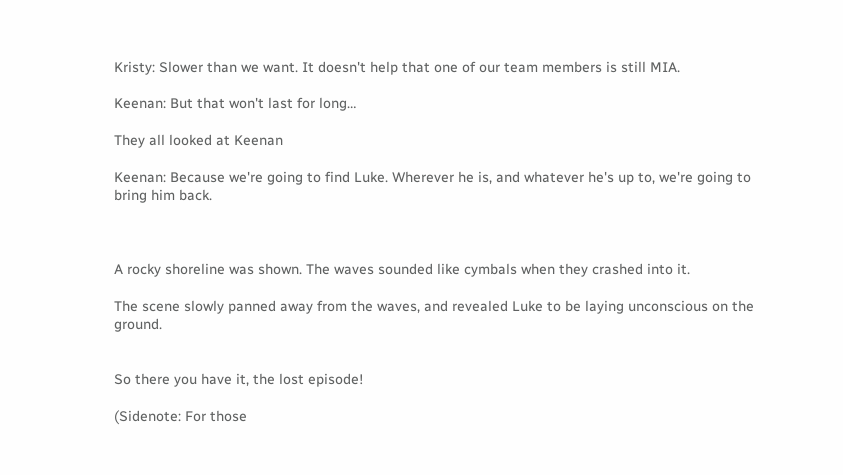Kristy: Slower than we want. It doesn't help that one of our team members is still MIA.

Keenan: But that won't last for long…

They all looked at Keenan

Keenan: Because we're going to find Luke. Wherever he is, and whatever he's up to, we're going to bring him back.



A rocky shoreline was shown. The waves sounded like cymbals when they crashed into it.

The scene slowly panned away from the waves, and revealed Luke to be laying unconscious on the ground.


So there you have it, the lost episode!

(Sidenote: For those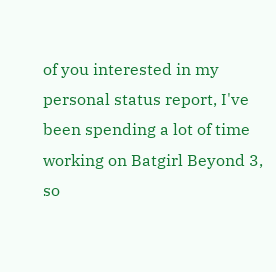of you interested in my personal status report, I've been spending a lot of time working on Batgirl Beyond 3, so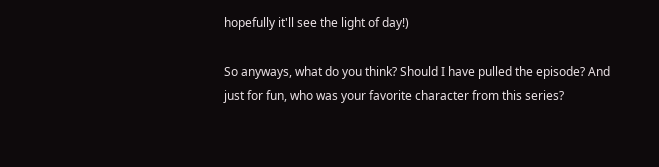hopefully it'll see the light of day!)

So anyways, what do you think? Should I have pulled the episode? And just for fun, who was your favorite character from this series?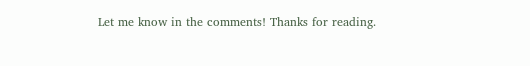Let me know in the comments! Thanks for reading.